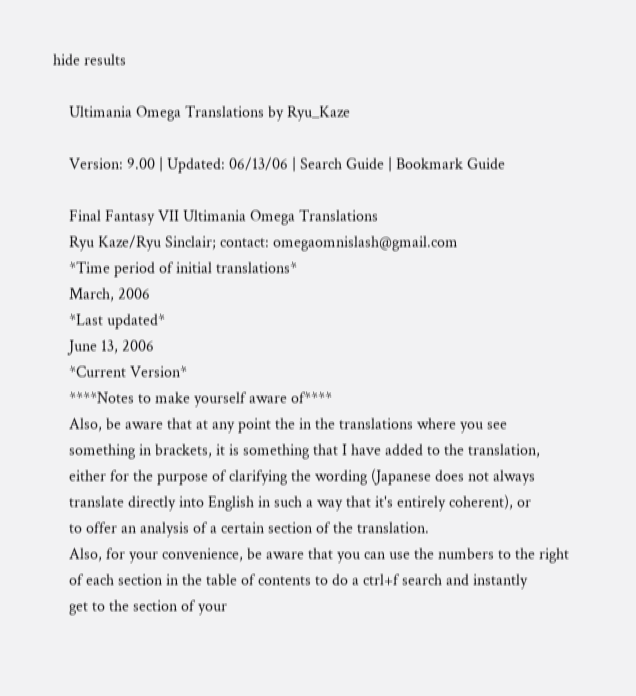hide results

    Ultimania Omega Translations by Ryu_Kaze

    Version: 9.00 | Updated: 06/13/06 | Search Guide | Bookmark Guide

    Final Fantasy VII Ultimania Omega Translations
    Ryu Kaze/Ryu Sinclair; contact: omegaomnislash@gmail.com
    *Time period of initial translations*
    March, 2006
    *Last updated*
    June 13, 2006
    *Current Version*
    ****Notes to make yourself aware of****
    Also, be aware that at any point the in the translations where you see
    something in brackets, it is something that I have added to the translation,
    either for the purpose of clarifying the wording (Japanese does not always
    translate directly into English in such a way that it's entirely coherent), or
    to offer an analysis of a certain section of the translation.
    Also, for your convenience, be aware that you can use the numbers to the right
    of each section in the table of contents to do a ctrl+f search and instantly
    get to the section of your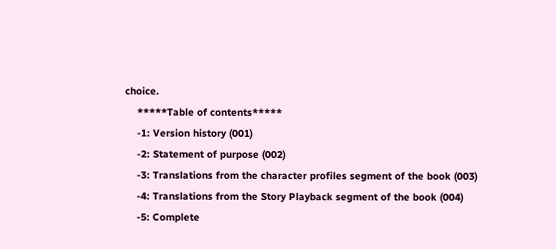choice.
    *****Table of contents*****
    -1: Version history (001)
    -2: Statement of purpose (002)
    -3: Translations from the character profiles segment of the book (003)
    -4: Translations from the Story Playback segment of the book (004)
    -5: Complete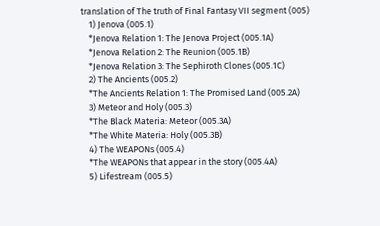translation of The truth of Final Fantasy VII segment (005)
    1) Jenova (005.1)
    *Jenova Relation 1: The Jenova Project (005.1A)
    *Jenova Relation 2: The Reunion (005.1B)
    *Jenova Relation 3: The Sephiroth Clones (005.1C)
    2) The Ancients (005.2)
    *The Ancients Relation 1: The Promised Land (005.2A)
    3) Meteor and Holy (005.3)
    *The Black Materia: Meteor (005.3A)
    *The White Materia: Holy (005.3B)
    4) The WEAPONs (005.4)
    *The WEAPONs that appear in the story (005.4A)
    5) Lifestream (005.5)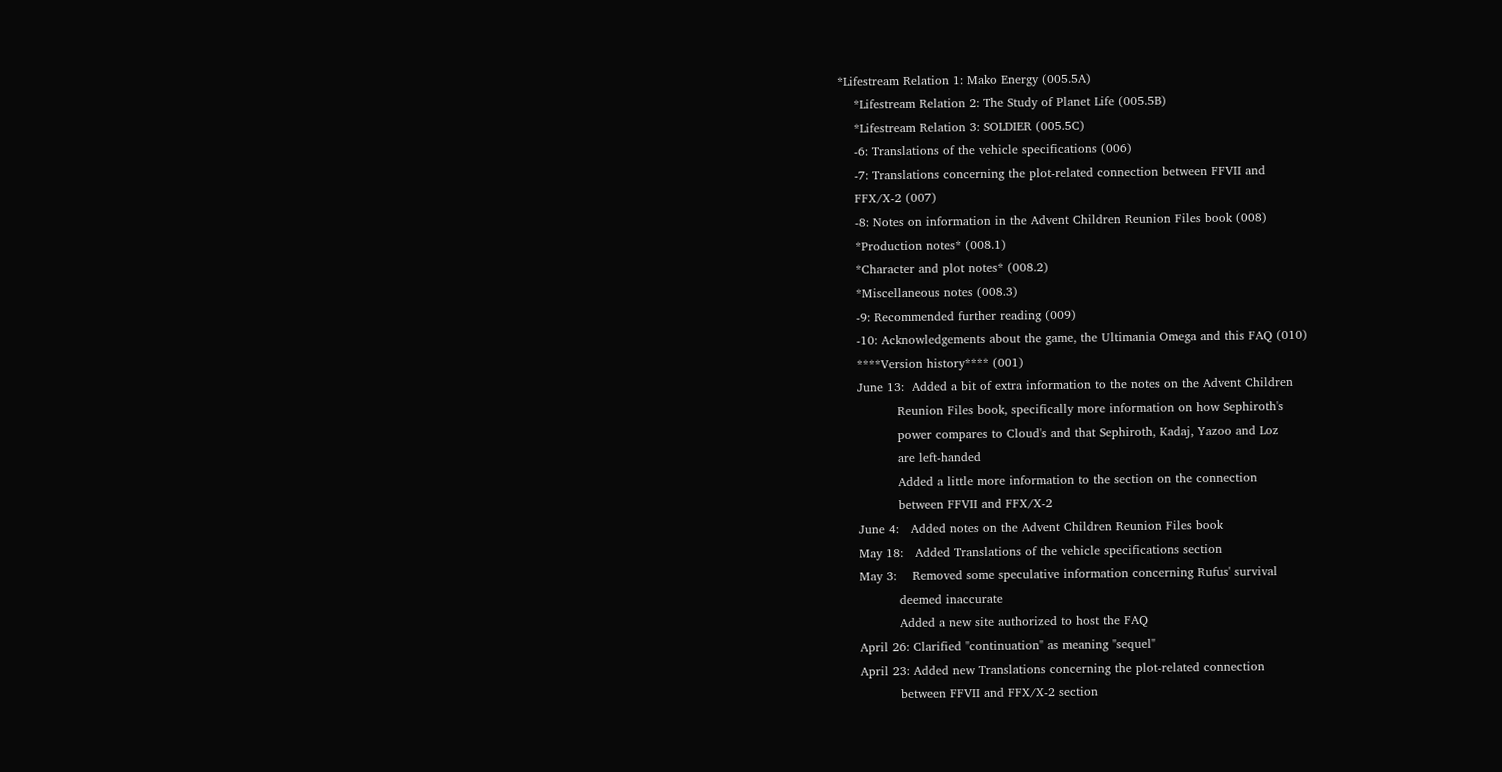*Lifestream Relation 1: Mako Energy (005.5A)
    *Lifestream Relation 2: The Study of Planet Life (005.5B)
    *Lifestream Relation 3: SOLDIER (005.5C)
    -6: Translations of the vehicle specifications (006)
    -7: Translations concerning the plot-related connection between FFVII and
    FFX/X-2 (007)
    -8: Notes on information in the Advent Children Reunion Files book (008)
    *Production notes* (008.1)
    *Character and plot notes* (008.2)
    *Miscellaneous notes (008.3)
    -9: Recommended further reading (009)
    -10: Acknowledgements about the game, the Ultimania Omega and this FAQ (010)
    ****Version history**** (001)
    June 13:  Added a bit of extra information to the notes on the Advent Children
              Reunion Files book, specifically more information on how Sephiroth's
              power compares to Cloud's and that Sephiroth, Kadaj, Yazoo and Loz
              are left-handed
              Added a little more information to the section on the connection
              between FFVII and FFX/X-2
    June 4:   Added notes on the Advent Children Reunion Files book
    May 18:   Added Translations of the vehicle specifications section
    May 3:    Removed some speculative information concerning Rufus' survival
              deemed inaccurate
              Added a new site authorized to host the FAQ
    April 26: Clarified "continuation" as meaning "sequel"
    April 23: Added new Translations concerning the plot-related connection
              between FFVII and FFX/X-2 section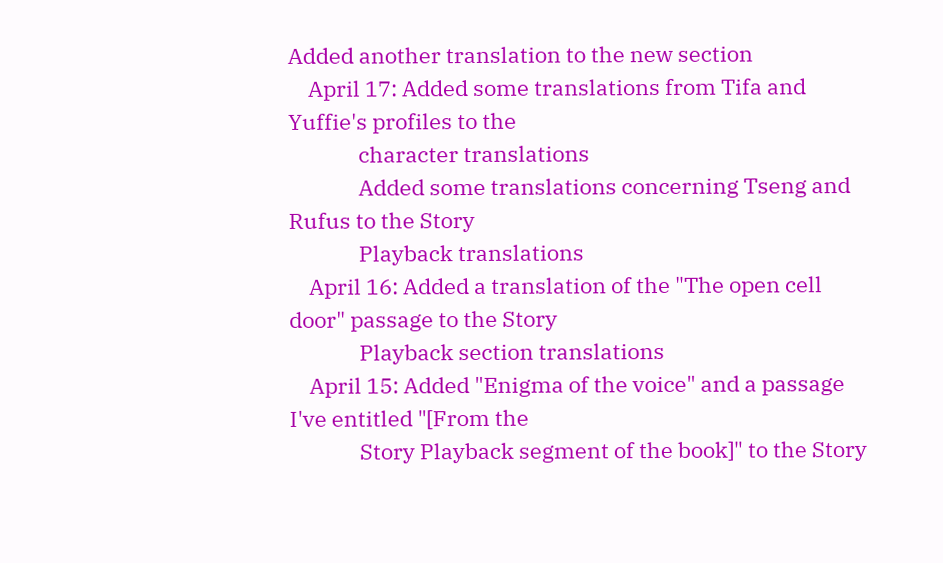Added another translation to the new section
    April 17: Added some translations from Tifa and Yuffie's profiles to the
              character translations
              Added some translations concerning Tseng and Rufus to the Story
              Playback translations
    April 16: Added a translation of the "The open cell door" passage to the Story
              Playback section translations
    April 15: Added "Enigma of the voice" and a passage I've entitled "[From the
              Story Playback segment of the book]" to the Story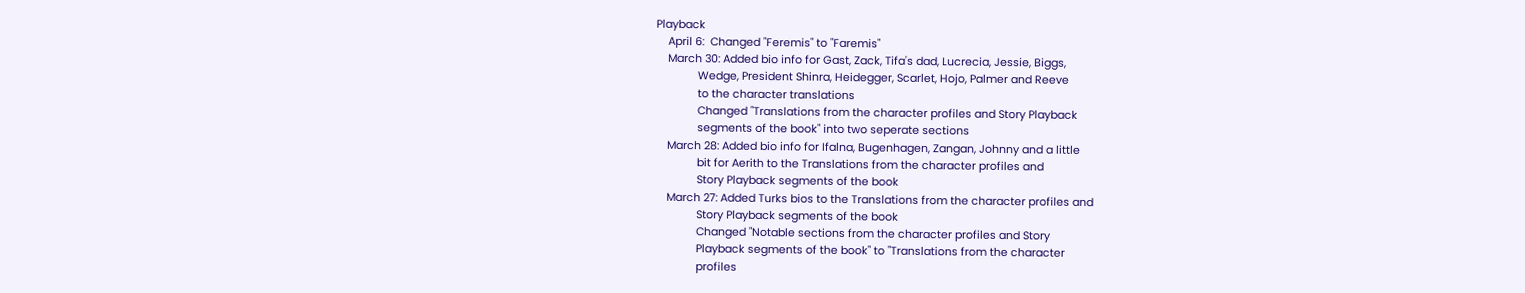Playback
    April 6:  Changed "Feremis" to "Faremis"
    March 30: Added bio info for Gast, Zack, Tifa's dad, Lucrecia, Jessie, Biggs,
              Wedge, President Shinra, Heidegger, Scarlet, Hojo, Palmer and Reeve
              to the character translations
              Changed "Translations from the character profiles and Story Playback
              segments of the book" into two seperate sections
    March 28: Added bio info for Ifalna, Bugenhagen, Zangan, Johnny and a little
              bit for Aerith to the Translations from the character profiles and
              Story Playback segments of the book
    March 27: Added Turks bios to the Translations from the character profiles and
              Story Playback segments of the book
              Changed "Notable sections from the character profiles and Story
              Playback segments of the book" to "Translations from the character
              profiles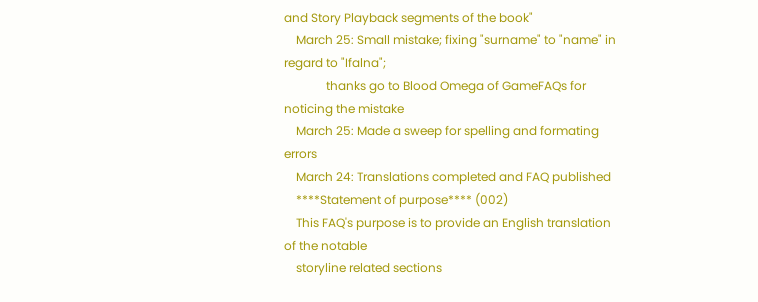and Story Playback segments of the book"
    March 25: Small mistake; fixing "surname" to "name" in regard to "Ifalna";
              thanks go to Blood Omega of GameFAQs for noticing the mistake
    March 25: Made a sweep for spelling and formating errors
    March 24: Translations completed and FAQ published
    ****Statement of purpose**** (002)
    This FAQ's purpose is to provide an English translation of the notable
    storyline related sections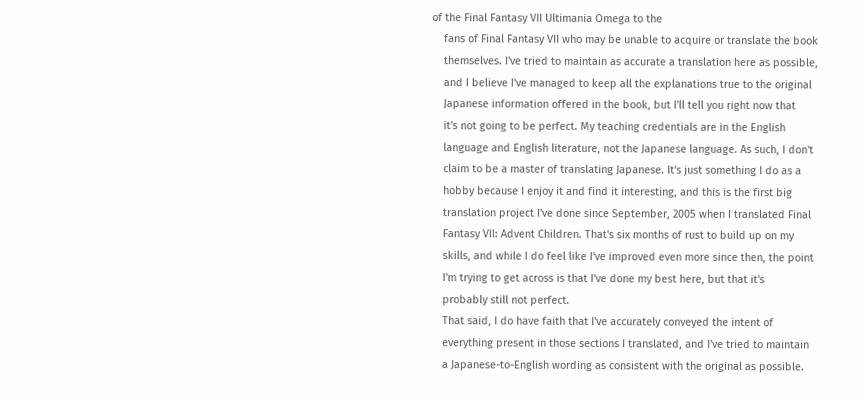of the Final Fantasy VII Ultimania Omega to the
    fans of Final Fantasy VII who may be unable to acquire or translate the book
    themselves. I've tried to maintain as accurate a translation here as possible,
    and I believe I've managed to keep all the explanations true to the original
    Japanese information offered in the book, but I'll tell you right now that
    it's not going to be perfect. My teaching credentials are in the English
    language and English literature, not the Japanese language. As such, I don't
    claim to be a master of translating Japanese. It's just something I do as a
    hobby because I enjoy it and find it interesting, and this is the first big
    translation project I've done since September, 2005 when I translated Final
    Fantasy VII: Advent Children. That's six months of rust to build up on my
    skills, and while I do feel like I've improved even more since then, the point
    I'm trying to get across is that I've done my best here, but that it's
    probably still not perfect.
    That said, I do have faith that I've accurately conveyed the intent of
    everything present in those sections I translated, and I've tried to maintain
    a Japanese-to-English wording as consistent with the original as possible.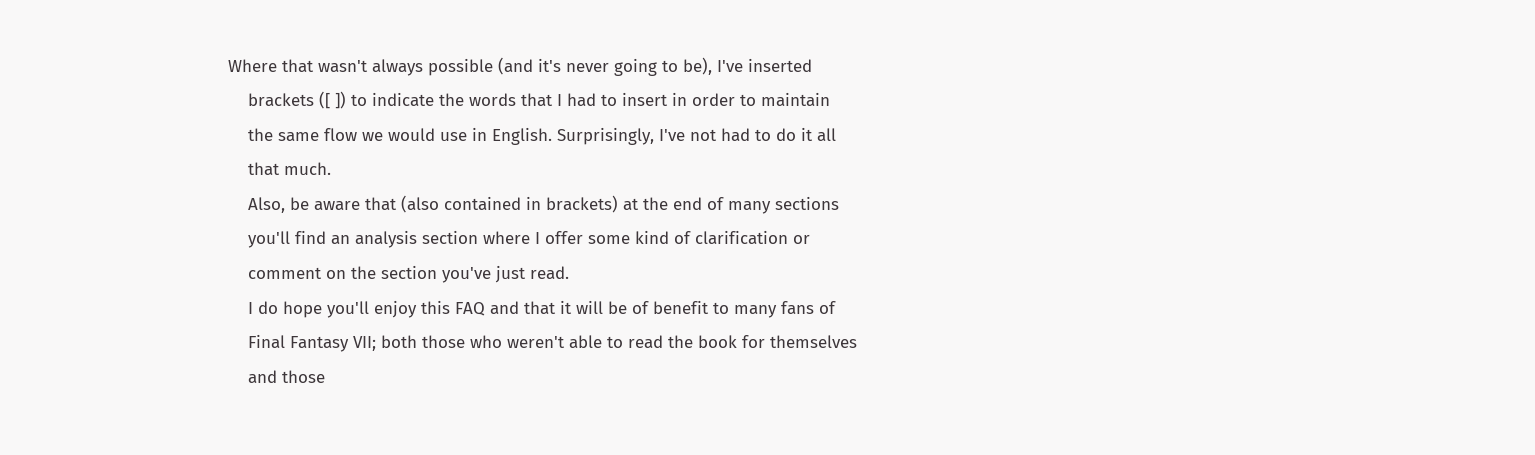Where that wasn't always possible (and it's never going to be), I've inserted
    brackets ([ ]) to indicate the words that I had to insert in order to maintain
    the same flow we would use in English. Surprisingly, I've not had to do it all
    that much.
    Also, be aware that (also contained in brackets) at the end of many sections
    you'll find an analysis section where I offer some kind of clarification or
    comment on the section you've just read.
    I do hope you'll enjoy this FAQ and that it will be of benefit to many fans of
    Final Fantasy VII; both those who weren't able to read the book for themselves
    and those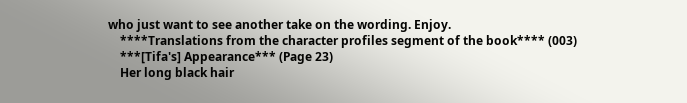who just want to see another take on the wording. Enjoy.
    ****Translations from the character profiles segment of the book**** (003)
    ***[Tifa's] Appearance*** (Page 23)
    Her long black hair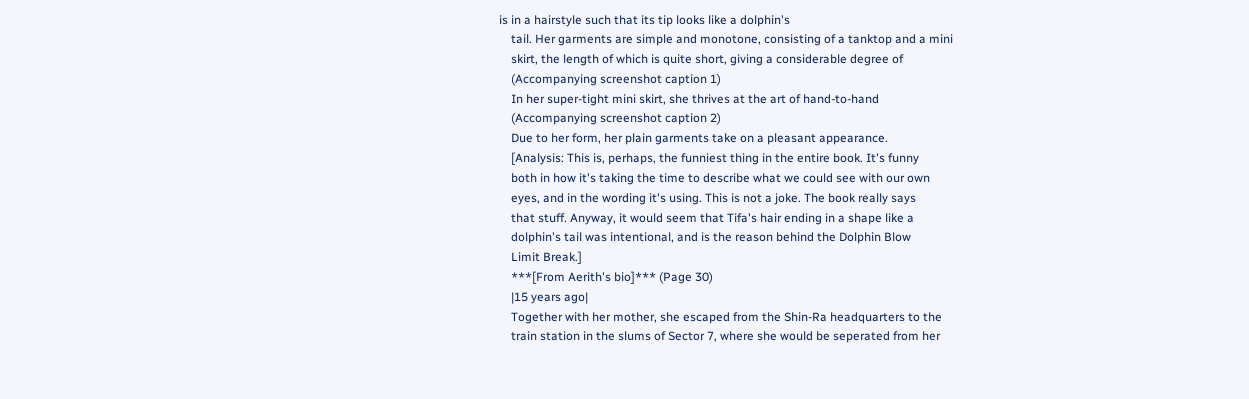is in a hairstyle such that its tip looks like a dolphin's
    tail. Her garments are simple and monotone, consisting of a tanktop and a mini
    skirt, the length of which is quite short, giving a considerable degree of
    (Accompanying screenshot caption 1)
    In her super-tight mini skirt, she thrives at the art of hand-to-hand
    (Accompanying screenshot caption 2)
    Due to her form, her plain garments take on a pleasant appearance.
    [Analysis: This is, perhaps, the funniest thing in the entire book. It's funny
    both in how it's taking the time to describe what we could see with our own
    eyes, and in the wording it's using. This is not a joke. The book really says
    that stuff. Anyway, it would seem that Tifa's hair ending in a shape like a
    dolphin's tail was intentional, and is the reason behind the Dolphin Blow
    Limit Break.]
    ***[From Aerith's bio]*** (Page 30)
    |15 years ago|
    Together with her mother, she escaped from the Shin-Ra headquarters to the
    train station in the slums of Sector 7, where she would be seperated from her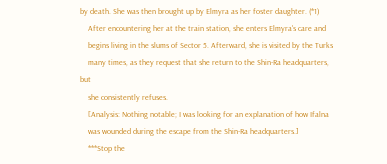by death. She was then brought up by Elmyra as her foster daughter. (*1)
    After encountering her at the train station, she enters Elmyra's care and
    begins living in the slums of Sector 5. Afterward, she is visited by the Turks
    many times, as they request that she return to the Shin-Ra headquarters, but
    she consistently refuses.
    [Analysis: Nothing notable; I was looking for an explanation of how Ifalna
    was wounded during the escape from the Shin-Ra headquarters.]
    ***Stop the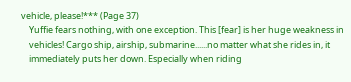vehicle, please!*** (Page 37)
    Yuffie fears nothing, with one exception. This [fear] is her huge weakness in
    vehicles! Cargo ship, airship, submarine......no matter what she rides in, it
    immediately puts her down. Especially when riding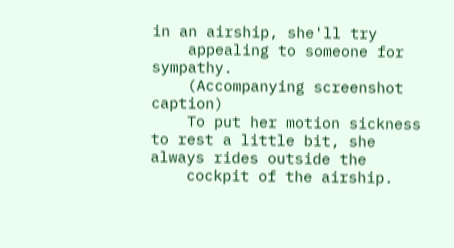in an airship, she'll try
    appealing to someone for sympathy.
    (Accompanying screenshot caption)
    To put her motion sickness to rest a little bit, she always rides outside the
    cockpit of the airship.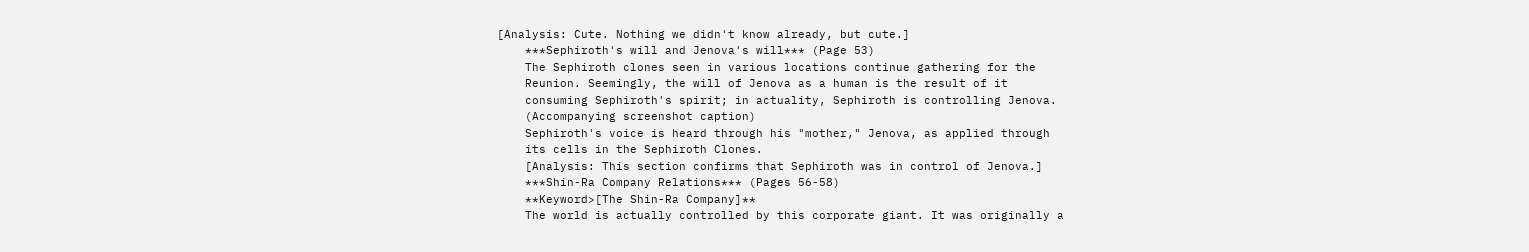[Analysis: Cute. Nothing we didn't know already, but cute.]
    ***Sephiroth's will and Jenova's will*** (Page 53)
    The Sephiroth clones seen in various locations continue gathering for the
    Reunion. Seemingly, the will of Jenova as a human is the result of it
    consuming Sephiroth's spirit; in actuality, Sephiroth is controlling Jenova.
    (Accompanying screenshot caption)
    Sephiroth's voice is heard through his "mother," Jenova, as applied through
    its cells in the Sephiroth Clones.
    [Analysis: This section confirms that Sephiroth was in control of Jenova.]
    ***Shin-Ra Company Relations*** (Pages 56-58)
    **Keyword>[The Shin-Ra Company]**
    The world is actually controlled by this corporate giant. It was originally a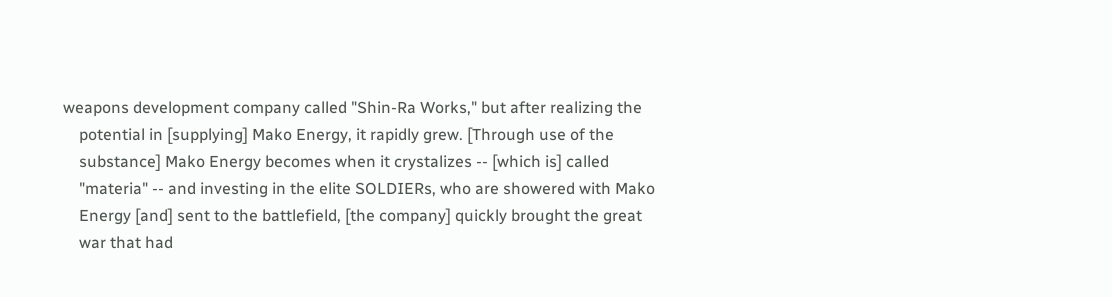weapons development company called "Shin-Ra Works," but after realizing the
    potential in [supplying] Mako Energy, it rapidly grew. [Through use of the
    substance] Mako Energy becomes when it crystalizes -- [which is] called
    "materia" -- and investing in the elite SOLDIERs, who are showered with Mako
    Energy [and] sent to the battlefield, [the company] quickly brought the great
    war that had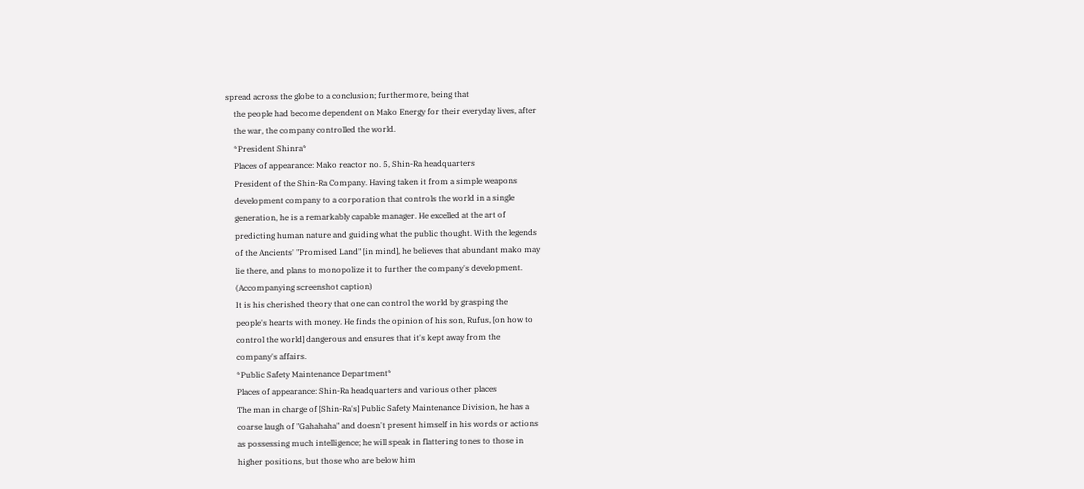spread across the globe to a conclusion; furthermore, being that
    the people had become dependent on Mako Energy for their everyday lives, after
    the war, the company controlled the world.
    *President Shinra*
    Places of appearance: Mako reactor no. 5, Shin-Ra headquarters
    President of the Shin-Ra Company. Having taken it from a simple weapons
    development company to a corporation that controls the world in a single
    generation, he is a remarkably capable manager. He excelled at the art of
    predicting human nature and guiding what the public thought. With the legends
    of the Ancients' "Promised Land" [in mind], he believes that abundant mako may
    lie there, and plans to monopolize it to further the company's development.
    (Accompanying screenshot caption)
    It is his cherished theory that one can control the world by grasping the
    people's hearts with money. He finds the opinion of his son, Rufus, [on how to
    control the world] dangerous and ensures that it's kept away from the
    company's affairs.
    *Public Safety Maintenance Department*
    Places of appearance: Shin-Ra headquarters and various other places
    The man in charge of [Shin-Ra's] Public Safety Maintenance Division, he has a
    coarse laugh of "Gahahaha" and doesn't present himself in his words or actions
    as possessing much intelligence; he will speak in flattering tones to those in
    higher positions, but those who are below him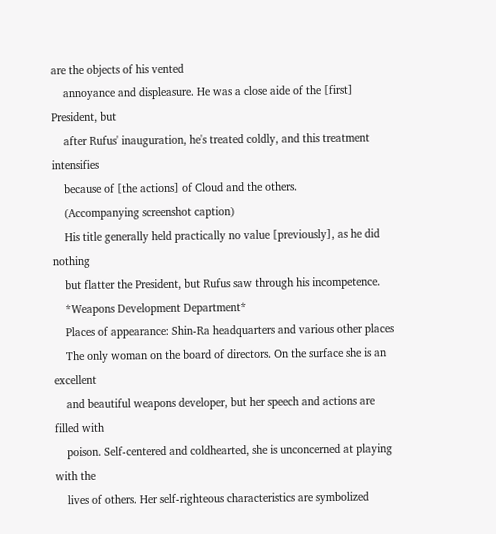are the objects of his vented
    annoyance and displeasure. He was a close aide of the [first] President, but
    after Rufus' inauguration, he's treated coldly, and this treatment intensifies
    because of [the actions] of Cloud and the others.
    (Accompanying screenshot caption)
    His title generally held practically no value [previously], as he did nothing
    but flatter the President, but Rufus saw through his incompetence.
    *Weapons Development Department*
    Places of appearance: Shin-Ra headquarters and various other places
    The only woman on the board of directors. On the surface she is an excellent
    and beautiful weapons developer, but her speech and actions are filled with
    poison. Self-centered and coldhearted, she is unconcerned at playing with the
    lives of others. Her self-righteous characteristics are symbolized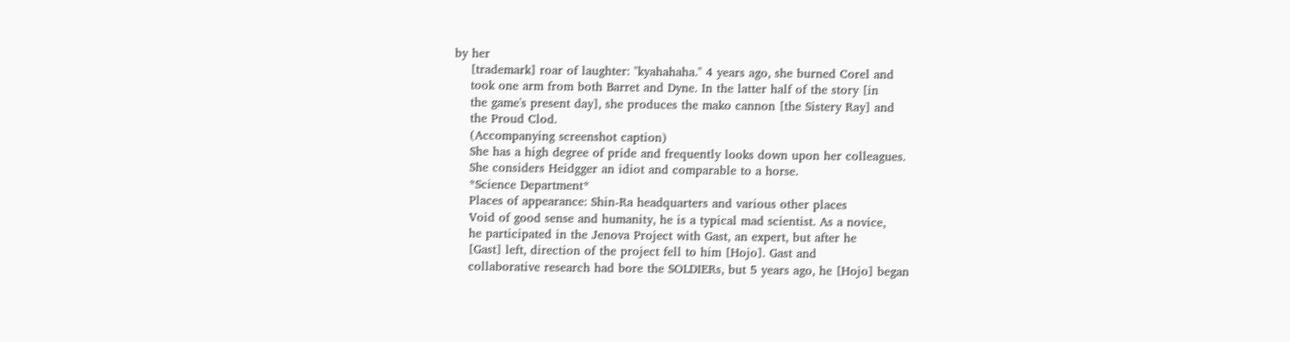by her
    [trademark] roar of laughter: "kyahahaha." 4 years ago, she burned Corel and
    took one arm from both Barret and Dyne. In the latter half of the story [in
    the game's present day], she produces the mako cannon [the Sistery Ray] and
    the Proud Clod.
    (Accompanying screenshot caption)
    She has a high degree of pride and frequently looks down upon her colleagues.
    She considers Heidgger an idiot and comparable to a horse.
    *Science Department*
    Places of appearance: Shin-Ra headquarters and various other places
    Void of good sense and humanity, he is a typical mad scientist. As a novice,
    he participated in the Jenova Project with Gast, an expert, but after he
    [Gast] left, direction of the project fell to him [Hojo]. Gast and
    collaborative research had bore the SOLDIERs, but 5 years ago, he [Hojo] began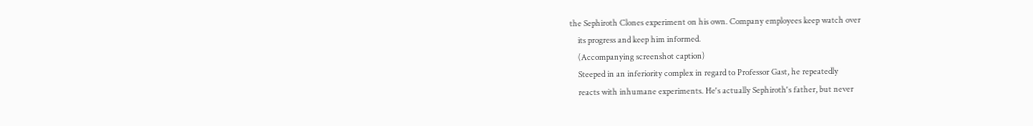the Sephiroth Clones experiment on his own. Company employees keep watch over
    its progress and keep him informed.
    (Accompanying screenshot caption)
    Steeped in an inferiority complex in regard to Professor Gast, he repeatedly
    reacts with inhumane experiments. He's actually Sephiroth's father, but never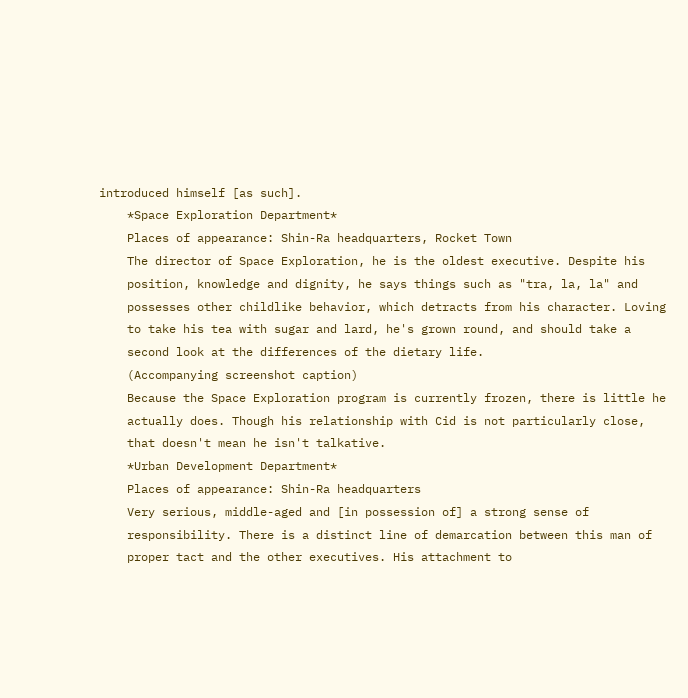introduced himself [as such].
    *Space Exploration Department*
    Places of appearance: Shin-Ra headquarters, Rocket Town
    The director of Space Exploration, he is the oldest executive. Despite his
    position, knowledge and dignity, he says things such as "tra, la, la" and
    possesses other childlike behavior, which detracts from his character. Loving
    to take his tea with sugar and lard, he's grown round, and should take a
    second look at the differences of the dietary life.
    (Accompanying screenshot caption)
    Because the Space Exploration program is currently frozen, there is little he
    actually does. Though his relationship with Cid is not particularly close,
    that doesn't mean he isn't talkative.
    *Urban Development Department*
    Places of appearance: Shin-Ra headquarters
    Very serious, middle-aged and [in possession of] a strong sense of
    responsibility. There is a distinct line of demarcation between this man of
    proper tact and the other executives. His attachment to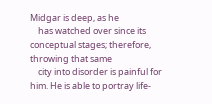Midgar is deep, as he
    has watched over since its conceptual stages; therefore, throwing that same
    city into disorder is painful for him. He is able to portray life-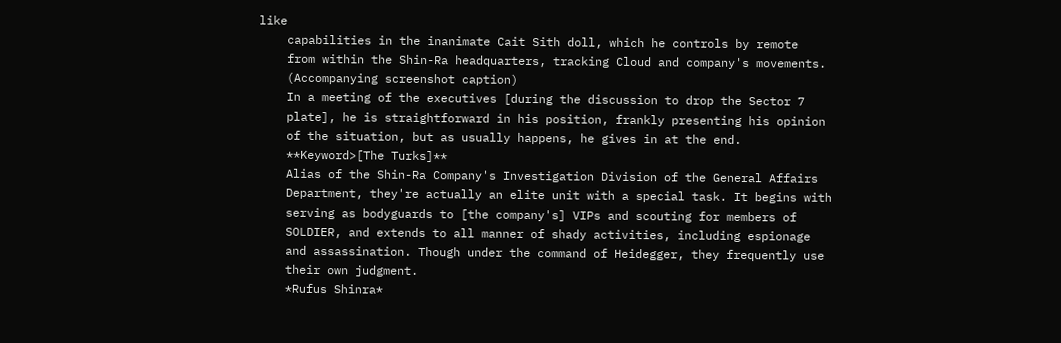like
    capabilities in the inanimate Cait Sith doll, which he controls by remote
    from within the Shin-Ra headquarters, tracking Cloud and company's movements.
    (Accompanying screenshot caption)
    In a meeting of the executives [during the discussion to drop the Sector 7
    plate], he is straightforward in his position, frankly presenting his opinion
    of the situation, but as usually happens, he gives in at the end.
    **Keyword>[The Turks]**
    Alias of the Shin-Ra Company's Investigation Division of the General Affairs
    Department, they're actually an elite unit with a special task. It begins with
    serving as bodyguards to [the company's] VIPs and scouting for members of
    SOLDIER, and extends to all manner of shady activities, including espionage
    and assassination. Though under the command of Heidegger, they frequently use
    their own judgment.
    *Rufus Shinra*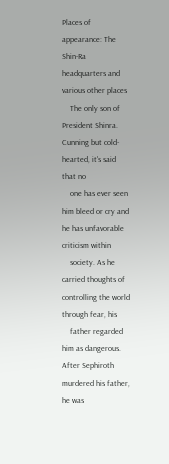Places of appearance: The Shin-Ra headquarters and various other places
    The only son of President Shinra. Cunning but cold-hearted, it's said that no
    one has ever seen him bleed or cry and he has unfavorable criticism within
    society. As he carried thoughts of controlling the world through fear, his
    father regarded him as dangerous. After Sephiroth murdered his father, he was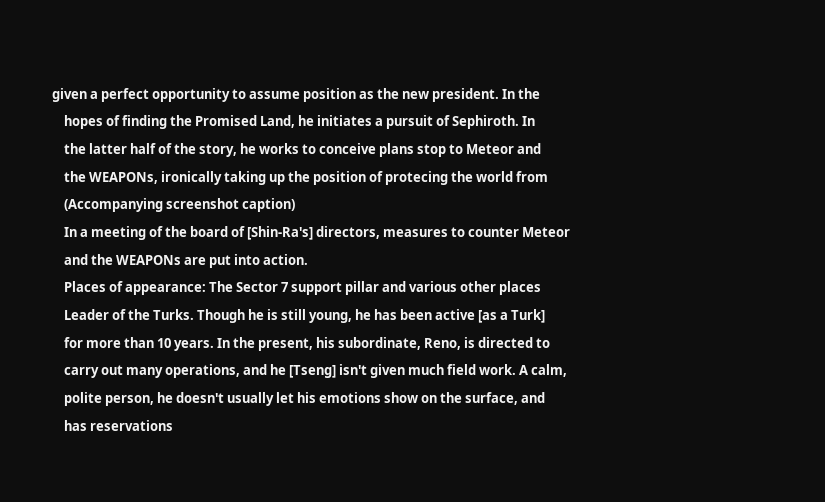given a perfect opportunity to assume position as the new president. In the
    hopes of finding the Promised Land, he initiates a pursuit of Sephiroth. In
    the latter half of the story, he works to conceive plans stop to Meteor and
    the WEAPONs, ironically taking up the position of protecing the world from
    (Accompanying screenshot caption)
    In a meeting of the board of [Shin-Ra's] directors, measures to counter Meteor
    and the WEAPONs are put into action.
    Places of appearance: The Sector 7 support pillar and various other places
    Leader of the Turks. Though he is still young, he has been active [as a Turk]
    for more than 10 years. In the present, his subordinate, Reno, is directed to
    carry out many operations, and he [Tseng] isn't given much field work. A calm,
    polite person, he doesn't usually let his emotions show on the surface, and
    has reservations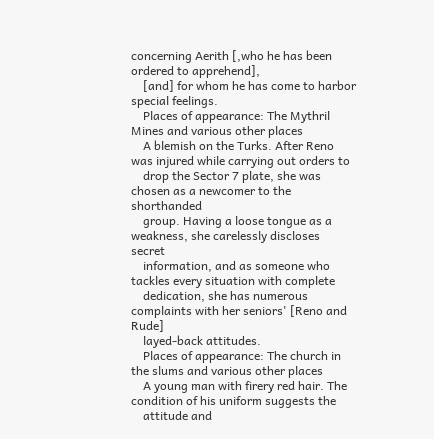concerning Aerith [,who he has been ordered to apprehend],
    [and] for whom he has come to harbor special feelings.
    Places of appearance: The Mythril Mines and various other places
    A blemish on the Turks. After Reno was injured while carrying out orders to
    drop the Sector 7 plate, she was chosen as a newcomer to the shorthanded
    group. Having a loose tongue as a weakness, she carelessly discloses secret
    information, and as someone who tackles every situation with complete
    dedication, she has numerous complaints with her seniors' [Reno and Rude]
    layed-back attitudes.
    Places of appearance: The church in the slums and various other places
    A young man with firery red hair. The condition of his uniform suggests the
    attitude and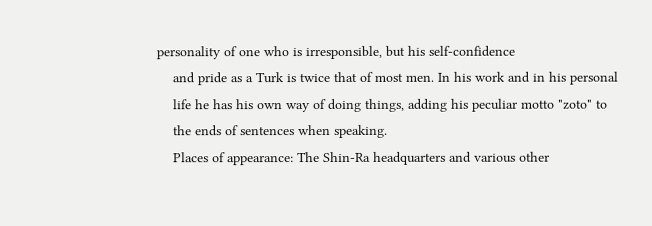personality of one who is irresponsible, but his self-confidence
    and pride as a Turk is twice that of most men. In his work and in his personal
    life he has his own way of doing things, adding his peculiar motto "zoto" to
    the ends of sentences when speaking.
    Places of appearance: The Shin-Ra headquarters and various other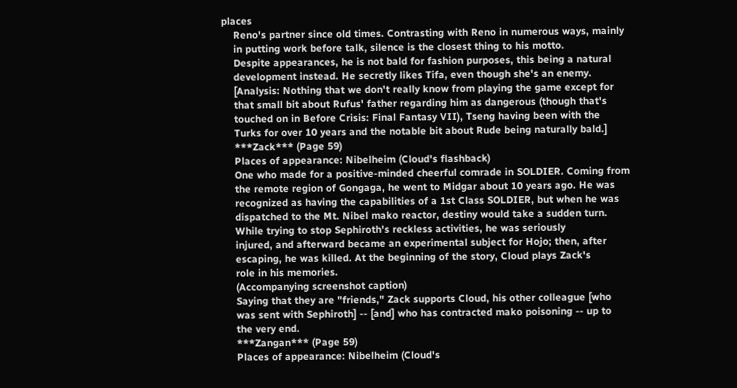places
    Reno's partner since old times. Contrasting with Reno in numerous ways, mainly
    in putting work before talk, silence is the closest thing to his motto.
    Despite appearances, he is not bald for fashion purposes, this being a natural
    development instead. He secretly likes Tifa, even though she's an enemy.
    [Analysis: Nothing that we don't really know from playing the game except for
    that small bit about Rufus' father regarding him as dangerous (though that's
    touched on in Before Crisis: Final Fantasy VII), Tseng having been with the
    Turks for over 10 years and the notable bit about Rude being naturally bald.]
    ***Zack*** (Page 59)
    Places of appearance: Nibelheim (Cloud's flashback)
    One who made for a positive-minded cheerful comrade in SOLDIER. Coming from
    the remote region of Gongaga, he went to Midgar about 10 years ago. He was
    recognized as having the capabilities of a 1st Class SOLDIER, but when he was
    dispatched to the Mt. Nibel mako reactor, destiny would take a sudden turn.
    While trying to stop Sephiroth's reckless activities, he was seriously
    injured, and afterward became an experimental subject for Hojo; then, after
    escaping, he was killed. At the beginning of the story, Cloud plays Zack's
    role in his memories.
    (Accompanying screenshot caption)
    Saying that they are "friends," Zack supports Cloud, his other colleague [who
    was sent with Sephiroth] -- [and] who has contracted mako poisoning -- up to
    the very end.
    ***Zangan*** (Page 59)
    Places of appearance: Nibelheim (Cloud's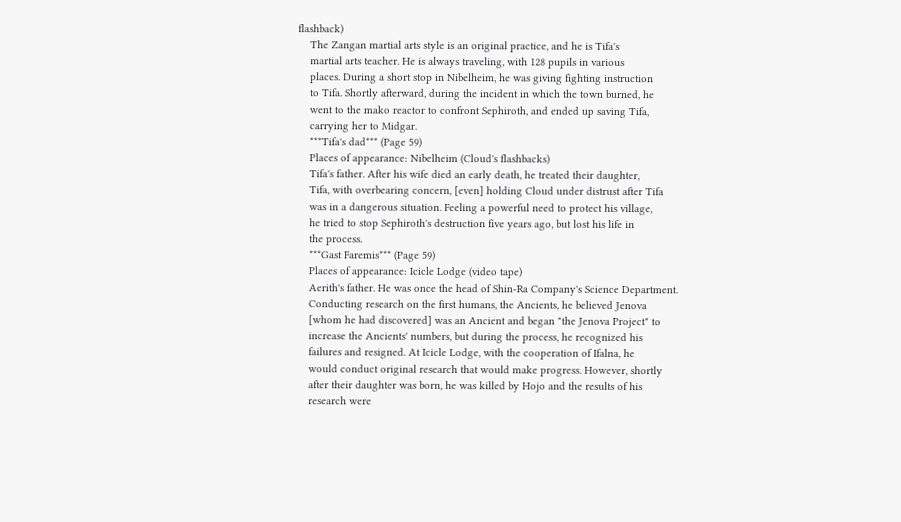flashback)
    The Zangan martial arts style is an original practice, and he is Tifa's
    martial arts teacher. He is always traveling, with 128 pupils in various
    places. During a short stop in Nibelheim, he was giving fighting instruction
    to Tifa. Shortly afterward, during the incident in which the town burned, he
    went to the mako reactor to confront Sephiroth, and ended up saving Tifa,
    carrying her to Midgar.
    ***Tifa's dad*** (Page 59)
    Places of appearance: Nibelheim (Cloud's flashbacks)
    Tifa's father. After his wife died an early death, he treated their daughter,
    Tifa, with overbearing concern, [even] holding Cloud under distrust after Tifa
    was in a dangerous situation. Feeling a powerful need to protect his village,
    he tried to stop Sephiroth's destruction five years ago, but lost his life in
    the process.
    ***Gast Faremis*** (Page 59)
    Places of appearance: Icicle Lodge (video tape)
    Aerith's father. He was once the head of Shin-Ra Company's Science Department.
    Conducting research on the first humans, the Ancients, he believed Jenova
    [whom he had discovered] was an Ancient and began "the Jenova Project" to
    increase the Ancients' numbers, but during the process, he recognized his
    failures and resigned. At Icicle Lodge, with the cooperation of Ifalna, he
    would conduct original research that would make progress. However, shortly
    after their daughter was born, he was killed by Hojo and the results of his
    research were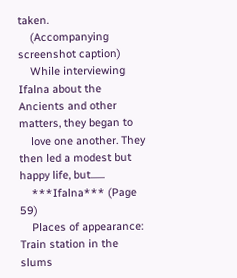taken.
    (Accompanying screenshot caption)
    While interviewing Ifalna about the Ancients and other matters, they began to
    love one another. They then led a modest but happy life, but.......
    ***Ifalna*** (Page 59)
    Places of appearance: Train station in the slums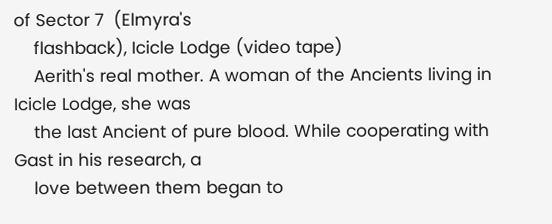of Sector 7  (Elmyra's
    flashback), Icicle Lodge (video tape)
    Aerith's real mother. A woman of the Ancients living in Icicle Lodge, she was
    the last Ancient of pure blood. While cooperating with Gast in his research, a
    love between them began to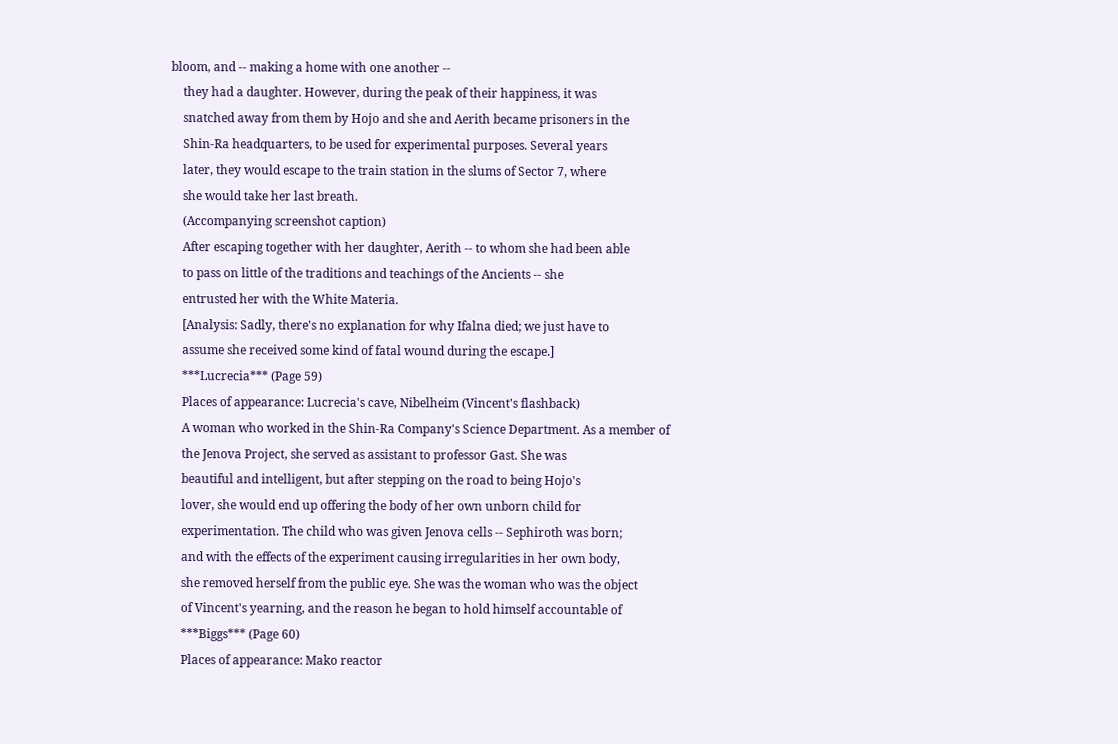bloom, and -- making a home with one another --
    they had a daughter. However, during the peak of their happiness, it was
    snatched away from them by Hojo and she and Aerith became prisoners in the
    Shin-Ra headquarters, to be used for experimental purposes. Several years
    later, they would escape to the train station in the slums of Sector 7, where
    she would take her last breath.
    (Accompanying screenshot caption)
    After escaping together with her daughter, Aerith -- to whom she had been able
    to pass on little of the traditions and teachings of the Ancients -- she
    entrusted her with the White Materia.
    [Analysis: Sadly, there's no explanation for why Ifalna died; we just have to
    assume she received some kind of fatal wound during the escape.]
    ***Lucrecia*** (Page 59)
    Places of appearance: Lucrecia's cave, Nibelheim (Vincent's flashback)
    A woman who worked in the Shin-Ra Company's Science Department. As a member of
    the Jenova Project, she served as assistant to professor Gast. She was
    beautiful and intelligent, but after stepping on the road to being Hojo's
    lover, she would end up offering the body of her own unborn child for
    experimentation. The child who was given Jenova cells -- Sephiroth was born;
    and with the effects of the experiment causing irregularities in her own body,
    she removed herself from the public eye. She was the woman who was the object
    of Vincent's yearning, and the reason he began to hold himself accountable of
    ***Biggs*** (Page 60)
    Places of appearance: Mako reactor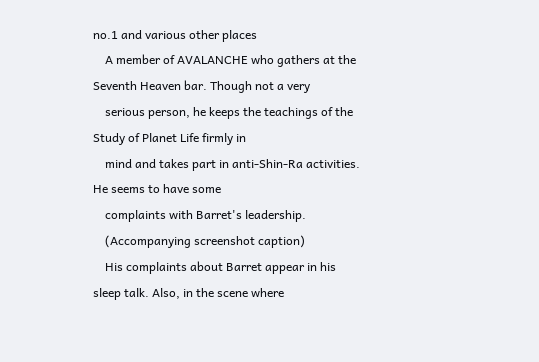no.1 and various other places
    A member of AVALANCHE who gathers at the Seventh Heaven bar. Though not a very
    serious person, he keeps the teachings of the Study of Planet Life firmly in
    mind and takes part in anti-Shin-Ra activities. He seems to have some
    complaints with Barret's leadership.
    (Accompanying screenshot caption)
    His complaints about Barret appear in his sleep talk. Also, in the scene where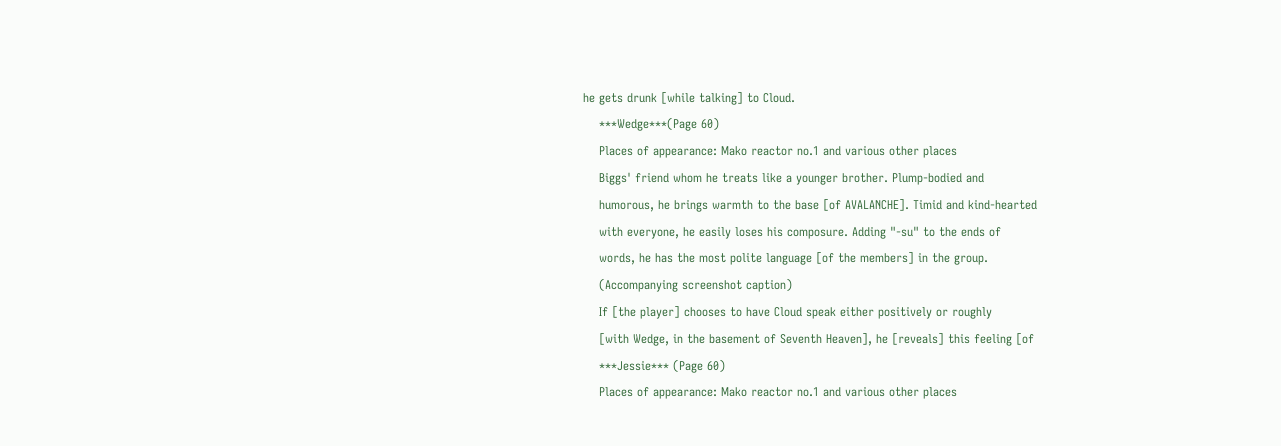he gets drunk [while talking] to Cloud.
    ***Wedge***(Page 60)
    Places of appearance: Mako reactor no.1 and various other places
    Biggs' friend whom he treats like a younger brother. Plump-bodied and
    humorous, he brings warmth to the base [of AVALANCHE]. Timid and kind-hearted
    with everyone, he easily loses his composure. Adding "-su" to the ends of
    words, he has the most polite language [of the members] in the group.
    (Accompanying screenshot caption)
    If [the player] chooses to have Cloud speak either positively or roughly
    [with Wedge, in the basement of Seventh Heaven], he [reveals] this feeling [of
    ***Jessie*** (Page 60)
    Places of appearance: Mako reactor no.1 and various other places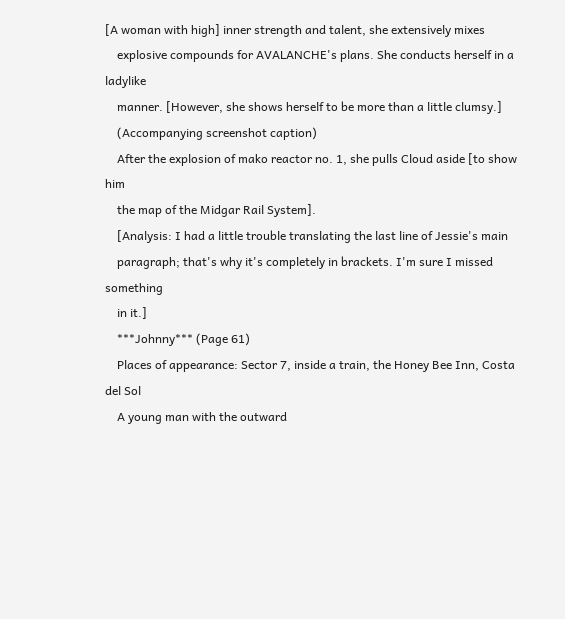[A woman with high] inner strength and talent, she extensively mixes
    explosive compounds for AVALANCHE's plans. She conducts herself in a ladylike
    manner. [However, she shows herself to be more than a little clumsy.]
    (Accompanying screenshot caption)
    After the explosion of mako reactor no. 1, she pulls Cloud aside [to show him
    the map of the Midgar Rail System].
    [Analysis: I had a little trouble translating the last line of Jessie's main
    paragraph; that's why it's completely in brackets. I'm sure I missed something
    in it.]
    ***Johnny*** (Page 61)
    Places of appearance: Sector 7, inside a train, the Honey Bee Inn, Costa del Sol
    A young man with the outward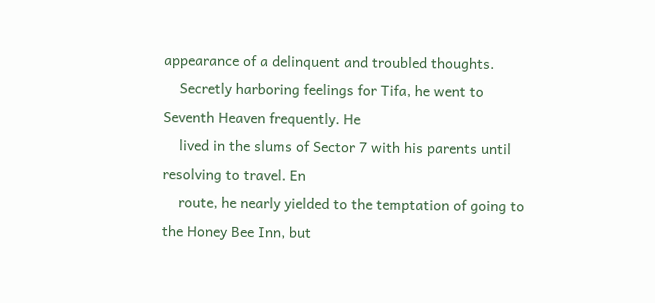appearance of a delinquent and troubled thoughts.
    Secretly harboring feelings for Tifa, he went to Seventh Heaven frequently. He
    lived in the slums of Sector 7 with his parents until resolving to travel. En
    route, he nearly yielded to the temptation of going to the Honey Bee Inn, but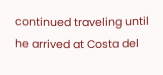continued traveling until he arrived at Costa del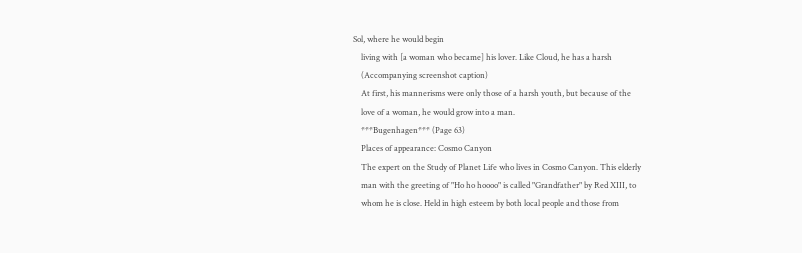Sol, where he would begin
    living with [a woman who became] his lover. Like Cloud, he has a harsh
    (Accompanying screenshot caption)
    At first, his mannerisms were only those of a harsh youth, but because of the
    love of a woman, he would grow into a man.
    ***Bugenhagen*** (Page 63)
    Places of appearance: Cosmo Canyon
    The expert on the Study of Planet Life who lives in Cosmo Canyon. This elderly
    man with the greeting of "Ho ho hoooo" is called "Grandfather" by Red XIII, to
    whom he is close. Held in high esteem by both local people and those from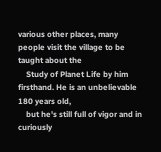various other places, many people visit the village to be taught about the
    Study of Planet Life by him firsthand. He is an unbelievable 180 years old,
    but he's still full of vigor and in curiously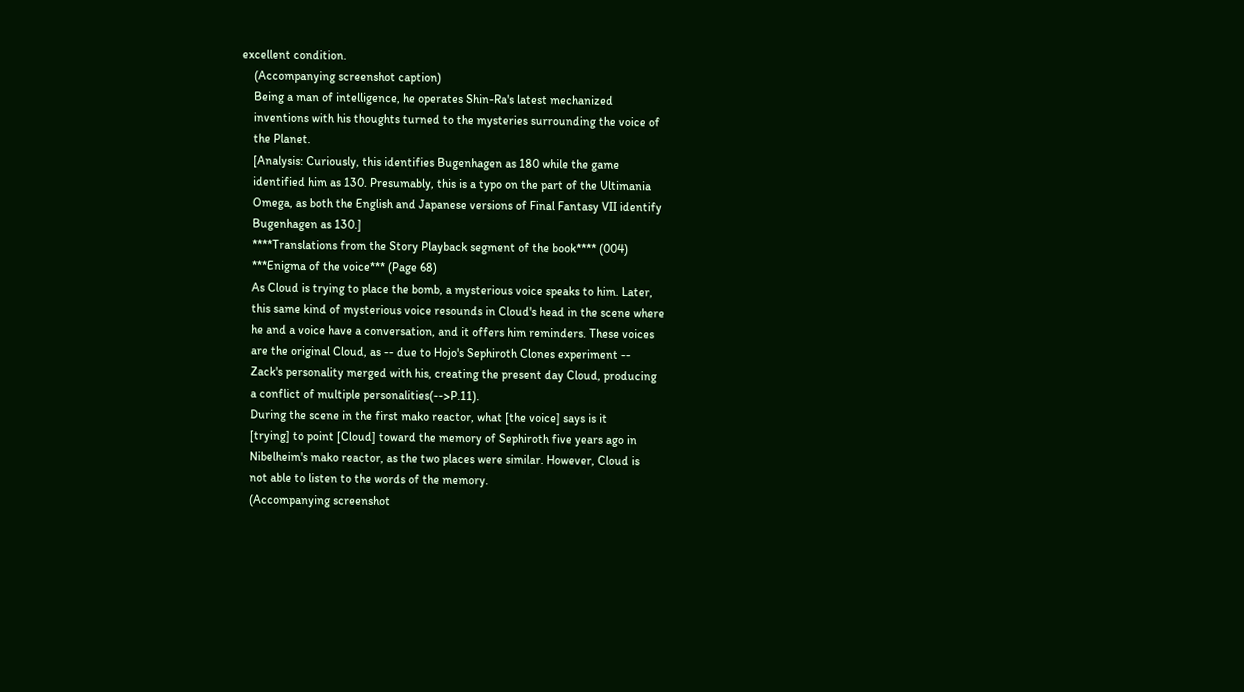excellent condition.
    (Accompanying screenshot caption)
    Being a man of intelligence, he operates Shin-Ra's latest mechanized
    inventions with his thoughts turned to the mysteries surrounding the voice of
    the Planet.
    [Analysis: Curiously, this identifies Bugenhagen as 180 while the game
    identified him as 130. Presumably, this is a typo on the part of the Ultimania
    Omega, as both the English and Japanese versions of Final Fantasy VII identify
    Bugenhagen as 130.]
    ****Translations from the Story Playback segment of the book**** (004)
    ***Enigma of the voice*** (Page 68)
    As Cloud is trying to place the bomb, a mysterious voice speaks to him. Later,
    this same kind of mysterious voice resounds in Cloud's head in the scene where
    he and a voice have a conversation, and it offers him reminders. These voices
    are the original Cloud, as -- due to Hojo's Sephiroth Clones experiment --
    Zack's personality merged with his, creating the present day Cloud, producing
    a conflict of multiple personalities(-->P.11).
    During the scene in the first mako reactor, what [the voice] says is it
    [trying] to point [Cloud] toward the memory of Sephiroth five years ago in
    Nibelheim's mako reactor, as the two places were similar. However, Cloud is
    not able to listen to the words of the memory.
    (Accompanying screenshot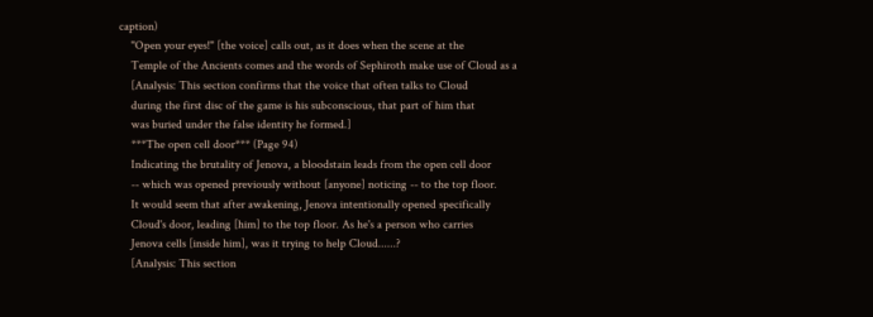caption)
    "Open your eyes!" [the voice] calls out, as it does when the scene at the
    Temple of the Ancients comes and the words of Sephiroth make use of Cloud as a
    [Analysis: This section confirms that the voice that often talks to Cloud
    during the first disc of the game is his subconscious, that part of him that
    was buried under the false identity he formed.]
    ***The open cell door*** (Page 94)
    Indicating the brutality of Jenova, a bloodstain leads from the open cell door
    -- which was opened previously without [anyone] noticing -- to the top floor.
    It would seem that after awakening, Jenova intentionally opened specifically
    Cloud's door, leading [him] to the top floor. As he's a person who carries
    Jenova cells [inside him], was it trying to help Cloud......?
    [Analysis: This section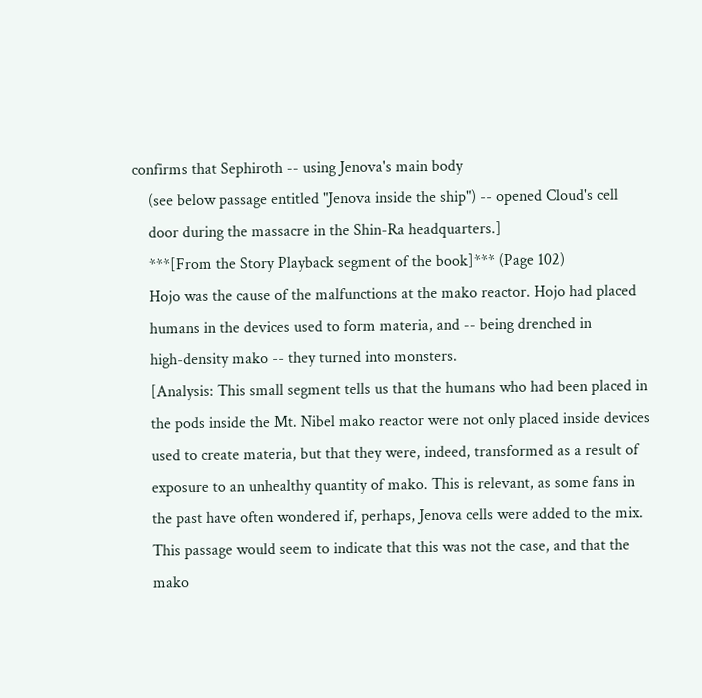confirms that Sephiroth -- using Jenova's main body
    (see below passage entitled "Jenova inside the ship") -- opened Cloud's cell
    door during the massacre in the Shin-Ra headquarters.]
    ***[From the Story Playback segment of the book]*** (Page 102)
    Hojo was the cause of the malfunctions at the mako reactor. Hojo had placed
    humans in the devices used to form materia, and -- being drenched in
    high-density mako -- they turned into monsters.
    [Analysis: This small segment tells us that the humans who had been placed in
    the pods inside the Mt. Nibel mako reactor were not only placed inside devices
    used to create materia, but that they were, indeed, transformed as a result of
    exposure to an unhealthy quantity of mako. This is relevant, as some fans in
    the past have often wondered if, perhaps, Jenova cells were added to the mix.
    This passage would seem to indicate that this was not the case, and that the
    mako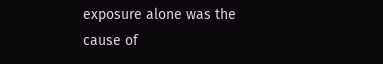exposure alone was the cause of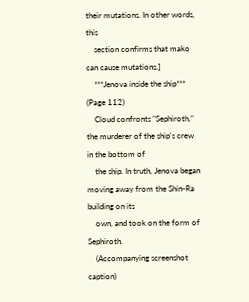their mutations. In other words, this
    section confirms that mako can cause mutations.]
    ***Jenova inside the ship*** (Page 112)
    Cloud confronts "Sephiroth," the murderer of the ship's crew in the bottom of
    the ship. In truth, Jenova began moving away from the Shin-Ra building on its
    own, and took on the form of Sephiroth.
    (Accompanying screenshot caption)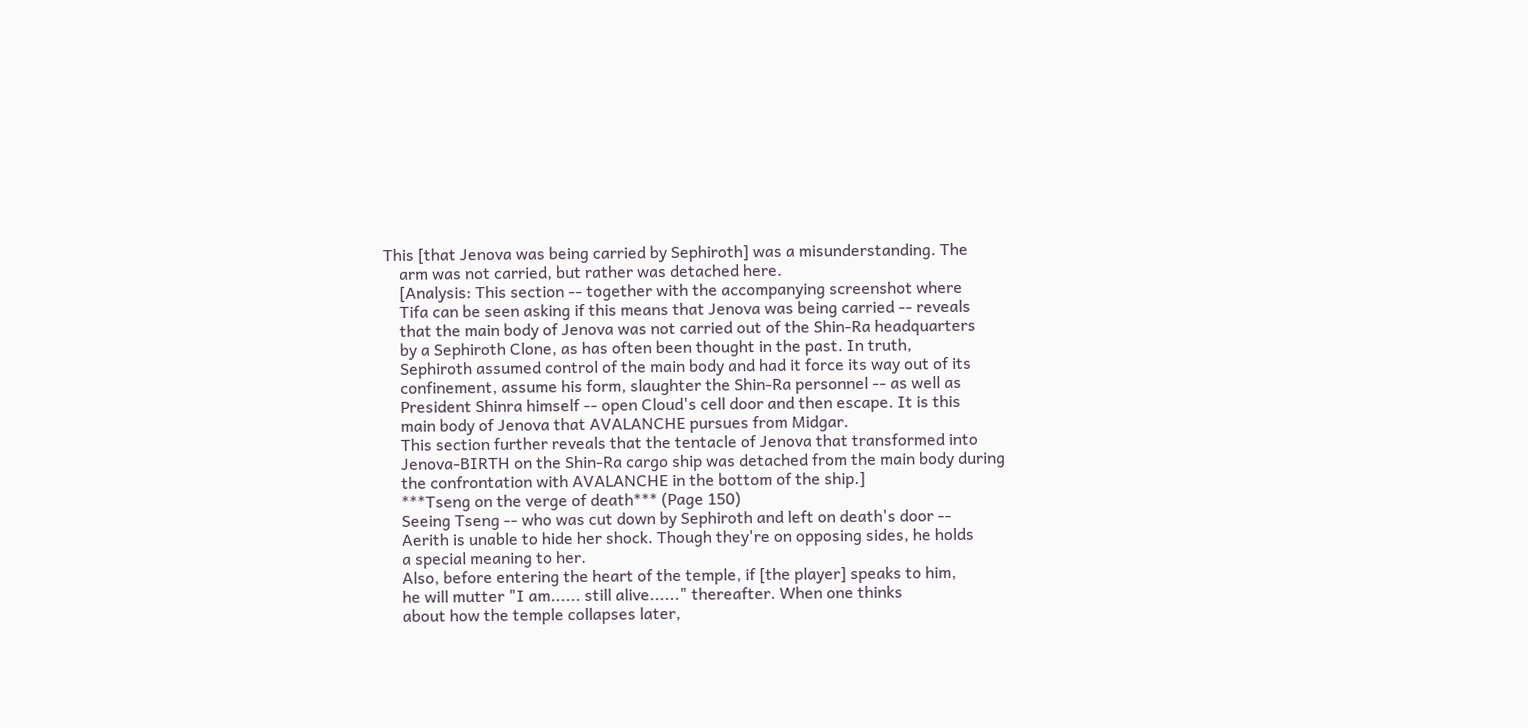This [that Jenova was being carried by Sephiroth] was a misunderstanding. The
    arm was not carried, but rather was detached here.
    [Analysis: This section -- together with the accompanying screenshot where
    Tifa can be seen asking if this means that Jenova was being carried -- reveals
    that the main body of Jenova was not carried out of the Shin-Ra headquarters
    by a Sephiroth Clone, as has often been thought in the past. In truth,
    Sephiroth assumed control of the main body and had it force its way out of its
    confinement, assume his form, slaughter the Shin-Ra personnel -- as well as
    President Shinra himself -- open Cloud's cell door and then escape. It is this
    main body of Jenova that AVALANCHE pursues from Midgar.
    This section further reveals that the tentacle of Jenova that transformed into
    Jenova-BIRTH on the Shin-Ra cargo ship was detached from the main body during
    the confrontation with AVALANCHE in the bottom of the ship.]
    ***Tseng on the verge of death*** (Page 150)
    Seeing Tseng -- who was cut down by Sephiroth and left on death's door --
    Aerith is unable to hide her shock. Though they're on opposing sides, he holds
    a special meaning to her.
    Also, before entering the heart of the temple, if [the player] speaks to him,
    he will mutter "I am...... still alive......" thereafter. When one thinks
    about how the temple collapses later,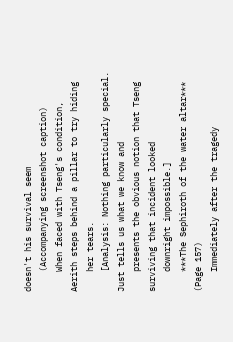doesn't his survival seem
    (Accompanying screenshot caption)
    When faced with Tseng's condition, Aerith steps behind a pillar to try hiding
    her tears.
    [Analysis: Nothing particularly special. Just tells us what we know and
    presents the obvious notion that Tseng surviving that incident looked
    downright impossible.]
    ***The Sephiroth of the water altar***  (Page 157)
    Immediately after the tragedy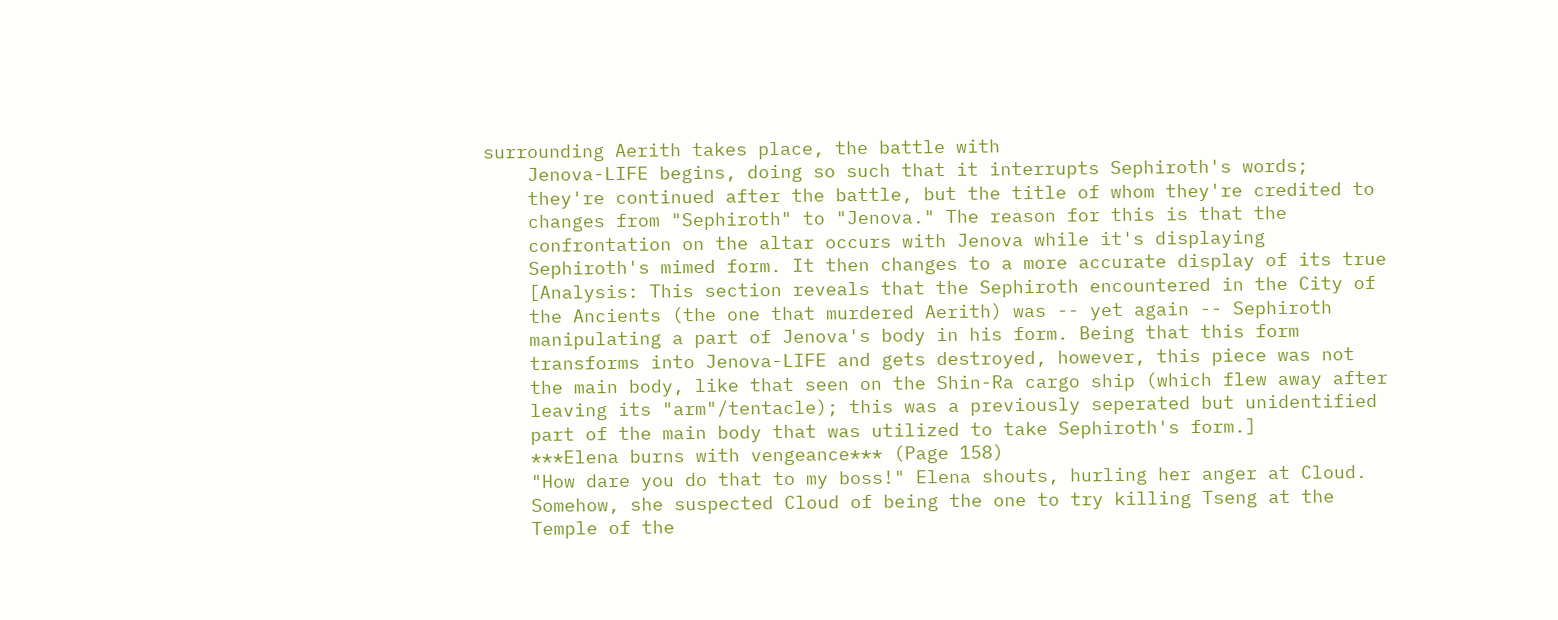surrounding Aerith takes place, the battle with
    Jenova-LIFE begins, doing so such that it interrupts Sephiroth's words;
    they're continued after the battle, but the title of whom they're credited to
    changes from "Sephiroth" to "Jenova." The reason for this is that the
    confrontation on the altar occurs with Jenova while it's displaying
    Sephiroth's mimed form. It then changes to a more accurate display of its true
    [Analysis: This section reveals that the Sephiroth encountered in the City of
    the Ancients (the one that murdered Aerith) was -- yet again -- Sephiroth
    manipulating a part of Jenova's body in his form. Being that this form
    transforms into Jenova-LIFE and gets destroyed, however, this piece was not
    the main body, like that seen on the Shin-Ra cargo ship (which flew away after
    leaving its "arm"/tentacle); this was a previously seperated but unidentified
    part of the main body that was utilized to take Sephiroth's form.]
    ***Elena burns with vengeance*** (Page 158)
    "How dare you do that to my boss!" Elena shouts, hurling her anger at Cloud.
    Somehow, she suspected Cloud of being the one to try killing Tseng at the
    Temple of the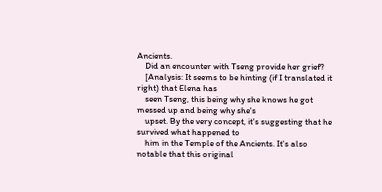Ancients.
    Did an encounter with Tseng provide her grief?
    [Analysis: It seems to be hinting (if I translated it right) that Elena has
    seen Tseng, this being why she knows he got messed up and being why she's
    upset. By the very concept, it's suggesting that he survived what happened to
    him in the Temple of the Ancients. It's also notable that this original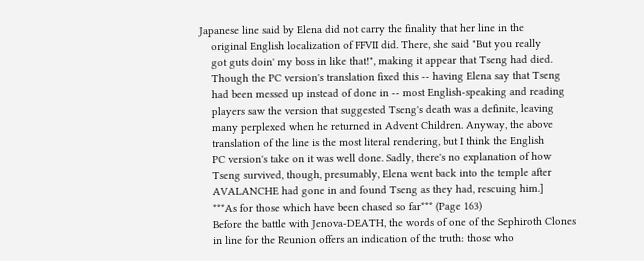Japanese line said by Elena did not carry the finality that her line in the
    original English localization of FFVII did. There, she said "But you really
    got guts doin' my boss in like that!", making it appear that Tseng had died.
    Though the PC version's translation fixed this -- having Elena say that Tseng
    had been messed up instead of done in -- most English-speaking and reading
    players saw the version that suggested Tseng's death was a definite, leaving
    many perplexed when he returned in Advent Children. Anyway, the above
    translation of the line is the most literal rendering, but I think the English
    PC version's take on it was well done. Sadly, there's no explanation of how
    Tseng survived, though, presumably, Elena went back into the temple after
    AVALANCHE had gone in and found Tseng as they had, rescuing him.]
    ***As for those which have been chased so far*** (Page 163)
    Before the battle with Jenova-DEATH, the words of one of the Sephiroth Clones
    in line for the Reunion offers an indication of the truth: those who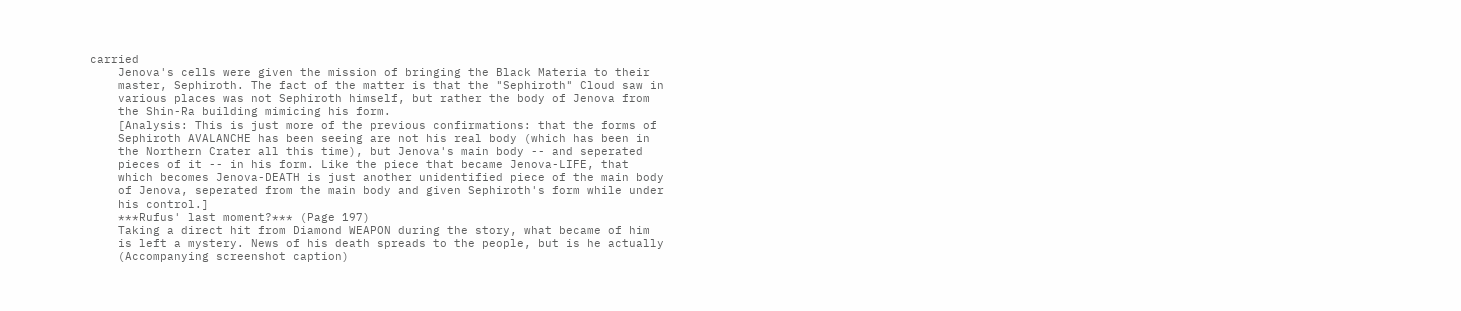carried
    Jenova's cells were given the mission of bringing the Black Materia to their
    master, Sephiroth. The fact of the matter is that the "Sephiroth" Cloud saw in
    various places was not Sephiroth himself, but rather the body of Jenova from
    the Shin-Ra building mimicing his form.
    [Analysis: This is just more of the previous confirmations: that the forms of
    Sephiroth AVALANCHE has been seeing are not his real body (which has been in
    the Northern Crater all this time), but Jenova's main body -- and seperated
    pieces of it -- in his form. Like the piece that became Jenova-LIFE, that
    which becomes Jenova-DEATH is just another unidentified piece of the main body
    of Jenova, seperated from the main body and given Sephiroth's form while under
    his control.]
    ***Rufus' last moment?*** (Page 197)
    Taking a direct hit from Diamond WEAPON during the story, what became of him
    is left a mystery. News of his death spreads to the people, but is he actually
    (Accompanying screenshot caption)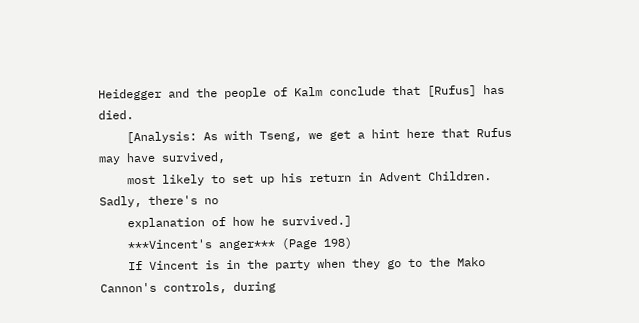Heidegger and the people of Kalm conclude that [Rufus] has died.
    [Analysis: As with Tseng, we get a hint here that Rufus may have survived,
    most likely to set up his return in Advent Children. Sadly, there's no
    explanation of how he survived.]
    ***Vincent's anger*** (Page 198)
    If Vincent is in the party when they go to the Mako Cannon's controls, during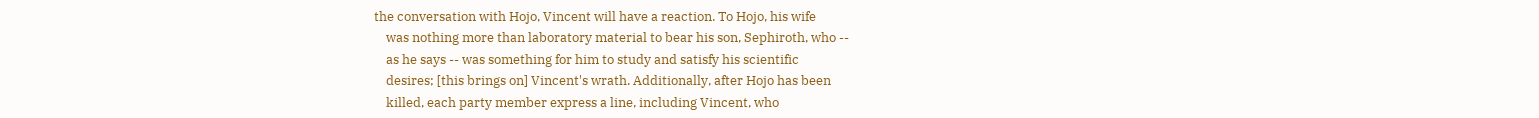the conversation with Hojo, Vincent will have a reaction. To Hojo, his wife
    was nothing more than laboratory material to bear his son, Sephiroth, who --
    as he says -- was something for him to study and satisfy his scientific
    desires; [this brings on] Vincent's wrath. Additionally, after Hojo has been
    killed, each party member express a line, including Vincent, who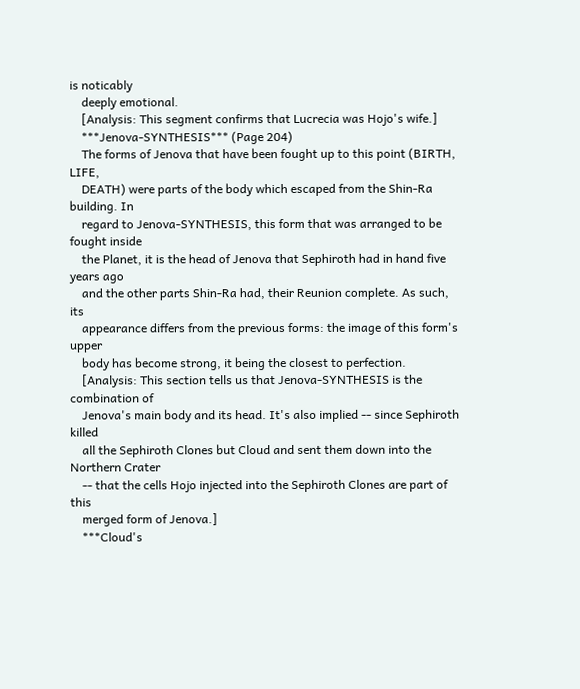is noticably
    deeply emotional.
    [Analysis: This segment confirms that Lucrecia was Hojo's wife.]
    ***Jenova-SYNTHESIS*** (Page 204)
    The forms of Jenova that have been fought up to this point (BIRTH, LIFE,
    DEATH) were parts of the body which escaped from the Shin-Ra building. In
    regard to Jenova-SYNTHESIS, this form that was arranged to be fought inside
    the Planet, it is the head of Jenova that Sephiroth had in hand five years ago
    and the other parts Shin-Ra had, their Reunion complete. As such, its
    appearance differs from the previous forms: the image of this form's upper
    body has become strong, it being the closest to perfection.
    [Analysis: This section tells us that Jenova-SYNTHESIS is the combination of
    Jenova's main body and its head. It's also implied -- since Sephiroth killed
    all the Sephiroth Clones but Cloud and sent them down into the Northern Crater
    -- that the cells Hojo injected into the Sephiroth Clones are part of this
    merged form of Jenova.]
    ***Cloud's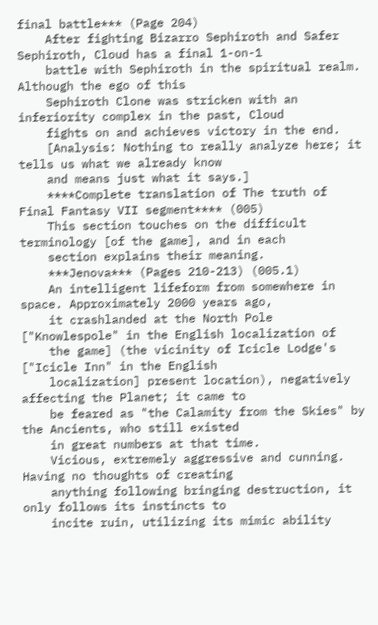final battle*** (Page 204)
    After fighting Bizarro Sephiroth and Safer Sephiroth, Cloud has a final 1-on-1
    battle with Sephiroth in the spiritual realm. Although the ego of this
    Sephiroth Clone was stricken with an inferiority complex in the past, Cloud
    fights on and achieves victory in the end.
    [Analysis: Nothing to really analyze here; it tells us what we already know
    and means just what it says.]
    ****Complete translation of The truth of Final Fantasy VII segment**** (005)
    This section touches on the difficult terminology [of the game], and in each
    section explains their meaning.
    ***Jenova*** (Pages 210-213) (005.1)
    An intelligent lifeform from somewhere in space. Approximately 2000 years ago,
    it crashlanded at the North Pole ["Knowlespole" in the English localization of
    the game] (the vicinity of Icicle Lodge's ["Icicle Inn" in the English
    localization] present location), negatively affecting the Planet; it came to
    be feared as "the Calamity from the Skies" by the Ancients, who still existed
    in great numbers at that time.
    Vicious, extremely aggressive and cunning. Having no thoughts of creating
    anything following bringing destruction, it only follows its instincts to
    incite ruin, utilizing its mimic ability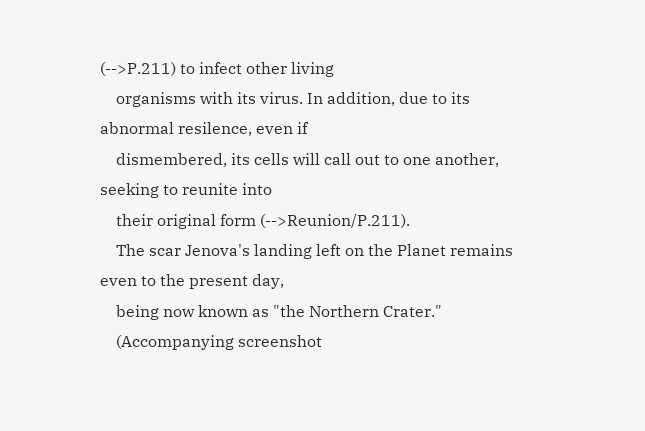(-->P.211) to infect other living
    organisms with its virus. In addition, due to its abnormal resilence, even if
    dismembered, its cells will call out to one another, seeking to reunite into
    their original form (-->Reunion/P.211).
    The scar Jenova's landing left on the Planet remains even to the present day,
    being now known as "the Northern Crater."
    (Accompanying screenshot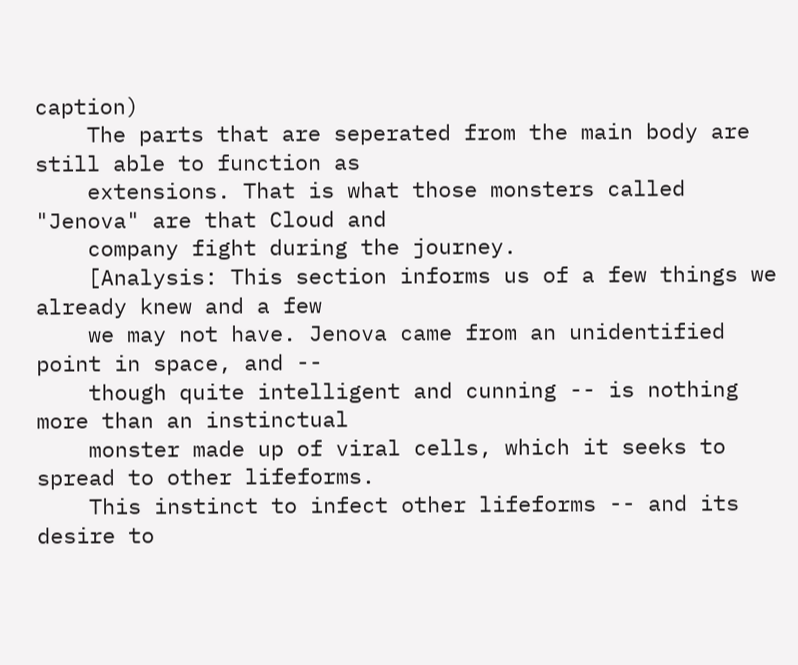caption)
    The parts that are seperated from the main body are still able to function as
    extensions. That is what those monsters called "Jenova" are that Cloud and
    company fight during the journey.
    [Analysis: This section informs us of a few things we already knew and a few
    we may not have. Jenova came from an unidentified point in space, and --
    though quite intelligent and cunning -- is nothing more than an instinctual
    monster made up of viral cells, which it seeks to spread to other lifeforms.
    This instinct to infect other lifeforms -- and its desire to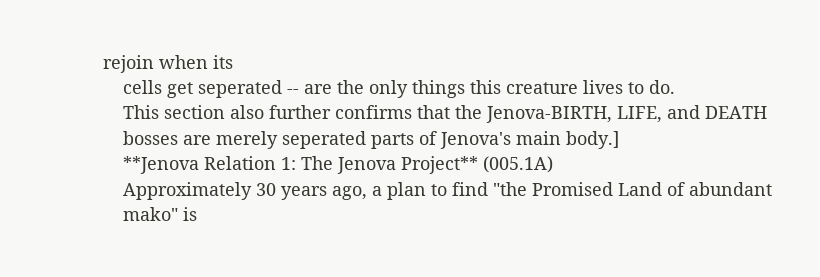rejoin when its
    cells get seperated -- are the only things this creature lives to do.
    This section also further confirms that the Jenova-BIRTH, LIFE, and DEATH
    bosses are merely seperated parts of Jenova's main body.]
    **Jenova Relation 1: The Jenova Project** (005.1A)
    Approximately 30 years ago, a plan to find "the Promised Land of abundant
    mako" is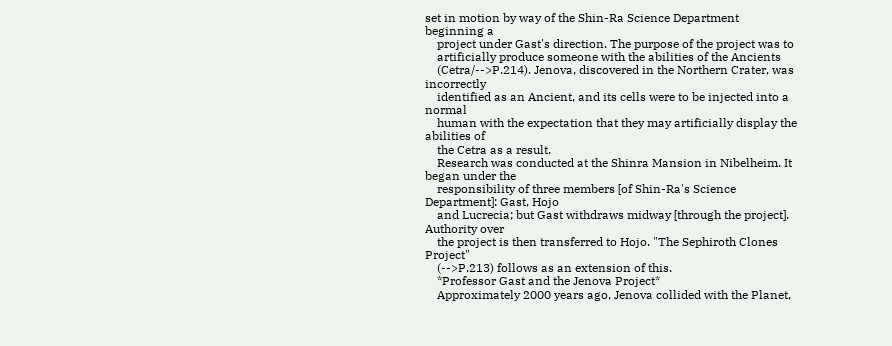set in motion by way of the Shin-Ra Science Department beginning a
    project under Gast's direction. The purpose of the project was to
    artificially produce someone with the abilities of the Ancients
    (Cetra/-->P.214). Jenova, discovered in the Northern Crater, was incorrectly
    identified as an Ancient, and its cells were to be injected into a normal
    human with the expectation that they may artificially display the abilities of
    the Cetra as a result.
    Research was conducted at the Shinra Mansion in Nibelheim. It began under the
    responsibility of three members [of Shin-Ra's Science Department]: Gast, Hojo
    and Lucrecia; but Gast withdraws midway [through the project]. Authority over
    the project is then transferred to Hojo. "The Sephiroth Clones Project"
    (-->P.213) follows as an extension of this.
    *Professor Gast and the Jenova Project*
    Approximately 2000 years ago, Jenova collided with the Planet,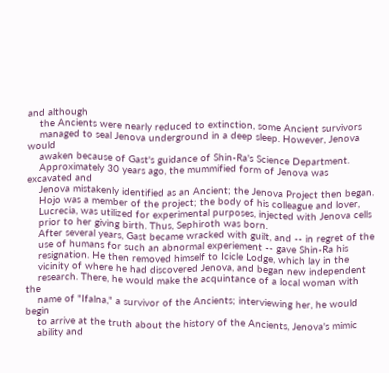and although
    the Ancients were nearly reduced to extinction, some Ancient survivors
    managed to seal Jenova underground in a deep sleep. However, Jenova would
    awaken because of Gast's guidance of Shin-Ra's Science Department.
    Approximately 30 years ago, the mummified form of Jenova was excavated and
    Jenova mistakenly identified as an Ancient; the Jenova Project then began.
    Hojo was a member of the project; the body of his colleague and lover,
    Lucrecia, was utilized for experimental purposes, injected with Jenova cells
    prior to her giving birth. Thus, Sephiroth was born.
    After several years, Gast became wracked with guilt, and -- in regret of the
    use of humans for such an abnormal experiement -- gave Shin-Ra his
    resignation. He then removed himself to Icicle Lodge, which lay in the
    vicinity of where he had discovered Jenova, and began new independent
    research. There, he would make the acquintance of a local woman with the
    name of "Ifalna," a survivor of the Ancients; interviewing her, he would begin
    to arrive at the truth about the history of the Ancients, Jenova's mimic
    ability and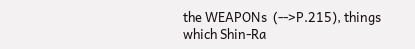the WEAPONs  (-->P.215), things which Shin-Ra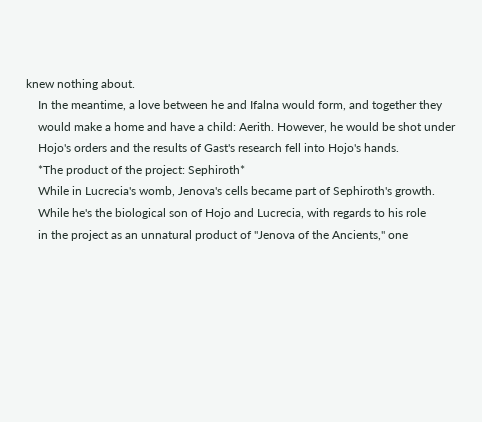knew nothing about.
    In the meantime, a love between he and Ifalna would form, and together they
    would make a home and have a child: Aerith. However, he would be shot under
    Hojo's orders and the results of Gast's research fell into Hojo's hands.
    *The product of the project: Sephiroth*
    While in Lucrecia's womb, Jenova's cells became part of Sephiroth's growth.
    While he's the biological son of Hojo and Lucrecia, with regards to his role
    in the project as an unnatural product of "Jenova of the Ancients," one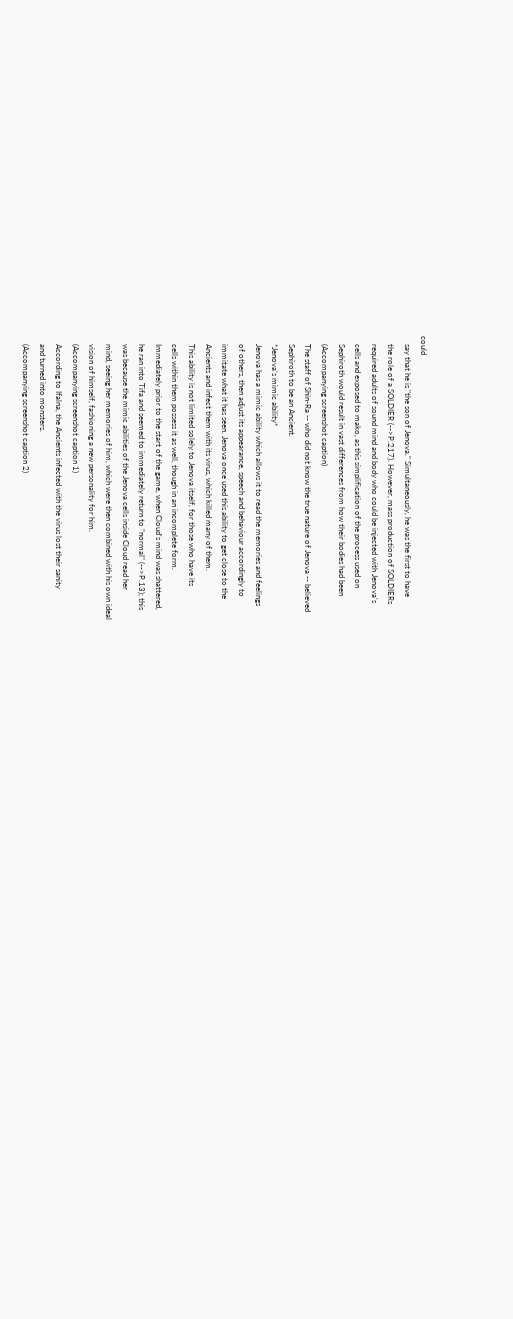could
    say that he is "the son of Jenova." Simultaneously, he was the first to have
    the role of a SOLDIER (-->P.217). However, mass production of SOLDIERs
    required adults of sound mind and body who could be injected with Jenova's
    cells and exposed to mako, as this simplification of the process used on
    Sephiroth would result in vast differences from how their bodies had been
    (Accompanying screenshot caption)
    The staff of Shin-Ra -- who did not know the true nature of Jenova -- believed
    Sephiroth to be an Ancient.
    *Jenova's mimic ability*
    Jenova has a mimic ability which allows it to read the memories and feelings
    of others, then adjust its appearance, speech and behaviour accordingly to
    immitate what it has seen. Jenova once used this ability to get close to the
    Ancients and infect them with its virus, which killed many of them.
    This ability is not limited solely to Jenova itself, for those who have its
    cells within them possess it as well, though in an incomplete form.
    Immediately prior to the start of the game, when Cloud's mind was shattered,
    he ran into Tifa and seemed to immediately return to "normal" (-->P.13); this
    was because the mimic abilities of the Jenova cells inside Cloud read her
    mind, seeing her memories of him, which were then combined with his own ideal
    vision of himself, fashioning a new personality for him.
    (Accompanying screenshot caption 1)
    According to Ifalna, the Ancients infected with the virus lost their sanity
    and turned into monsters.
    (Accompanying screenshot caption 2)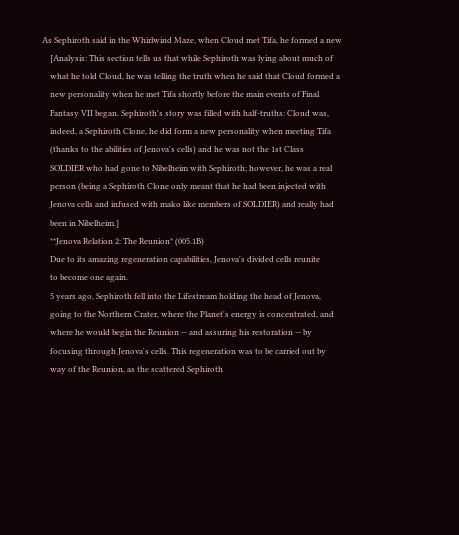As Sephiroth said in the Whirlwind Maze, when Cloud met Tifa, he formed a new
    [Analysis: This section tells us that while Sephiroth was lying about much of
    what he told Cloud, he was telling the truth when he said that Cloud formed a
    new personality when he met Tifa shortly before the main events of Final
    Fantasy VII began. Sephiroth's story was filled with half-truths: Cloud was,
    indeed, a Sephiroth Clone, he did form a new personality when meeting Tifa
    (thanks to the abilities of Jenova's cells) and he was not the 1st Class
    SOLDIER who had gone to Nibelheim with Sephiroth; however, he was a real
    person (being a Sephiroth Clone only meant that he had been injected with
    Jenova cells and infused with mako like members of SOLDIER) and really had
    been in Nibelheim.]
    **Jenova Relation 2: The Reunion* (005.1B)
    Due to its amazing regeneration capabilities, Jenova's divided cells reunite
    to become one again.
    5 years ago, Sephiroth fell into the Lifestream holding the head of Jenova,
    going to the Northern Crater, where the Planet's energy is concentrated, and
    where he would begin the Reunion -- and assuring his restoration -- by
    focusing through Jenova's cells. This regeneration was to be carried out by
    way of the Reunion, as the scattered Sephiroth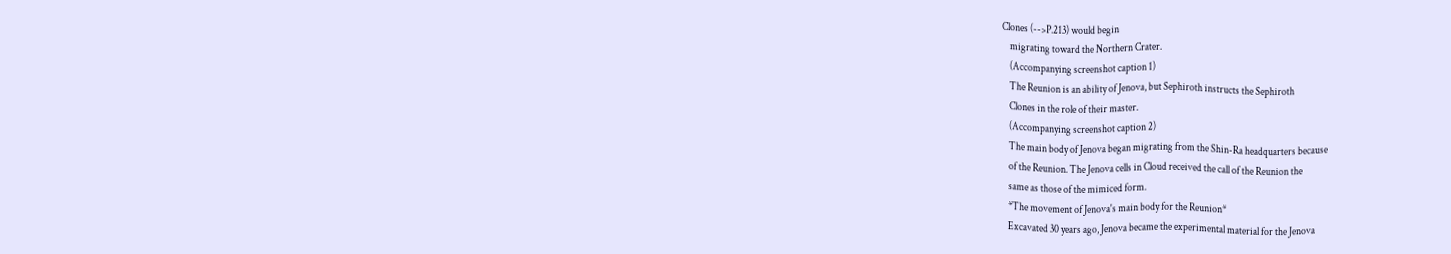Clones (-->P.213) would begin
    migrating toward the Northern Crater.
    (Accompanying screenshot caption 1)
    The Reunion is an ability of Jenova, but Sephiroth instructs the Sephiroth
    Clones in the role of their master.
    (Accompanying screenshot caption 2)
    The main body of Jenova began migrating from the Shin-Ra headquarters because
    of the Reunion. The Jenova cells in Cloud received the call of the Reunion the
    same as those of the mimiced form.
    *The movement of Jenova's main body for the Reunion*
    Excavated 30 years ago, Jenova became the experimental material for the Jenova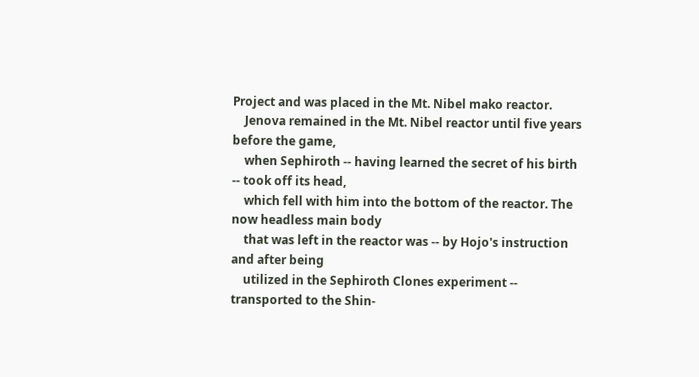Project and was placed in the Mt. Nibel mako reactor.
    Jenova remained in the Mt. Nibel reactor until five years before the game,
    when Sephiroth -- having learned the secret of his birth -- took off its head,
    which fell with him into the bottom of the reactor. The now headless main body
    that was left in the reactor was -- by Hojo's instruction and after being
    utilized in the Sephiroth Clones experiment -- transported to the Shin-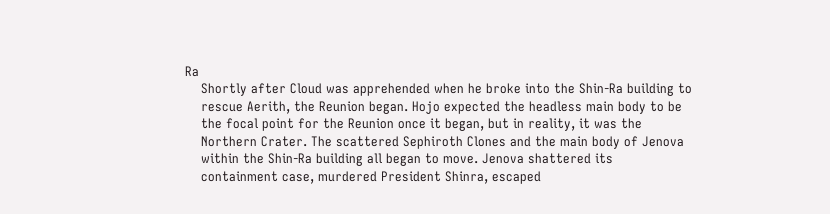Ra
    Shortly after Cloud was apprehended when he broke into the Shin-Ra building to
    rescue Aerith, the Reunion began. Hojo expected the headless main body to be
    the focal point for the Reunion once it began, but in reality, it was the
    Northern Crater. The scattered Sephiroth Clones and the main body of Jenova
    within the Shin-Ra building all began to move. Jenova shattered its
    containment case, murdered President Shinra, escaped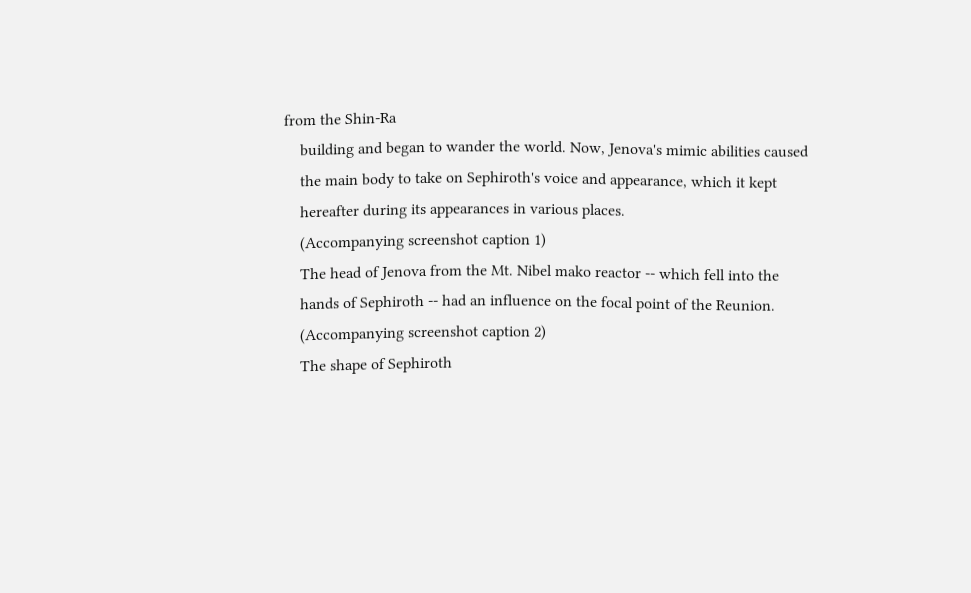from the Shin-Ra
    building and began to wander the world. Now, Jenova's mimic abilities caused
    the main body to take on Sephiroth's voice and appearance, which it kept
    hereafter during its appearances in various places.
    (Accompanying screenshot caption 1)
    The head of Jenova from the Mt. Nibel mako reactor -- which fell into the
    hands of Sephiroth -- had an influence on the focal point of the Reunion.
    (Accompanying screenshot caption 2)
    The shape of Sephiroth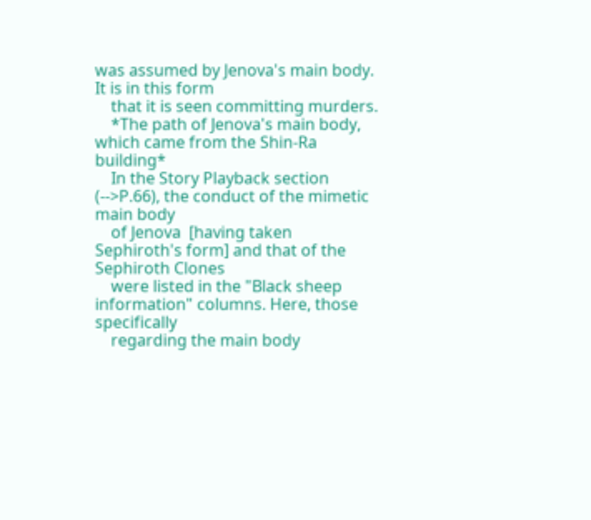was assumed by Jenova's main body. It is in this form
    that it is seen committing murders.
    *The path of Jenova's main body, which came from the Shin-Ra building*
    In the Story Playback section (-->P.66), the conduct of the mimetic main body
    of Jenova  [having taken Sephiroth's form] and that of the Sephiroth Clones
    were listed in the "Black sheep information" columns. Here, those specifically
    regarding the main body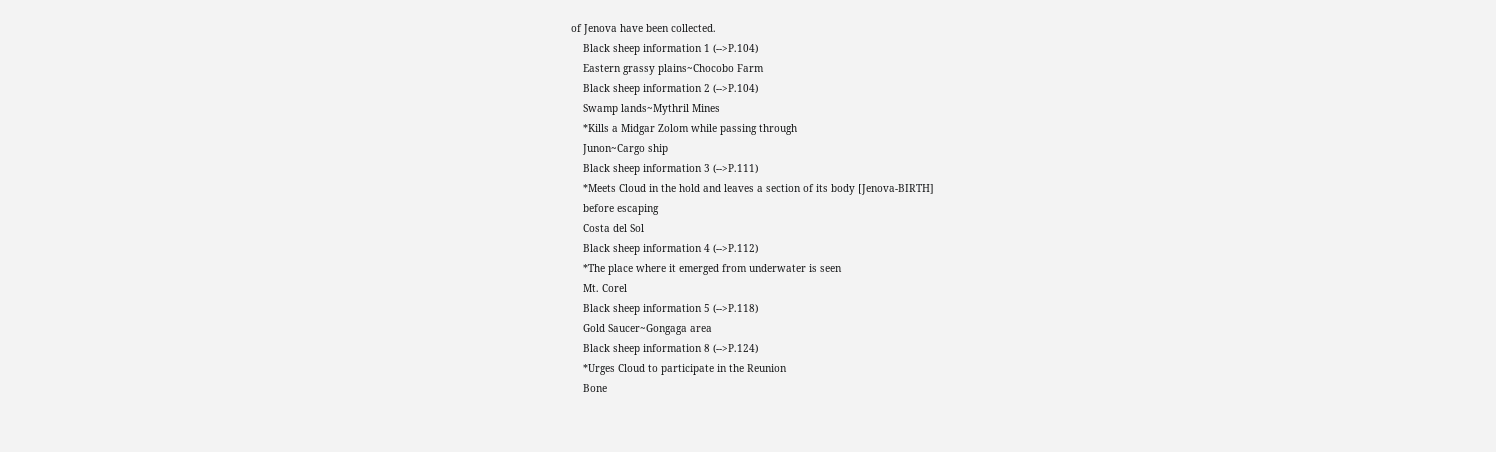of Jenova have been collected.
    Black sheep information 1 (-->P.104)
    Eastern grassy plains~Chocobo Farm
    Black sheep information 2 (-->P.104)
    Swamp lands~Mythril Mines
    *Kills a Midgar Zolom while passing through
    Junon~Cargo ship
    Black sheep information 3 (-->P.111)
    *Meets Cloud in the hold and leaves a section of its body [Jenova-BIRTH]
    before escaping
    Costa del Sol
    Black sheep information 4 (-->P.112)
    *The place where it emerged from underwater is seen
    Mt. Corel
    Black sheep information 5 (-->P.118)
    Gold Saucer~Gongaga area
    Black sheep information 8 (-->P.124)
    *Urges Cloud to participate in the Reunion
    Bone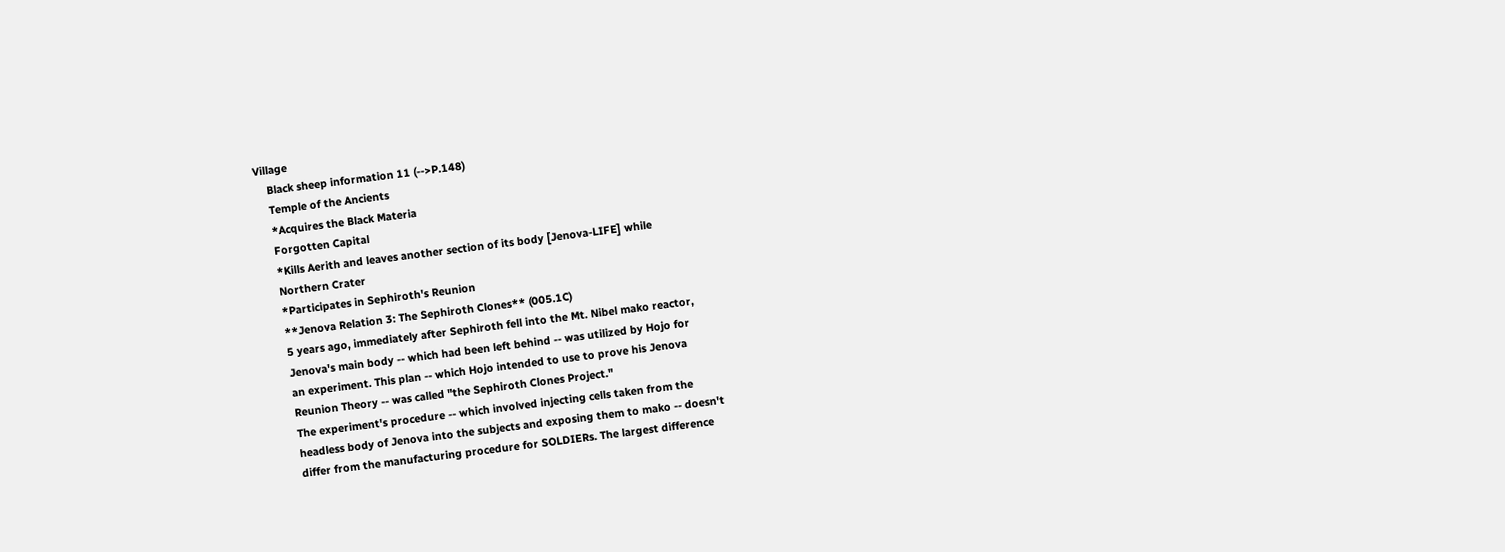Village
    Black sheep information 11 (-->P.148)
    Temple of the Ancients
    *Acquires the Black Materia
    Forgotten Capital
    *Kills Aerith and leaves another section of its body [Jenova-LIFE] while
    Northern Crater
    *Participates in Sephiroth's Reunion
    **Jenova Relation 3: The Sephiroth Clones** (005.1C)
    5 years ago, immediately after Sephiroth fell into the Mt. Nibel mako reactor,
    Jenova's main body -- which had been left behind -- was utilized by Hojo for
    an experiment. This plan -- which Hojo intended to use to prove his Jenova
    Reunion Theory -- was called "the Sephiroth Clones Project."
    The experiment's procedure -- which involved injecting cells taken from the
    headless body of Jenova into the subjects and exposing them to mako -- doesn't
    differ from the manufacturing procedure for SOLDIERs. The largest difference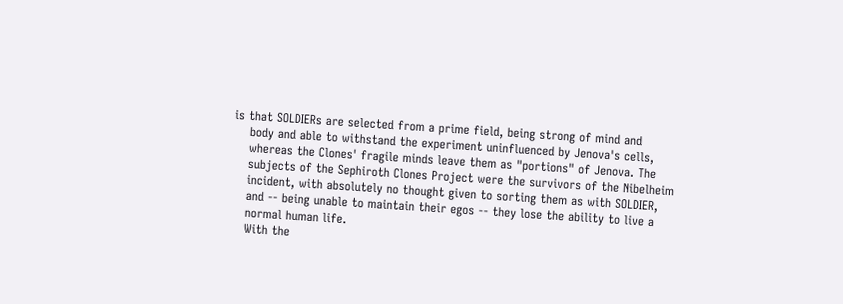is that SOLDIERs are selected from a prime field, being strong of mind and
    body and able to withstand the experiment uninfluenced by Jenova's cells,
    whereas the Clones' fragile minds leave them as "portions" of Jenova. The
    subjects of the Sephiroth Clones Project were the survivors of the Nibelheim
    incident, with absolutely no thought given to sorting them as with SOLDIER,
    and -- being unable to maintain their egos -- they lose the ability to live a
    normal human life.
    With the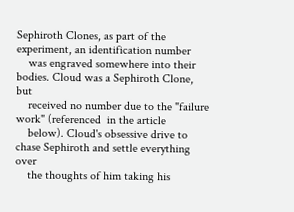Sephiroth Clones, as part of the experiment, an identification number
    was engraved somewhere into their bodies. Cloud was a Sephiroth Clone, but
    received no number due to the "failure work" (referenced  in the article
    below). Cloud's obsessive drive to chase Sephiroth and settle everything over
    the thoughts of him taking his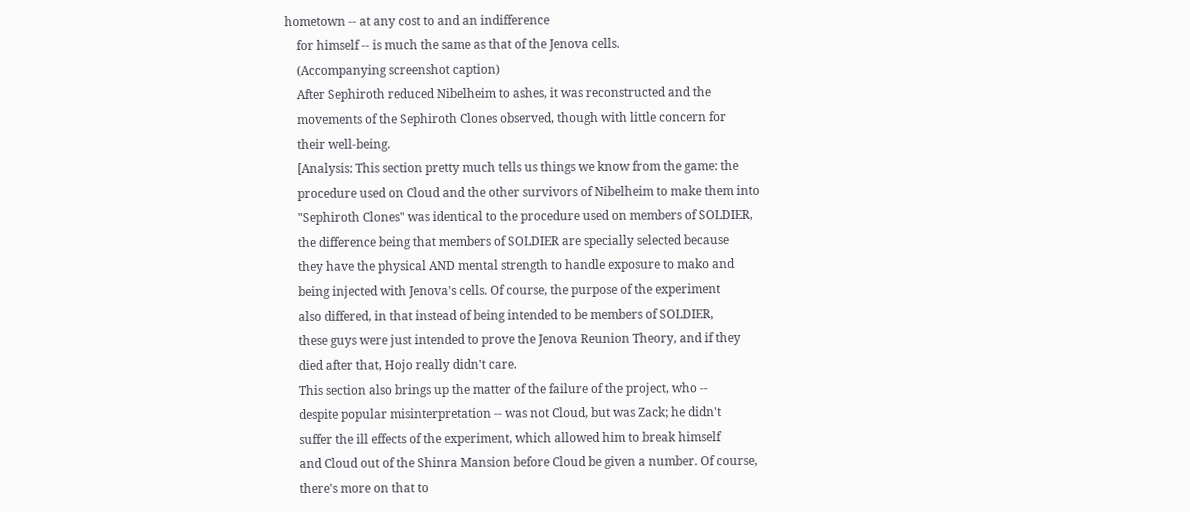hometown -- at any cost to and an indifference
    for himself -- is much the same as that of the Jenova cells.
    (Accompanying screenshot caption)
    After Sephiroth reduced Nibelheim to ashes, it was reconstructed and the
    movements of the Sephiroth Clones observed, though with little concern for
    their well-being.
    [Analysis: This section pretty much tells us things we know from the game: the
    procedure used on Cloud and the other survivors of Nibelheim to make them into
    "Sephiroth Clones" was identical to the procedure used on members of SOLDIER,
    the difference being that members of SOLDIER are specially selected because
    they have the physical AND mental strength to handle exposure to mako and
    being injected with Jenova's cells. Of course, the purpose of the experiment
    also differed, in that instead of being intended to be members of SOLDIER,
    these guys were just intended to prove the Jenova Reunion Theory, and if they
    died after that, Hojo really didn't care.
    This section also brings up the matter of the failure of the project, who --
    despite popular misinterpretation -- was not Cloud, but was Zack; he didn't
    suffer the ill effects of the experiment, which allowed him to break himself
    and Cloud out of the Shinra Mansion before Cloud be given a number. Of course,
    there's more on that to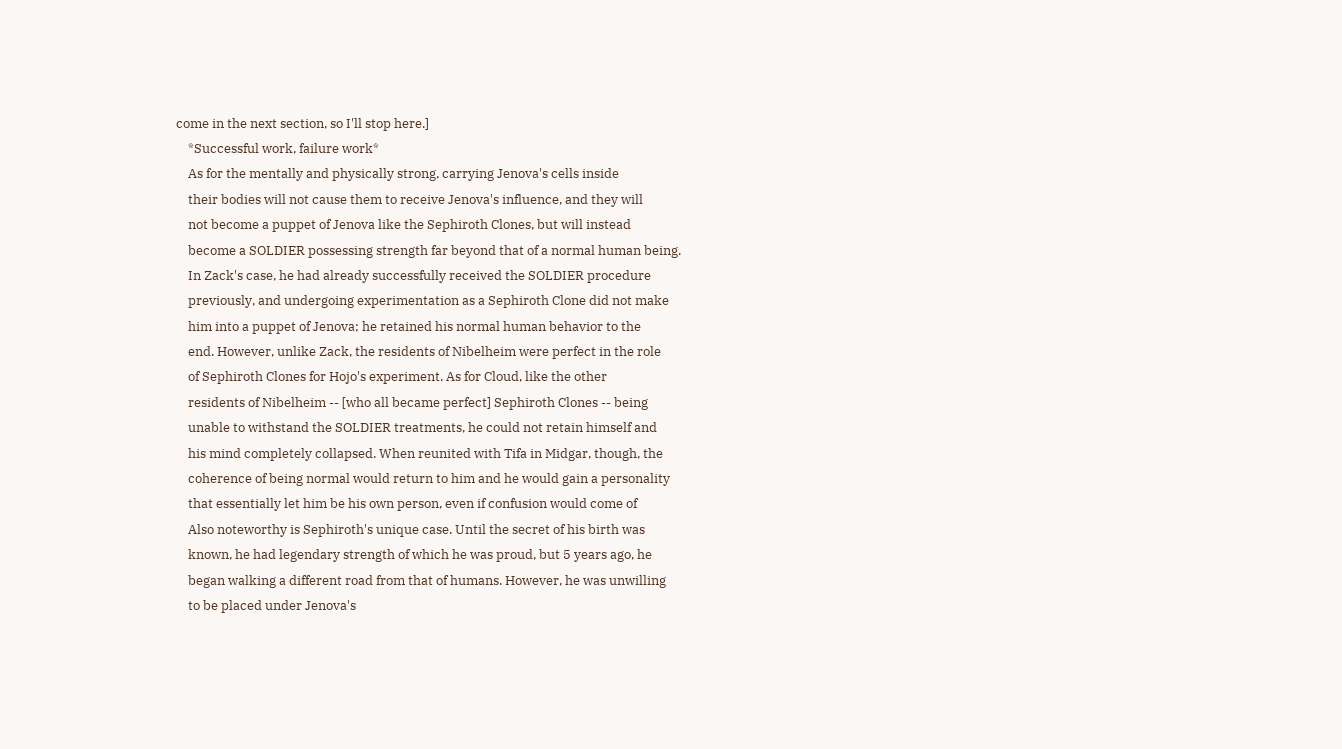come in the next section, so I'll stop here.]
    *Successful work, failure work*
    As for the mentally and physically strong, carrying Jenova's cells inside
    their bodies will not cause them to receive Jenova's influence, and they will
    not become a puppet of Jenova like the Sephiroth Clones, but will instead
    become a SOLDIER possessing strength far beyond that of a normal human being.
    In Zack's case, he had already successfully received the SOLDIER procedure
    previously, and undergoing experimentation as a Sephiroth Clone did not make
    him into a puppet of Jenova; he retained his normal human behavior to the
    end. However, unlike Zack, the residents of Nibelheim were perfect in the role
    of Sephiroth Clones for Hojo's experiment. As for Cloud, like the other
    residents of Nibelheim -- [who all became perfect] Sephiroth Clones -- being
    unable to withstand the SOLDIER treatments, he could not retain himself and
    his mind completely collapsed. When reunited with Tifa in Midgar, though, the
    coherence of being normal would return to him and he would gain a personality
    that essentially let him be his own person, even if confusion would come of
    Also noteworthy is Sephiroth's unique case. Until the secret of his birth was
    known, he had legendary strength of which he was proud, but 5 years ago, he
    began walking a different road from that of humans. However, he was unwilling
    to be placed under Jenova's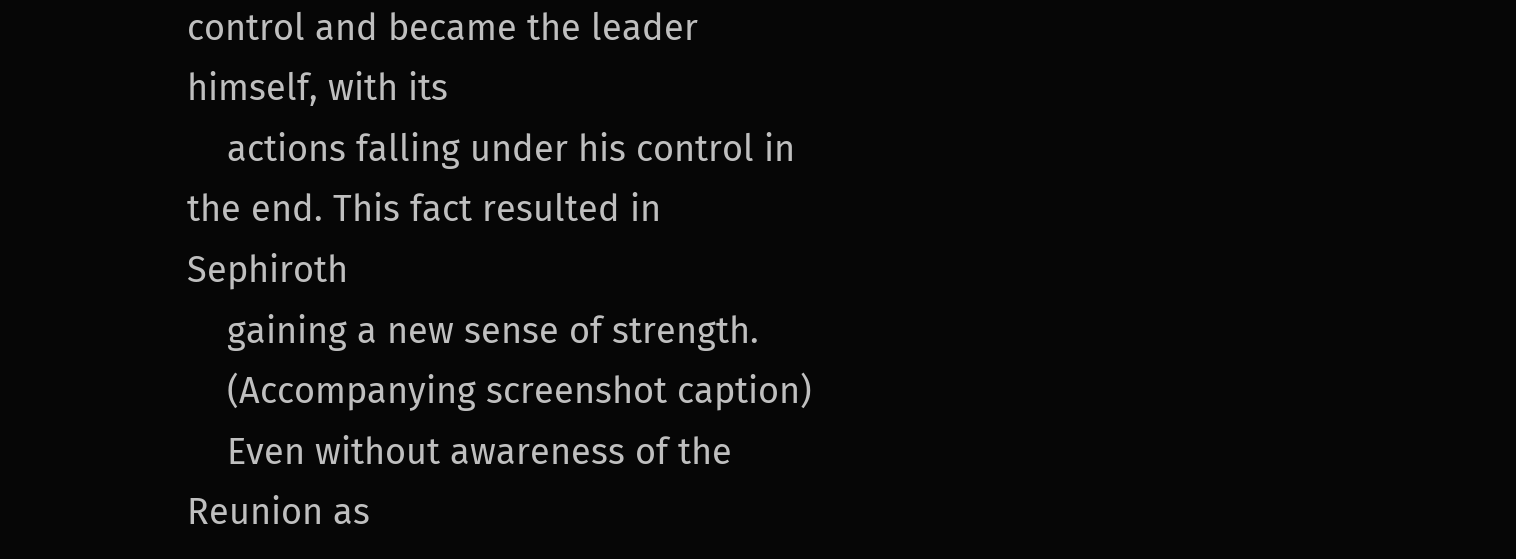control and became the leader himself, with its
    actions falling under his control in the end. This fact resulted in Sephiroth
    gaining a new sense of strength.
    (Accompanying screenshot caption)
    Even without awareness of the Reunion as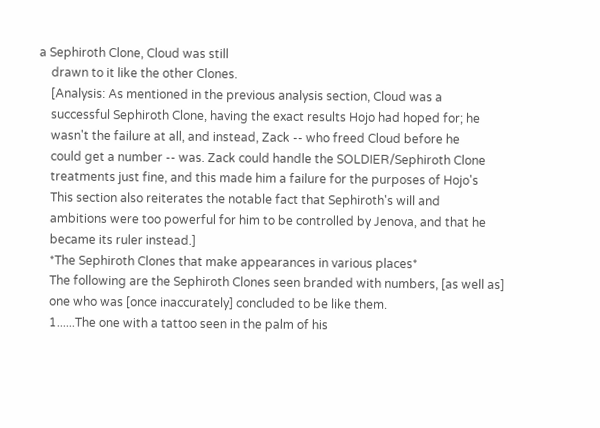a Sephiroth Clone, Cloud was still
    drawn to it like the other Clones.
    [Analysis: As mentioned in the previous analysis section, Cloud was a
    successful Sephiroth Clone, having the exact results Hojo had hoped for; he
    wasn't the failure at all, and instead, Zack -- who freed Cloud before he
    could get a number -- was. Zack could handle the SOLDIER/Sephiroth Clone
    treatments just fine, and this made him a failure for the purposes of Hojo's
    This section also reiterates the notable fact that Sephiroth's will and
    ambitions were too powerful for him to be controlled by Jenova, and that he
    became its ruler instead.]
    *The Sephiroth Clones that make appearances in various places*
    The following are the Sephiroth Clones seen branded with numbers, [as well as]
    one who was [once inaccurately] concluded to be like them.
    1......The one with a tattoo seen in the palm of his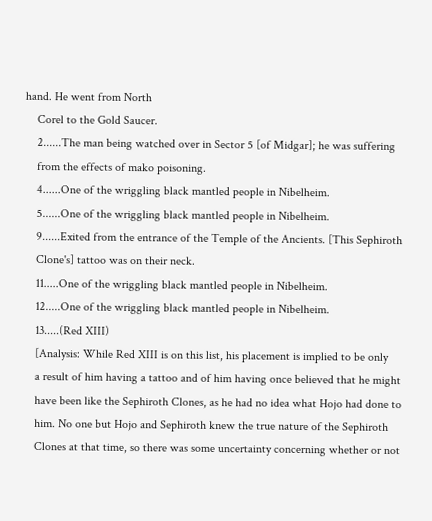hand. He went from North
    Corel to the Gold Saucer.
    2......The man being watched over in Sector 5 [of Midgar]; he was suffering
    from the effects of mako poisoning.
    4......One of the wriggling black mantled people in Nibelheim.
    5......One of the wriggling black mantled people in Nibelheim.
    9......Exited from the entrance of the Temple of the Ancients. [This Sephiroth
    Clone's] tattoo was on their neck.
    11.....One of the wriggling black mantled people in Nibelheim.
    12.....One of the wriggling black mantled people in Nibelheim.
    13.....(Red XIII)
    [Analysis: While Red XIII is on this list, his placement is implied to be only
    a result of him having a tattoo and of him having once believed that he might
    have been like the Sephiroth Clones, as he had no idea what Hojo had done to
    him. No one but Hojo and Sephiroth knew the true nature of the Sephiroth
    Clones at that time, so there was some uncertainty concerning whether or not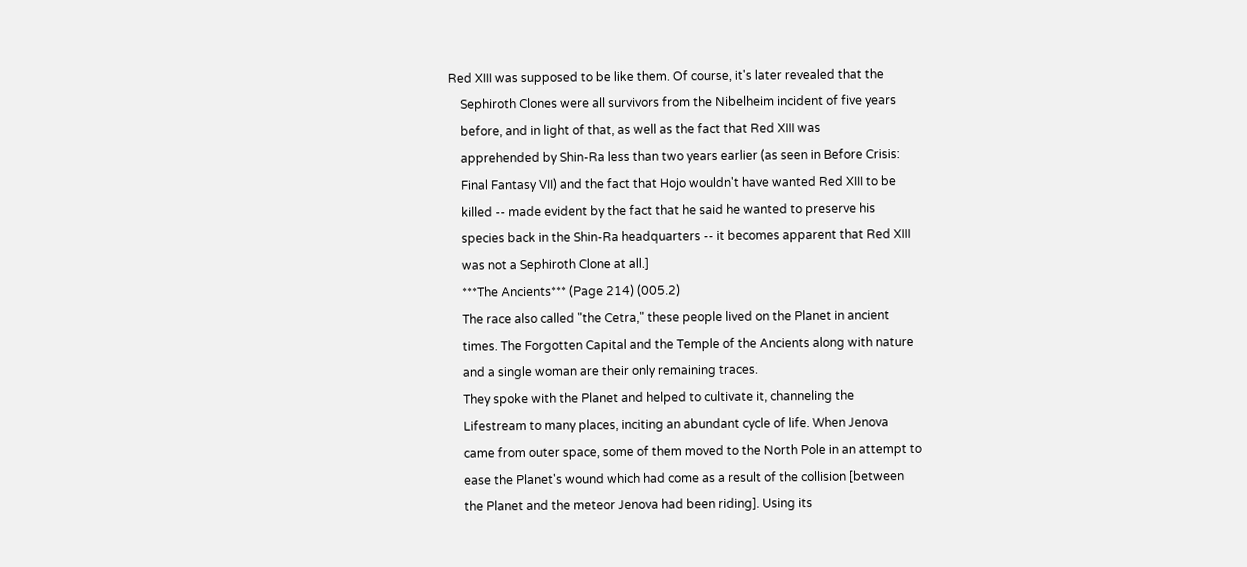Red XIII was supposed to be like them. Of course, it's later revealed that the
    Sephiroth Clones were all survivors from the Nibelheim incident of five years
    before, and in light of that, as well as the fact that Red XIII was
    apprehended by Shin-Ra less than two years earlier (as seen in Before Crisis:
    Final Fantasy VII) and the fact that Hojo wouldn't have wanted Red XIII to be
    killed -- made evident by the fact that he said he wanted to preserve his
    species back in the Shin-Ra headquarters -- it becomes apparent that Red XIII
    was not a Sephiroth Clone at all.]
    ***The Ancients*** (Page 214) (005.2)
    The race also called "the Cetra," these people lived on the Planet in ancient
    times. The Forgotten Capital and the Temple of the Ancients along with nature
    and a single woman are their only remaining traces.
    They spoke with the Planet and helped to cultivate it, channeling the
    Lifestream to many places, inciting an abundant cycle of life. When Jenova
    came from outer space, some of them moved to the North Pole in an attempt to
    ease the Planet's wound which had come as a result of the collision [between
    the Planet and the meteor Jenova had been riding]. Using its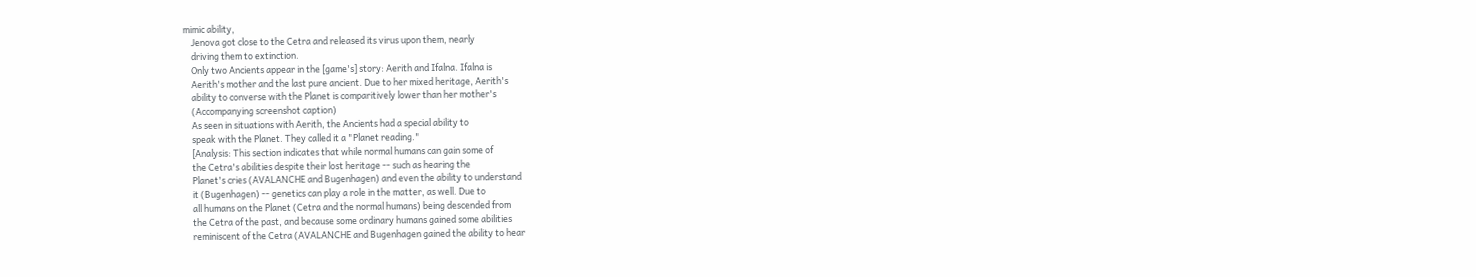mimic ability,
    Jenova got close to the Cetra and released its virus upon them, nearly
    driving them to extinction.
    Only two Ancients appear in the [game's] story: Aerith and Ifalna. Ifalna is
    Aerith's mother and the last pure ancient. Due to her mixed heritage, Aerith's
    ability to converse with the Planet is comparitively lower than her mother's
    (Accompanying screenshot caption)
    As seen in situations with Aerith, the Ancients had a special ability to
    speak with the Planet. They called it a "Planet reading."
    [Analysis: This section indicates that while normal humans can gain some of
    the Cetra's abilities despite their lost heritage -- such as hearing the
    Planet's cries (AVALANCHE and Bugenhagen) and even the ability to understand
    it (Bugenhagen) -- genetics can play a role in the matter, as well. Due to
    all humans on the Planet (Cetra and the normal humans) being descended from
    the Cetra of the past, and because some ordinary humans gained some abilities
    reminiscent of the Cetra (AVALANCHE and Bugenhagen gained the ability to hear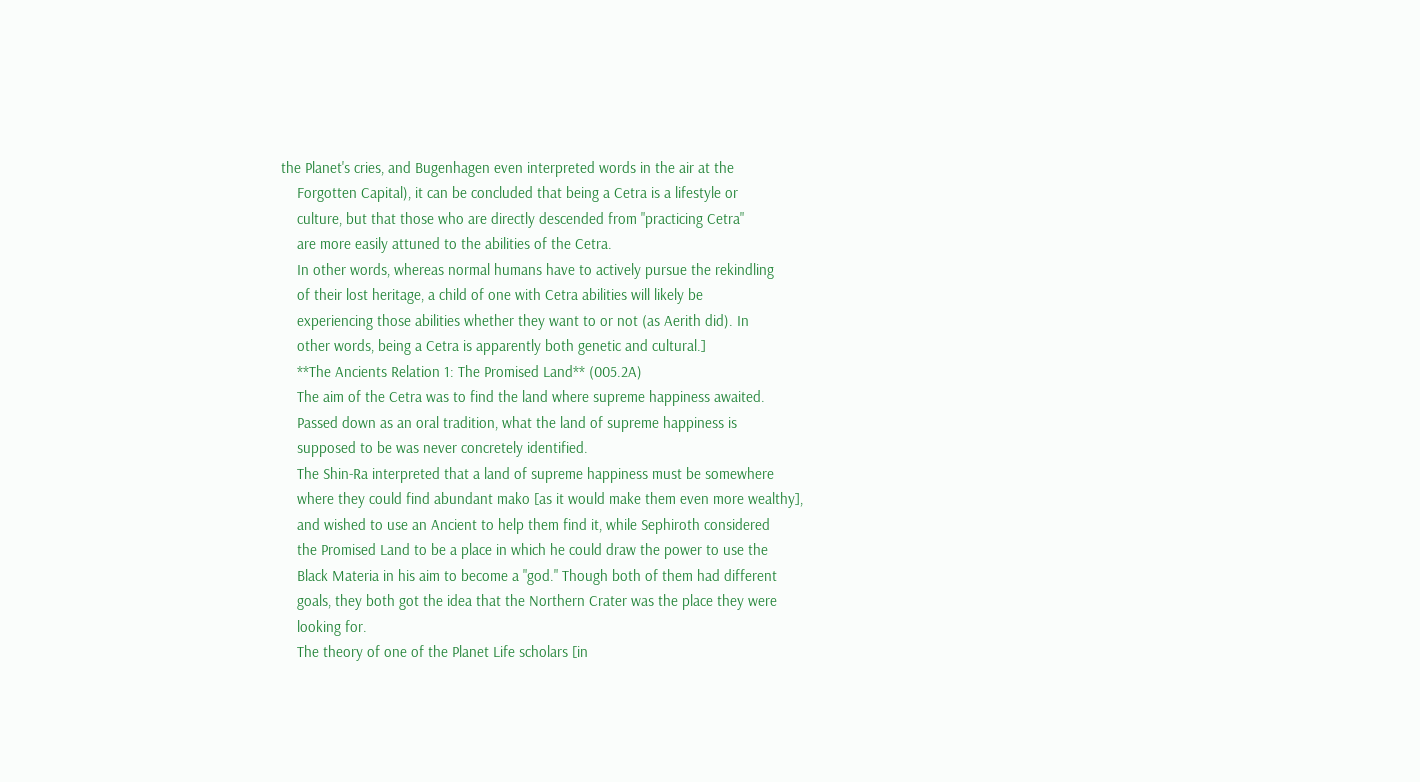the Planet's cries, and Bugenhagen even interpreted words in the air at the
    Forgotten Capital), it can be concluded that being a Cetra is a lifestyle or
    culture, but that those who are directly descended from "practicing Cetra"
    are more easily attuned to the abilities of the Cetra.
    In other words, whereas normal humans have to actively pursue the rekindling
    of their lost heritage, a child of one with Cetra abilities will likely be
    experiencing those abilities whether they want to or not (as Aerith did). In
    other words, being a Cetra is apparently both genetic and cultural.]
    **The Ancients Relation 1: The Promised Land** (005.2A)
    The aim of the Cetra was to find the land where supreme happiness awaited.
    Passed down as an oral tradition, what the land of supreme happiness is
    supposed to be was never concretely identified.
    The Shin-Ra interpreted that a land of supreme happiness must be somewhere
    where they could find abundant mako [as it would make them even more wealthy],
    and wished to use an Ancient to help them find it, while Sephiroth considered
    the Promised Land to be a place in which he could draw the power to use the
    Black Materia in his aim to become a "god." Though both of them had different
    goals, they both got the idea that the Northern Crater was the place they were
    looking for.
    The theory of one of the Planet Life scholars [in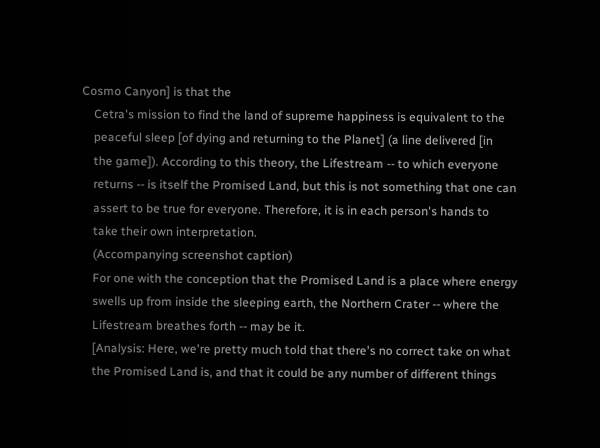Cosmo Canyon] is that the
    Cetra's mission to find the land of supreme happiness is equivalent to the
    peaceful sleep [of dying and returning to the Planet] (a line delivered [in
    the game]). According to this theory, the Lifestream -- to which everyone
    returns -- is itself the Promised Land, but this is not something that one can
    assert to be true for everyone. Therefore, it is in each person's hands to
    take their own interpretation.
    (Accompanying screenshot caption)
    For one with the conception that the Promised Land is a place where energy
    swells up from inside the sleeping earth, the Northern Crater -- where the
    Lifestream breathes forth -- may be it.
    [Analysis: Here, we're pretty much told that there's no correct take on what
    the Promised Land is, and that it could be any number of different things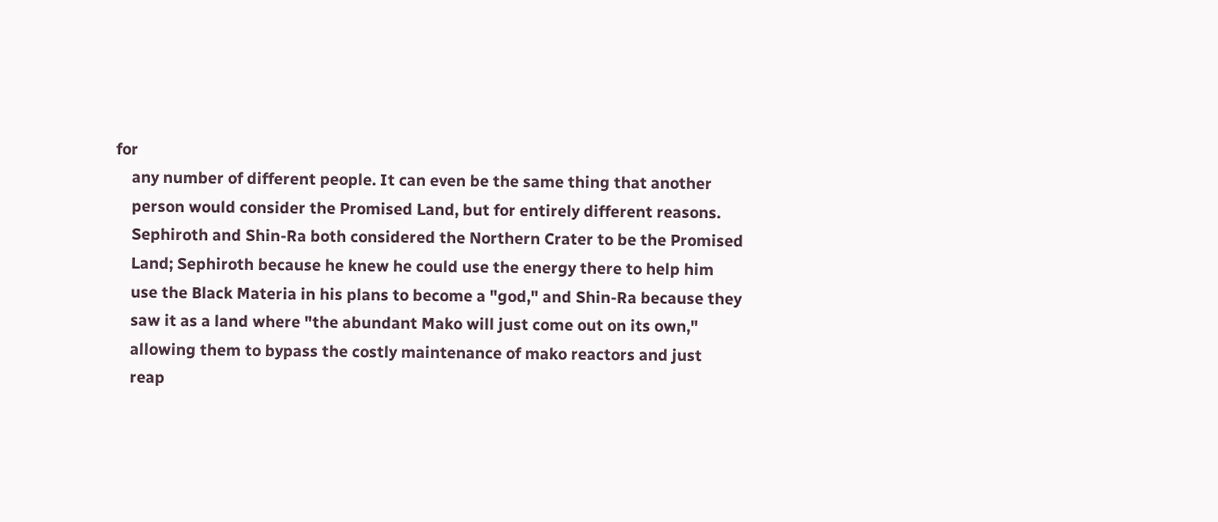for
    any number of different people. It can even be the same thing that another
    person would consider the Promised Land, but for entirely different reasons.
    Sephiroth and Shin-Ra both considered the Northern Crater to be the Promised
    Land; Sephiroth because he knew he could use the energy there to help him
    use the Black Materia in his plans to become a "god," and Shin-Ra because they
    saw it as a land where "the abundant Mako will just come out on its own,"
    allowing them to bypass the costly maintenance of mako reactors and just
    reap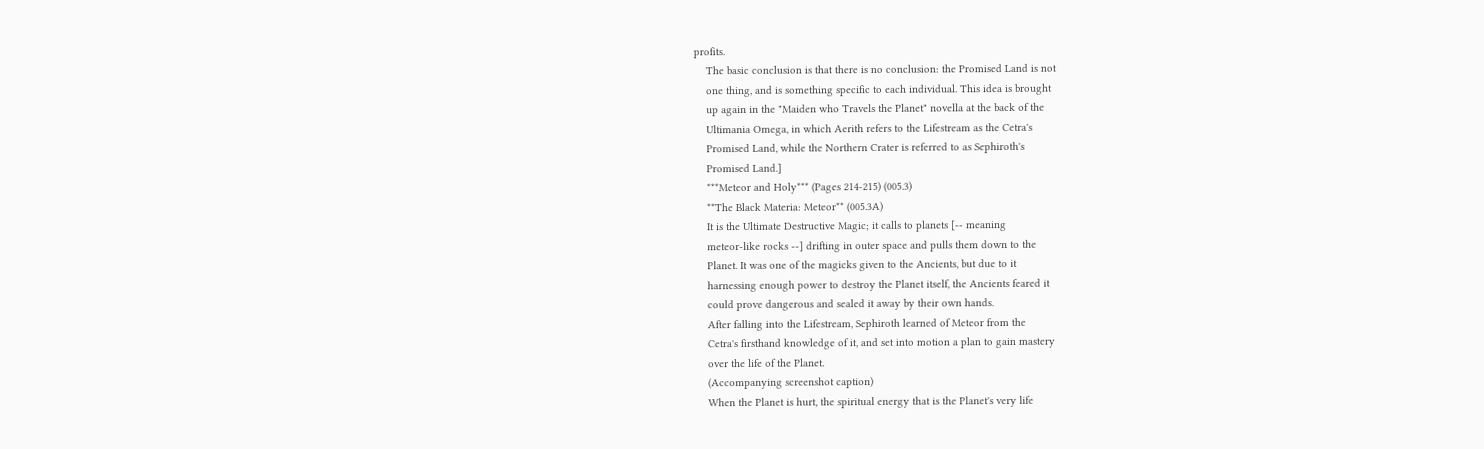profits.
    The basic conclusion is that there is no conclusion: the Promised Land is not
    one thing, and is something specific to each individual. This idea is brought
    up again in the "Maiden who Travels the Planet" novella at the back of the
    Ultimania Omega, in which Aerith refers to the Lifestream as the Cetra's
    Promised Land, while the Northern Crater is referred to as Sephiroth's
    Promised Land.]
    ***Meteor and Holy*** (Pages 214-215) (005.3)
    **The Black Materia: Meteor** (005.3A)
    It is the Ultimate Destructive Magic; it calls to planets [-- meaning
    meteor-like rocks --] drifting in outer space and pulls them down to the
    Planet. It was one of the magicks given to the Ancients, but due to it
    harnessing enough power to destroy the Planet itself, the Ancients feared it
    could prove dangerous and sealed it away by their own hands.
    After falling into the Lifestream, Sephiroth learned of Meteor from the
    Cetra's firsthand knowledge of it, and set into motion a plan to gain mastery
    over the life of the Planet.
    (Accompanying screenshot caption)
    When the Planet is hurt, the spiritual energy that is the Planet's very life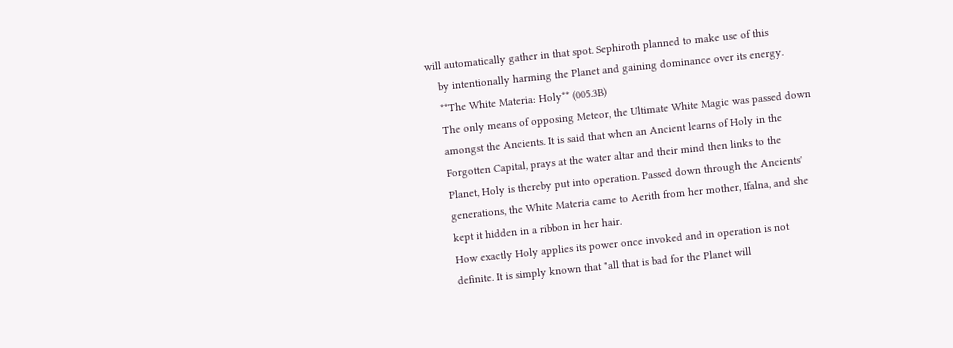will automatically gather in that spot. Sephiroth planned to make use of this
    by intentionally harming the Planet and gaining dominance over its energy.
    **The White Materia: Holy** (005.3B)
    The only means of opposing Meteor, the Ultimate White Magic was passed down
    amongst the Ancients. It is said that when an Ancient learns of Holy in the
    Forgotten Capital, prays at the water altar and their mind then links to the
    Planet, Holy is thereby put into operation. Passed down through the Ancients'
    generations, the White Materia came to Aerith from her mother, Ifalna, and she
    kept it hidden in a ribbon in her hair.
    How exactly Holy applies its power once invoked and in operation is not
    definite. It is simply known that "all that is bad for the Planet will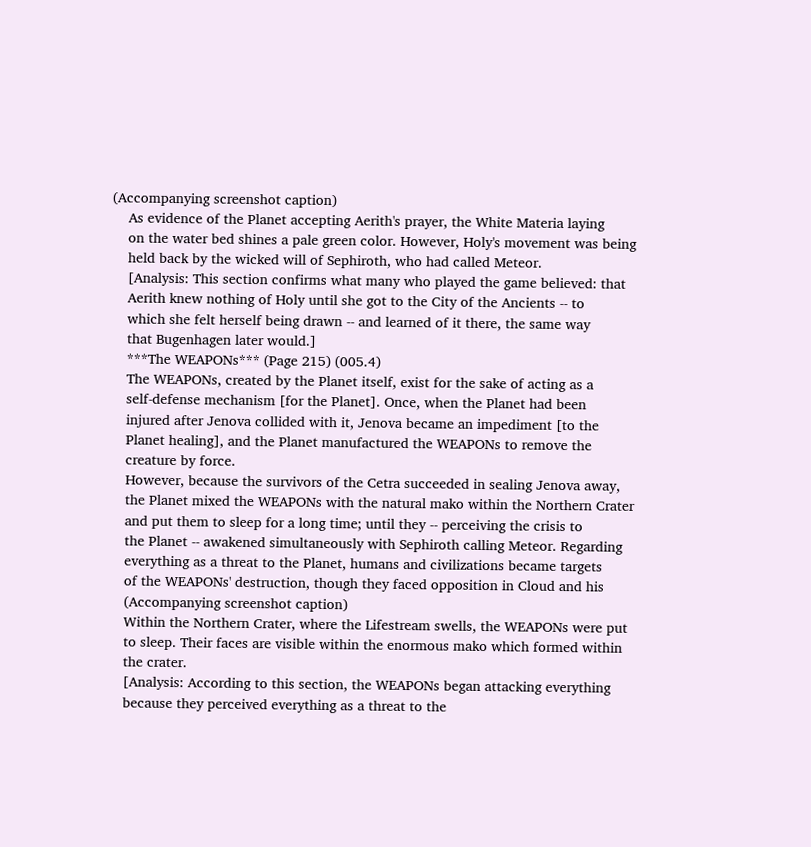(Accompanying screenshot caption)
    As evidence of the Planet accepting Aerith's prayer, the White Materia laying
    on the water bed shines a pale green color. However, Holy's movement was being
    held back by the wicked will of Sephiroth, who had called Meteor.
    [Analysis: This section confirms what many who played the game believed: that
    Aerith knew nothing of Holy until she got to the City of the Ancients -- to
    which she felt herself being drawn -- and learned of it there, the same way
    that Bugenhagen later would.]
    ***The WEAPONs*** (Page 215) (005.4)
    The WEAPONs, created by the Planet itself, exist for the sake of acting as a
    self-defense mechanism [for the Planet]. Once, when the Planet had been
    injured after Jenova collided with it, Jenova became an impediment [to the
    Planet healing], and the Planet manufactured the WEAPONs to remove the
    creature by force.
    However, because the survivors of the Cetra succeeded in sealing Jenova away,
    the Planet mixed the WEAPONs with the natural mako within the Northern Crater
    and put them to sleep for a long time; until they -- perceiving the crisis to
    the Planet -- awakened simultaneously with Sephiroth calling Meteor. Regarding
    everything as a threat to the Planet, humans and civilizations became targets
    of the WEAPONs' destruction, though they faced opposition in Cloud and his
    (Accompanying screenshot caption)
    Within the Northern Crater, where the Lifestream swells, the WEAPONs were put
    to sleep. Their faces are visible within the enormous mako which formed within
    the crater.
    [Analysis: According to this section, the WEAPONs began attacking everything
    because they perceived everything as a threat to the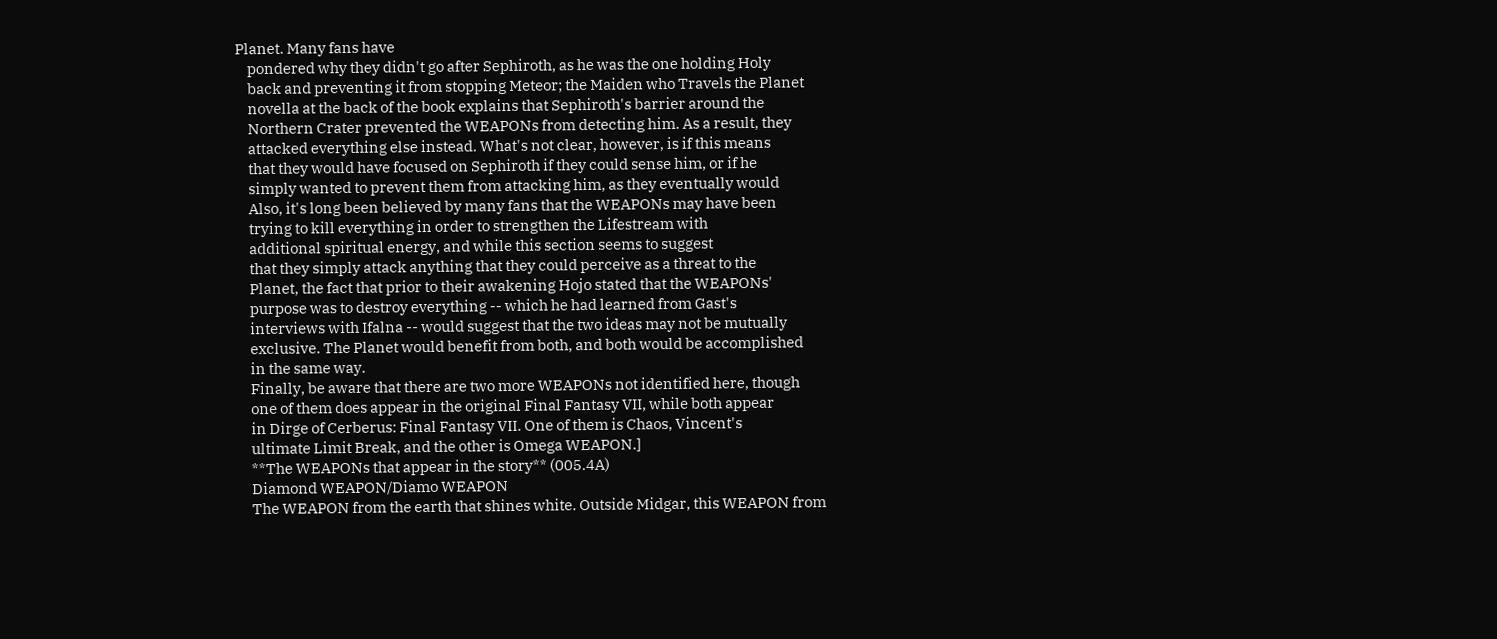Planet. Many fans have
    pondered why they didn't go after Sephiroth, as he was the one holding Holy
    back and preventing it from stopping Meteor; the Maiden who Travels the Planet
    novella at the back of the book explains that Sephiroth's barrier around the
    Northern Crater prevented the WEAPONs from detecting him. As a result, they
    attacked everything else instead. What's not clear, however, is if this means
    that they would have focused on Sephiroth if they could sense him, or if he
    simply wanted to prevent them from attacking him, as they eventually would
    Also, it's long been believed by many fans that the WEAPONs may have been
    trying to kill everything in order to strengthen the Lifestream with
    additional spiritual energy, and while this section seems to suggest
    that they simply attack anything that they could perceive as a threat to the
    Planet, the fact that prior to their awakening Hojo stated that the WEAPONs'
    purpose was to destroy everything -- which he had learned from Gast's
    interviews with Ifalna -- would suggest that the two ideas may not be mutually
    exclusive. The Planet would benefit from both, and both would be accomplished
    in the same way.
    Finally, be aware that there are two more WEAPONs not identified here, though
    one of them does appear in the original Final Fantasy VII, while both appear
    in Dirge of Cerberus: Final Fantasy VII. One of them is Chaos, Vincent's
    ultimate Limit Break, and the other is Omega WEAPON.]
    **The WEAPONs that appear in the story** (005.4A)
    Diamond WEAPON/Diamo WEAPON
    The WEAPON from the earth that shines white. Outside Midgar, this WEAPON from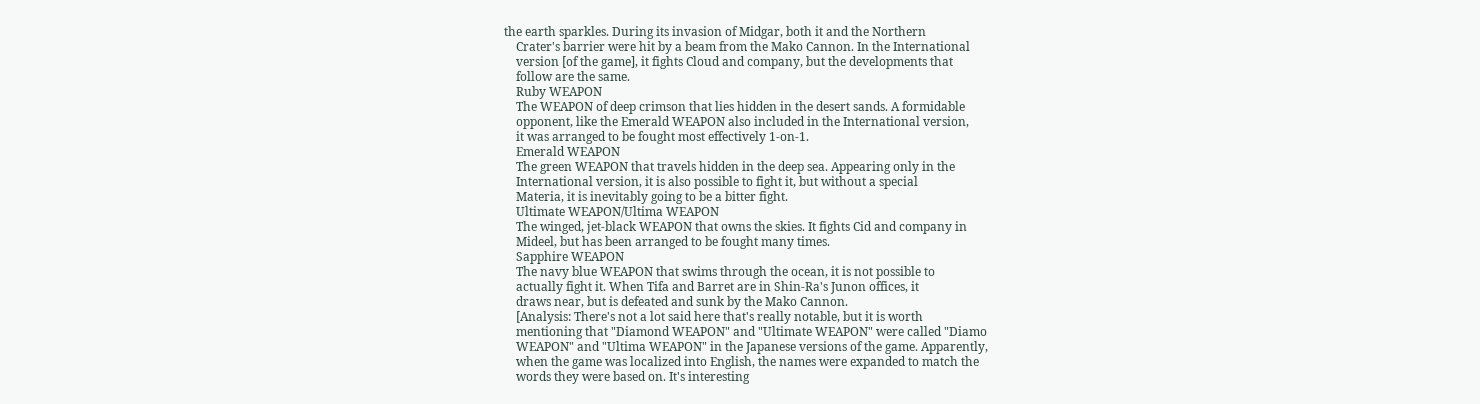the earth sparkles. During its invasion of Midgar, both it and the Northern
    Crater's barrier were hit by a beam from the Mako Cannon. In the International
    version [of the game], it fights Cloud and company, but the developments that
    follow are the same.
    Ruby WEAPON
    The WEAPON of deep crimson that lies hidden in the desert sands. A formidable
    opponent, like the Emerald WEAPON also included in the International version,
    it was arranged to be fought most effectively 1-on-1.
    Emerald WEAPON
    The green WEAPON that travels hidden in the deep sea. Appearing only in the
    International version, it is also possible to fight it, but without a special
    Materia, it is inevitably going to be a bitter fight.
    Ultimate WEAPON/Ultima WEAPON
    The winged, jet-black WEAPON that owns the skies. It fights Cid and company in
    Mideel, but has been arranged to be fought many times.
    Sapphire WEAPON
    The navy blue WEAPON that swims through the ocean, it is not possible to
    actually fight it. When Tifa and Barret are in Shin-Ra's Junon offices, it
    draws near, but is defeated and sunk by the Mako Cannon.
    [Analysis: There's not a lot said here that's really notable, but it is worth
    mentioning that "Diamond WEAPON" and "Ultimate WEAPON" were called "Diamo
    WEAPON" and "Ultima WEAPON" in the Japanese versions of the game. Apparently,
    when the game was localized into English, the names were expanded to match the
    words they were based on. It's interesting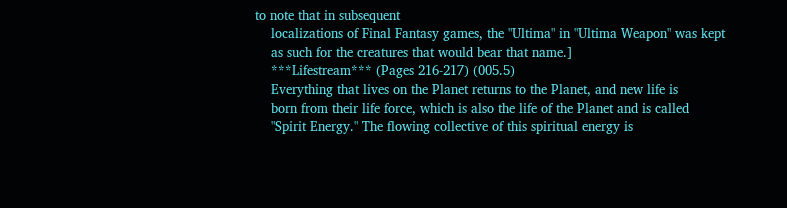to note that in subsequent
    localizations of Final Fantasy games, the "Ultima" in "Ultima Weapon" was kept
    as such for the creatures that would bear that name.]
    ***Lifestream*** (Pages 216-217) (005.5)
    Everything that lives on the Planet returns to the Planet, and new life is
    born from their life force, which is also the life of the Planet and is called
    "Spirit Energy." The flowing collective of this spiritual energy is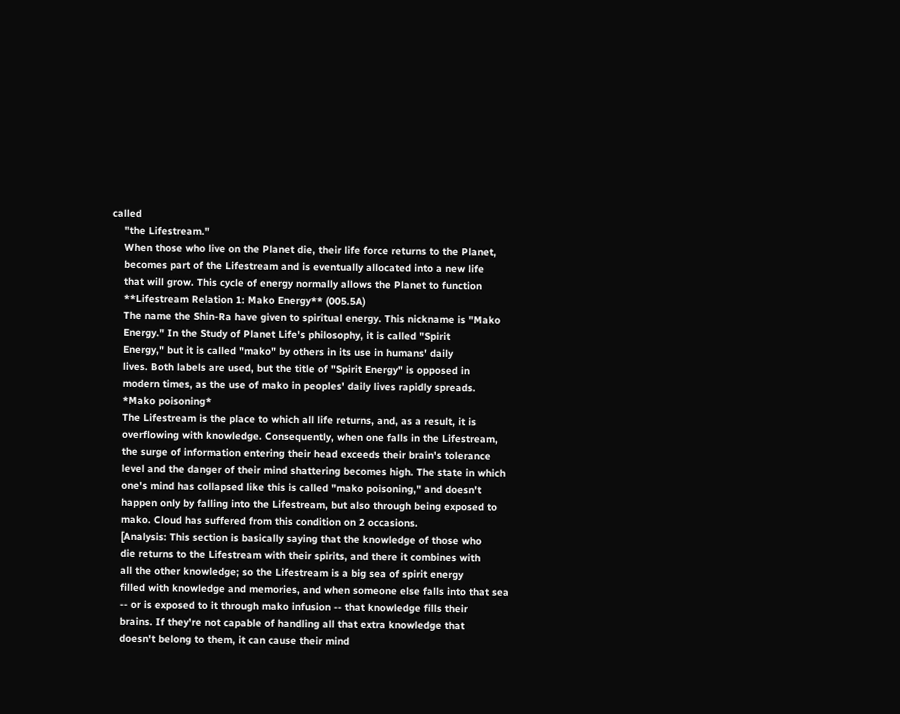called
    "the Lifestream."
    When those who live on the Planet die, their life force returns to the Planet,
    becomes part of the Lifestream and is eventually allocated into a new life
    that will grow. This cycle of energy normally allows the Planet to function
    **Lifestream Relation 1: Mako Energy** (005.5A)
    The name the Shin-Ra have given to spiritual energy. This nickname is "Mako
    Energy." In the Study of Planet Life's philosophy, it is called "Spirit
    Energy," but it is called "mako" by others in its use in humans' daily
    lives. Both labels are used, but the title of "Spirit Energy" is opposed in
    modern times, as the use of mako in peoples' daily lives rapidly spreads.
    *Mako poisoning*
    The Lifestream is the place to which all life returns, and, as a result, it is
    overflowing with knowledge. Consequently, when one falls in the Lifestream,
    the surge of information entering their head exceeds their brain's tolerance
    level and the danger of their mind shattering becomes high. The state in which
    one's mind has collapsed like this is called "mako poisoning," and doesn't
    happen only by falling into the Lifestream, but also through being exposed to
    mako. Cloud has suffered from this condition on 2 occasions.
    [Analysis: This section is basically saying that the knowledge of those who
    die returns to the Lifestream with their spirits, and there it combines with
    all the other knowledge; so the Lifestream is a big sea of spirit energy
    filled with knowledge and memories, and when someone else falls into that sea
    -- or is exposed to it through mako infusion -- that knowledge fills their
    brains. If they're not capable of handling all that extra knowledge that
    doesn't belong to them, it can cause their mind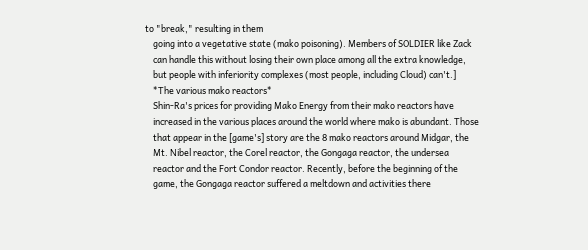to "break," resulting in them
    going into a vegetative state (mako poisoning). Members of SOLDIER like Zack
    can handle this without losing their own place among all the extra knowledge,
    but people with inferiority complexes (most people, including Cloud) can't.]
    *The various mako reactors*
    Shin-Ra's prices for providing Mako Energy from their mako reactors have
    increased in the various places around the world where mako is abundant. Those
    that appear in the [game's] story are the 8 mako reactors around Midgar, the
    Mt. Nibel reactor, the Corel reactor, the Gongaga reactor, the undersea
    reactor and the Fort Condor reactor. Recently, before the beginning of the
    game, the Gongaga reactor suffered a meltdown and activities there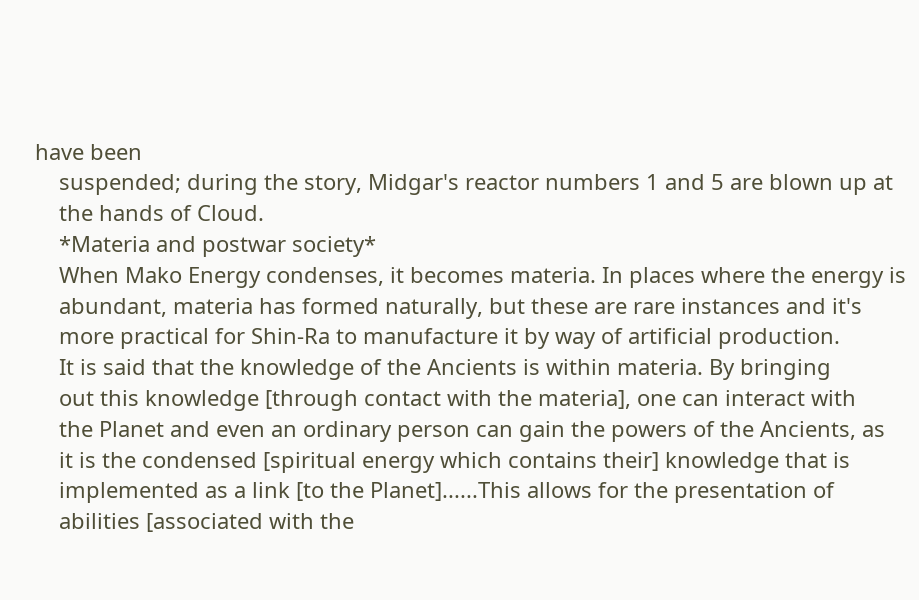have been
    suspended; during the story, Midgar's reactor numbers 1 and 5 are blown up at
    the hands of Cloud.
    *Materia and postwar society*
    When Mako Energy condenses, it becomes materia. In places where the energy is
    abundant, materia has formed naturally, but these are rare instances and it's
    more practical for Shin-Ra to manufacture it by way of artificial production.
    It is said that the knowledge of the Ancients is within materia. By bringing
    out this knowledge [through contact with the materia], one can interact with
    the Planet and even an ordinary person can gain the powers of the Ancients, as
    it is the condensed [spiritual energy which contains their] knowledge that is
    implemented as a link [to the Planet]......This allows for the presentation of
    abilities [associated with the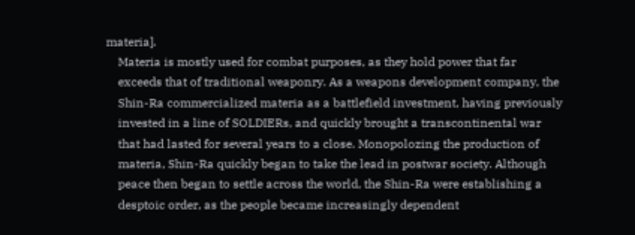materia].
    Materia is mostly used for combat purposes, as they hold power that far
    exceeds that of traditional weaponry. As a weapons development company, the
    Shin-Ra commercialized materia as a battlefield investment, having previously
    invested in a line of SOLDIERs, and quickly brought a transcontinental war
    that had lasted for several years to a close. Monopolozing the production of
    materia, Shin-Ra quickly began to take the lead in postwar society. Although
    peace then began to settle across the world, the Shin-Ra were establishing a
    desptoic order, as the people became increasingly dependent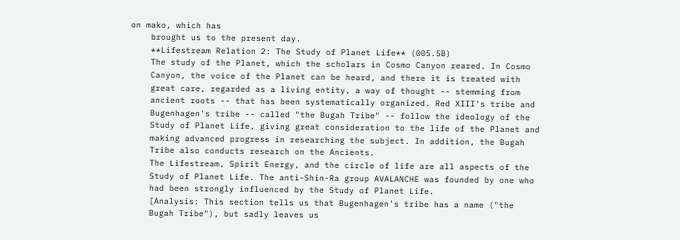on mako, which has
    brought us to the present day.
    **Lifestream Relation 2: The Study of Planet Life** (005.5B)
    The study of the Planet, which the scholars in Cosmo Canyon reared. In Cosmo
    Canyon, the voice of the Planet can be heard, and there it is treated with
    great care, regarded as a living entity, a way of thought -- stemming from
    ancient roots -- that has been systematically organized. Red XIII's tribe and
    Bugenhagen's tribe -- called "the Bugah Tribe" -- follow the ideology of the
    Study of Planet Life, giving great consideration to the life of the Planet and
    making advanced progress in researching the subject. In addition, the Bugah
    Tribe also conducts research on the Ancients.
    The Lifestream, Spirit Energy, and the circle of life are all aspects of the
    Study of Planet Life. The anti-Shin-Ra group AVALANCHE was founded by one who
    had been strongly influenced by the Study of Planet Life.
    [Analysis: This section tells us that Bugenhagen's tribe has a name ("the
    Bugah Tribe"), but sadly leaves us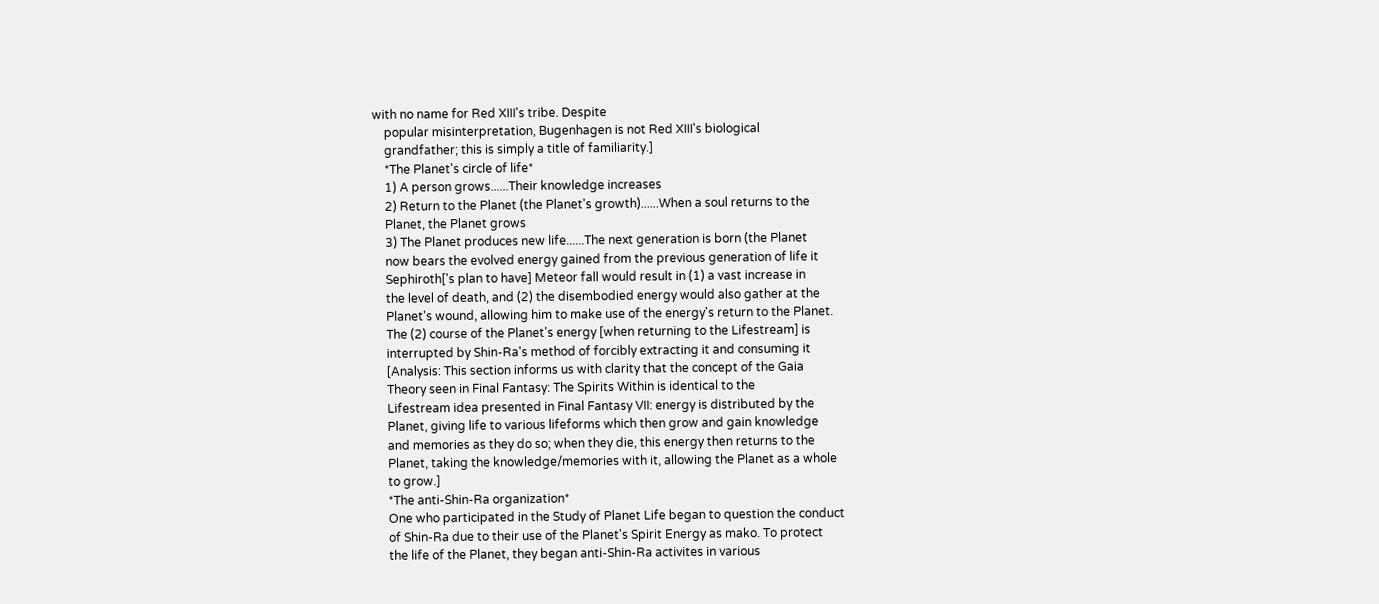with no name for Red XIII's tribe. Despite
    popular misinterpretation, Bugenhagen is not Red XIII's biological
    grandfather; this is simply a title of familiarity.]
    *The Planet's circle of life*
    1) A person grows......Their knowledge increases
    2) Return to the Planet (the Planet's growth)......When a soul returns to the
    Planet, the Planet grows
    3) The Planet produces new life......The next generation is born (the Planet
    now bears the evolved energy gained from the previous generation of life it
    Sephiroth['s plan to have] Meteor fall would result in (1) a vast increase in
    the level of death, and (2) the disembodied energy would also gather at the
    Planet's wound, allowing him to make use of the energy's return to the Planet.
    The (2) course of the Planet's energy [when returning to the Lifestream] is
    interrupted by Shin-Ra's method of forcibly extracting it and consuming it
    [Analysis: This section informs us with clarity that the concept of the Gaia
    Theory seen in Final Fantasy: The Spirits Within is identical to the
    Lifestream idea presented in Final Fantasy VII: energy is distributed by the
    Planet, giving life to various lifeforms which then grow and gain knowledge
    and memories as they do so; when they die, this energy then returns to the
    Planet, taking the knowledge/memories with it, allowing the Planet as a whole
    to grow.]
    *The anti-Shin-Ra organization*
    One who participated in the Study of Planet Life began to question the conduct
    of Shin-Ra due to their use of the Planet's Spirit Energy as mako. To protect
    the life of the Planet, they began anti-Shin-Ra activites in various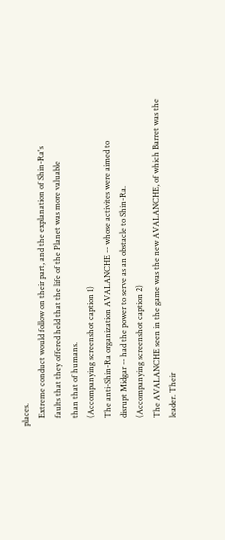places.
    Extreme conduct would follow on their part, and the explanation of Shin-Ra's
    faults that they offered held that the life of the Planet was more valuable
    than that of humans.
    (Accompanying screenshot caption 1)
    The anti-Shin-Ra organization AVALANCHE -- whose activites were aimed to
    disrupt Midgar -- had the power to serve as an obstacle to Shin-Ra.
    (Accompanying screenshot caption 2)
    The AVALANCHE seen in the game was the new AVALANCHE, of which Barret was the
    leader. Their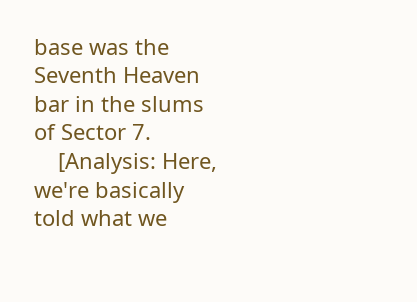base was the Seventh Heaven bar in the slums of Sector 7.
    [Analysis: Here, we're basically told what we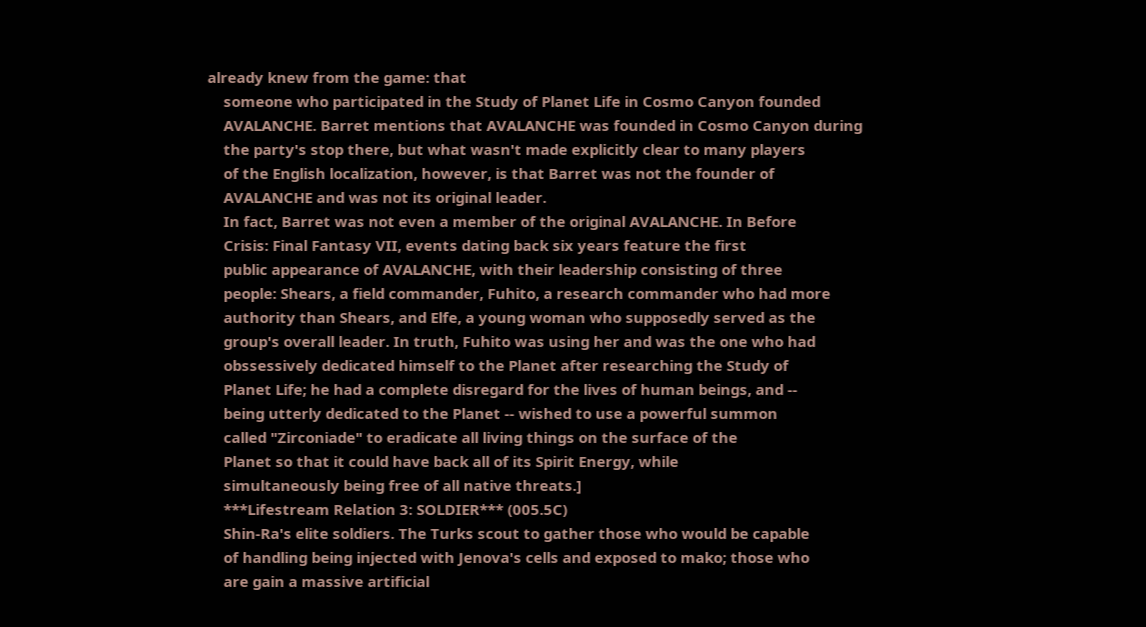already knew from the game: that
    someone who participated in the Study of Planet Life in Cosmo Canyon founded
    AVALANCHE. Barret mentions that AVALANCHE was founded in Cosmo Canyon during
    the party's stop there, but what wasn't made explicitly clear to many players
    of the English localization, however, is that Barret was not the founder of
    AVALANCHE and was not its original leader.
    In fact, Barret was not even a member of the original AVALANCHE. In Before
    Crisis: Final Fantasy VII, events dating back six years feature the first
    public appearance of AVALANCHE, with their leadership consisting of three
    people: Shears, a field commander, Fuhito, a research commander who had more
    authority than Shears, and Elfe, a young woman who supposedly served as the
    group's overall leader. In truth, Fuhito was using her and was the one who had
    obssessively dedicated himself to the Planet after researching the Study of
    Planet Life; he had a complete disregard for the lives of human beings, and --
    being utterly dedicated to the Planet -- wished to use a powerful summon
    called "Zirconiade" to eradicate all living things on the surface of the
    Planet so that it could have back all of its Spirit Energy, while
    simultaneously being free of all native threats.]
    ***Lifestream Relation 3: SOLDIER*** (005.5C)
    Shin-Ra's elite soldiers. The Turks scout to gather those who would be capable
    of handling being injected with Jenova's cells and exposed to mako; those who
    are gain a massive artificial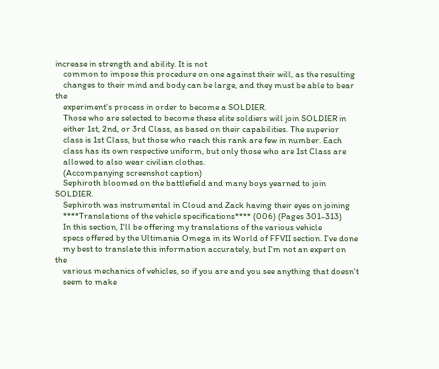increase in strength and ability. It is not
    common to impose this procedure on one against their will, as the resulting
    changes to their mind and body can be large, and they must be able to bear the
    experiment's process in order to become a SOLDIER.
    Those who are selected to become these elite soldiers will join SOLDIER in
    either 1st, 2nd, or 3rd Class, as based on their capabilities. The superior
    class is 1st Class, but those who reach this rank are few in number. Each
    class has its own respective uniform, but only those who are 1st Class are
    allowed to also wear civilian clothes.
    (Accompanying screenshot caption)
    Sephiroth bloomed on the battlefield and many boys yearned to join SOLDIER.
    Sephiroth was instrumental in Cloud and Zack having their eyes on joining
    ****Translations of the vehicle specifications**** (006) (Pages 301-313)
    In this section, I'll be offering my translations of the various vehicle
    specs offered by the Ultimania Omega in its World of FFVII section. I've done
    my best to translate this information accurately, but I'm not an expert on the
    various mechanics of vehicles, so if you are and you see anything that doesn't
    seem to make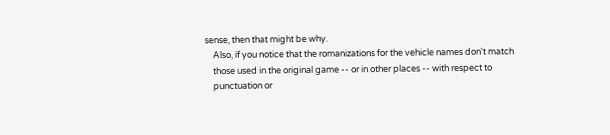sense, then that might be why.
    Also, if you notice that the romanizations for the vehicle names don't match
    those used in the original game -- or in other places -- with respect to
    punctuation or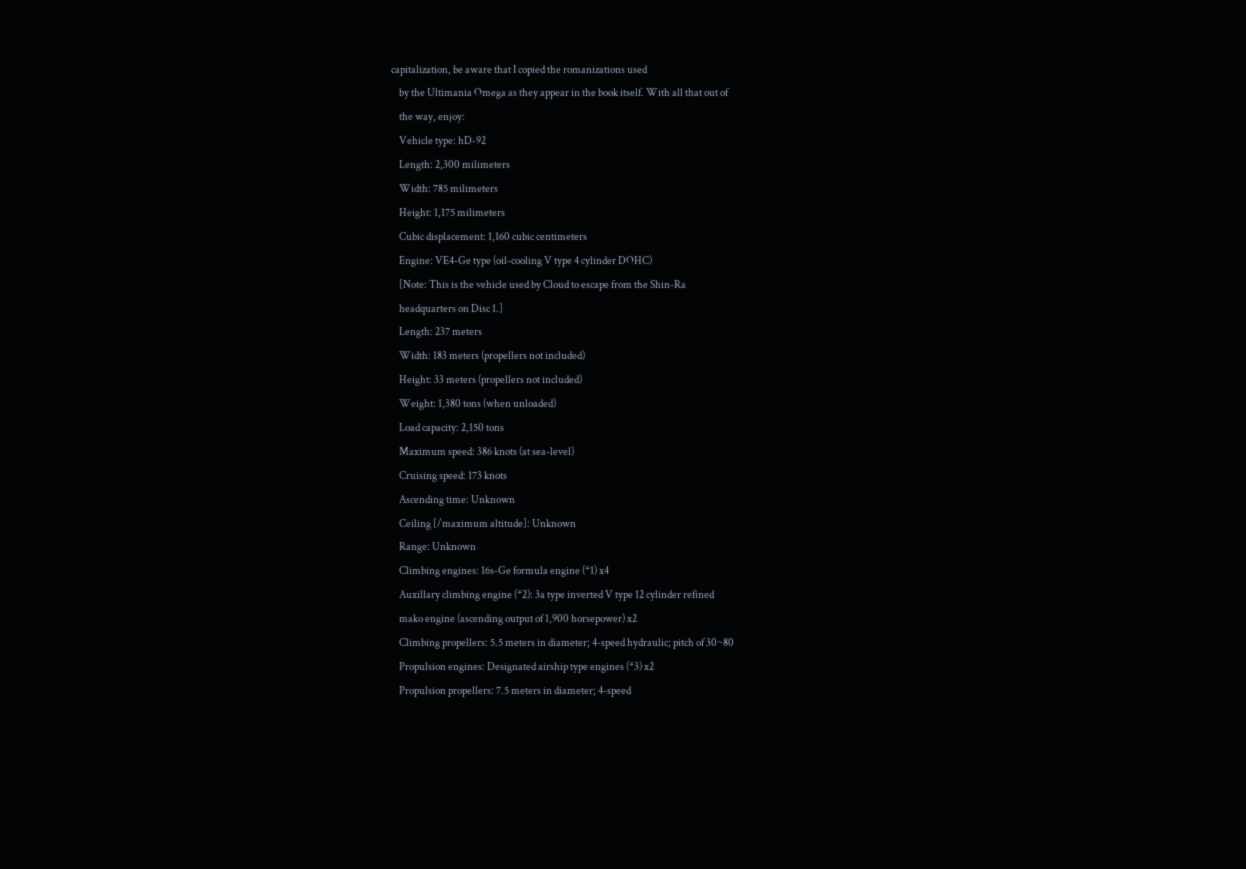capitalization, be aware that I copied the romanizations used
    by the Ultimania Omega as they appear in the book itself. With all that out of
    the way, enjoy:
    Vehicle type: hD-92
    Length: 2,300 milimeters
    Width: 785 milimeters
    Height: 1,175 milimeters
    Cubic displacement: 1,160 cubic centimeters
    Engine: VE4-Ge type (oil-cooling V type 4 cylinder DOHC)
    [Note: This is the vehicle used by Cloud to escape from the Shin-Ra
    headquarters on Disc 1.]
    Length: 237 meters
    Width: 183 meters (propellers not included)
    Height: 33 meters (propellers not included)
    Weight: 1,380 tons (when unloaded)
    Load capacity: 2,150 tons
    Maximum speed: 386 knots (at sea-level)
    Cruising speed: 173 knots
    Ascending time: Unknown
    Ceiling [/maximum altitude]: Unknown
    Range: Unknown
    Climbing engines: 16s-Ge formula engine (*1) x4
    Auxillary climbing engine (*2): 3a type inverted V type 12 cylinder refined
    mako engine (ascending output of 1,900 horsepower) x2
    Climbing propellers: 5.5 meters in diameter; 4-speed hydraulic; pitch of 30~80
    Propulsion engines: Designated airship type engines (*3) x2
    Propulsion propellers: 7.5 meters in diameter; 4-speed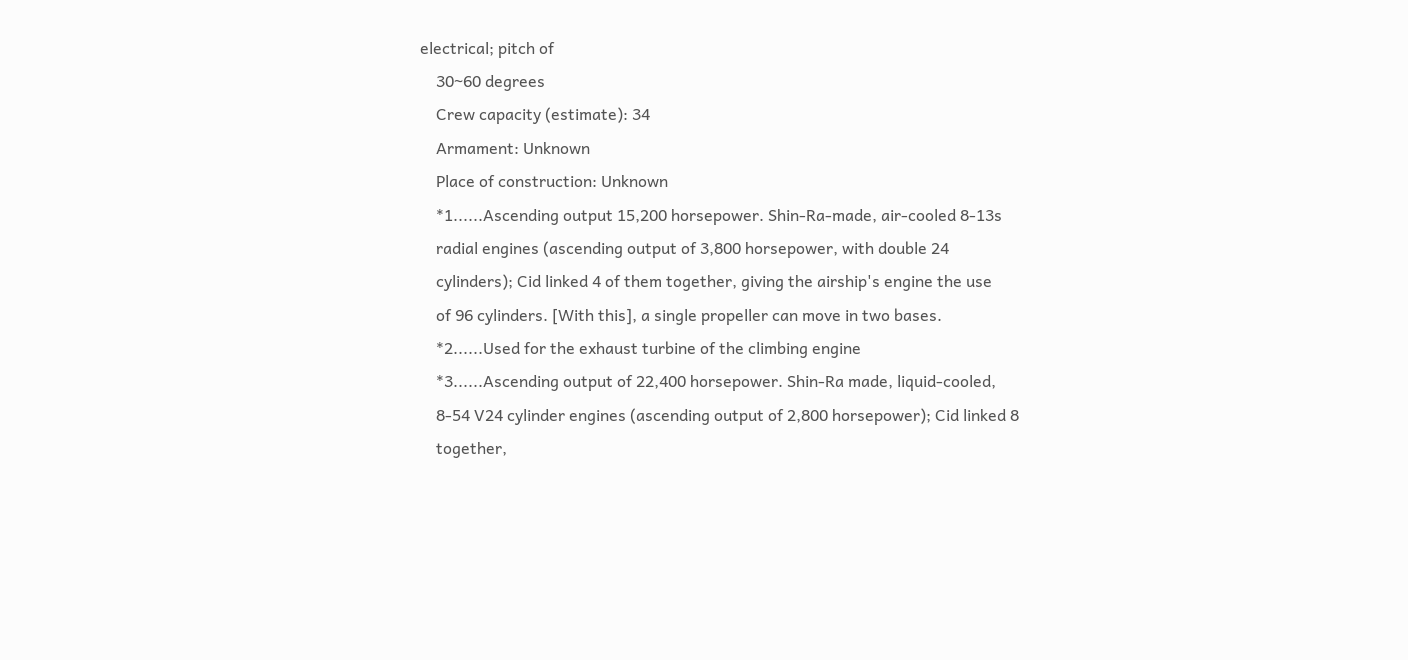electrical; pitch of
    30~60 degrees
    Crew capacity (estimate): 34
    Armament: Unknown
    Place of construction: Unknown
    *1......Ascending output 15,200 horsepower. Shin-Ra-made, air-cooled 8-13s
    radial engines (ascending output of 3,800 horsepower, with double 24
    cylinders); Cid linked 4 of them together, giving the airship's engine the use
    of 96 cylinders. [With this], a single propeller can move in two bases.
    *2......Used for the exhaust turbine of the climbing engine
    *3......Ascending output of 22,400 horsepower. Shin-Ra made, liquid-cooled,
    8-54 V24 cylinder engines (ascending output of 2,800 horsepower); Cid linked 8
    together,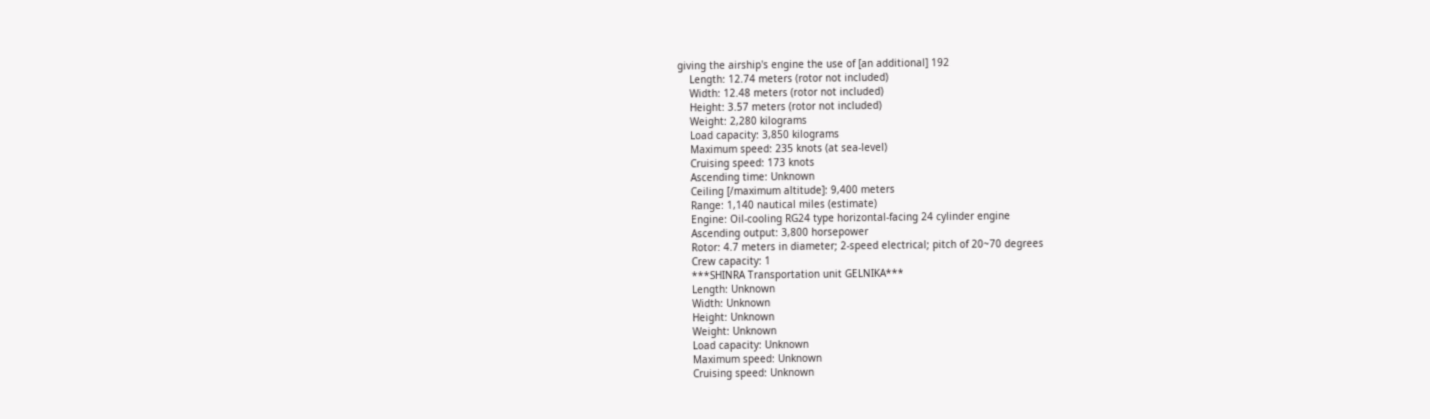giving the airship's engine the use of [an additional] 192
    Length: 12.74 meters (rotor not included)
    Width: 12.48 meters (rotor not included)
    Height: 3.57 meters (rotor not included)
    Weight: 2,280 kilograms
    Load capacity: 3,850 kilograms
    Maximum speed: 235 knots (at sea-level)
    Cruising speed: 173 knots
    Ascending time: Unknown
    Ceiling [/maximum altitude]: 9,400 meters
    Range: 1,140 nautical miles (estimate)
    Engine: Oil-cooling RG24 type horizontal-facing 24 cylinder engine
    Ascending output: 3,800 horsepower
    Rotor: 4.7 meters in diameter; 2-speed electrical; pitch of 20~70 degrees
    Crew capacity: 1
    ***SHINRA Transportation unit GELNIKA***
    Length: Unknown
    Width: Unknown
    Height: Unknown
    Weight: Unknown
    Load capacity: Unknown
    Maximum speed: Unknown
    Cruising speed: Unknown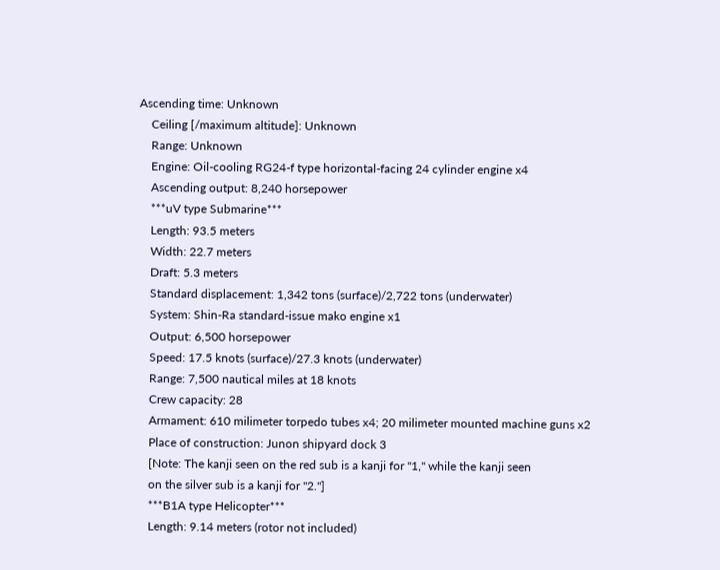Ascending time: Unknown
    Ceiling [/maximum altitude]: Unknown
    Range: Unknown
    Engine: Oil-cooling RG24-f type horizontal-facing 24 cylinder engine x4
    Ascending output: 8,240 horsepower
    ***uV type Submarine***
    Length: 93.5 meters
    Width: 22.7 meters
    Draft: 5.3 meters
    Standard displacement: 1,342 tons (surface)/2,722 tons (underwater)
    System: Shin-Ra standard-issue mako engine x1
    Output: 6,500 horsepower
    Speed: 17.5 knots (surface)/27.3 knots (underwater)
    Range: 7,500 nautical miles at 18 knots
    Crew capacity: 28
    Armament: 610 milimeter torpedo tubes x4; 20 milimeter mounted machine guns x2
    Place of construction: Junon shipyard dock 3
    [Note: The kanji seen on the red sub is a kanji for "1," while the kanji seen
    on the silver sub is a kanji for "2."]
    ***B1A type Helicopter***
    Length: 9.14 meters (rotor not included)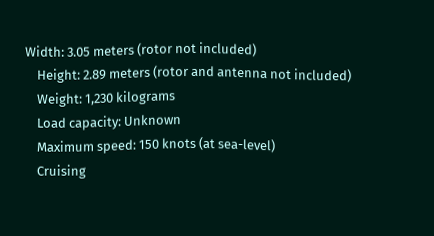Width: 3.05 meters (rotor not included)
    Height: 2.89 meters (rotor and antenna not included)
    Weight: 1,230 kilograms
    Load capacity: Unknown
    Maximum speed: 150 knots (at sea-level)
    Cruising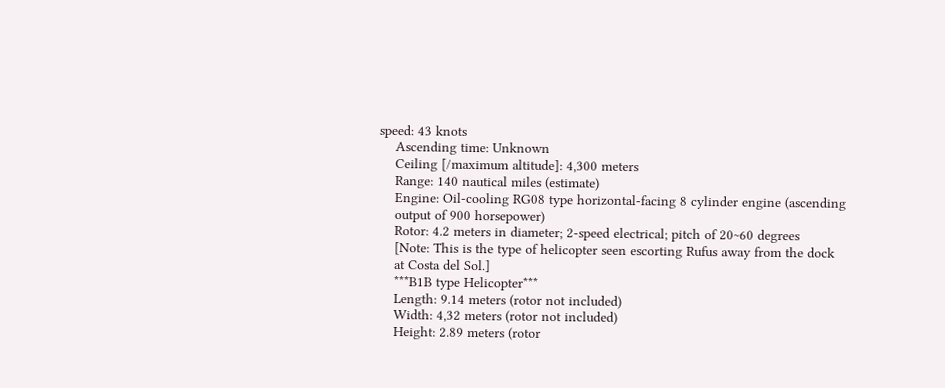speed: 43 knots
    Ascending time: Unknown
    Ceiling [/maximum altitude]: 4,300 meters
    Range: 140 nautical miles (estimate)
    Engine: Oil-cooling RG08 type horizontal-facing 8 cylinder engine (ascending
    output of 900 horsepower)
    Rotor: 4.2 meters in diameter; 2-speed electrical; pitch of 20~60 degrees
    [Note: This is the type of helicopter seen escorting Rufus away from the dock
    at Costa del Sol.]
    ***B1B type Helicopter***
    Length: 9.14 meters (rotor not included)
    Width: 4,32 meters (rotor not included)
    Height: 2.89 meters (rotor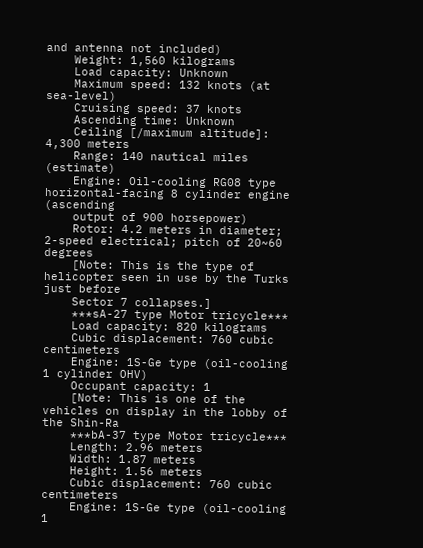and antenna not included)
    Weight: 1,560 kilograms
    Load capacity: Unknown
    Maximum speed: 132 knots (at sea-level)
    Cruising speed: 37 knots
    Ascending time: Unknown
    Ceiling [/maximum altitude]: 4,300 meters
    Range: 140 nautical miles (estimate)
    Engine: Oil-cooling RG08 type horizontal-facing 8 cylinder engine (ascending
    output of 900 horsepower)
    Rotor: 4.2 meters in diameter; 2-speed electrical; pitch of 20~60 degrees
    [Note: This is the type of helicopter seen in use by the Turks just before
    Sector 7 collapses.]
    ***sA-27 type Motor tricycle***
    Load capacity: 820 kilograms
    Cubic displacement: 760 cubic centimeters
    Engine: 1S-Ge type (oil-cooling 1 cylinder OHV)
    Occupant capacity: 1
    [Note: This is one of the vehicles on display in the lobby of the Shin-Ra
    ***bA-37 type Motor tricycle***
    Length: 2.96 meters
    Width: 1.87 meters
    Height: 1.56 meters
    Cubic displacement: 760 cubic centimeters
    Engine: 1S-Ge type (oil-cooling 1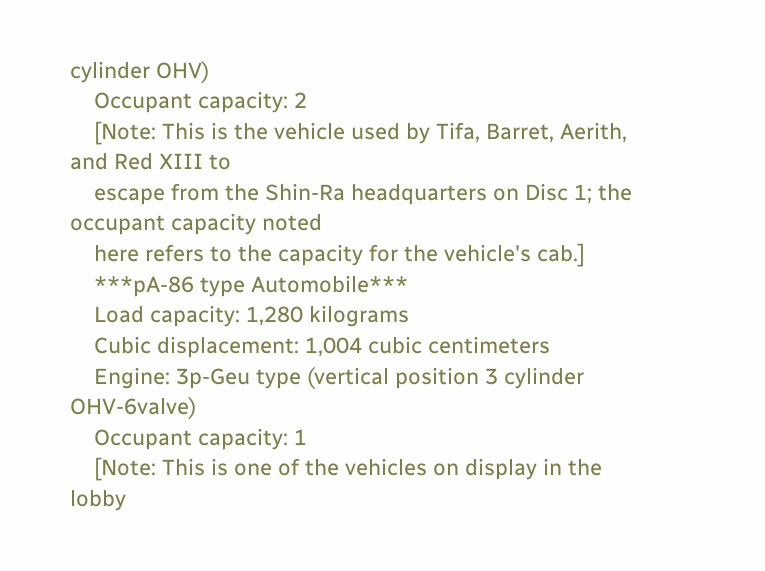cylinder OHV)
    Occupant capacity: 2
    [Note: This is the vehicle used by Tifa, Barret, Aerith, and Red XIII to
    escape from the Shin-Ra headquarters on Disc 1; the occupant capacity noted
    here refers to the capacity for the vehicle's cab.]
    ***pA-86 type Automobile***
    Load capacity: 1,280 kilograms
    Cubic displacement: 1,004 cubic centimeters
    Engine: 3p-Geu type (vertical position 3 cylinder OHV-6valve)
    Occupant capacity: 1
    [Note: This is one of the vehicles on display in the lobby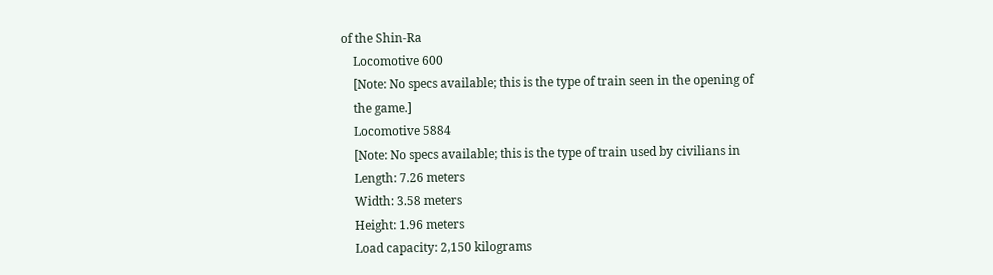of the Shin-Ra
    Locomotive 600
    [Note: No specs available; this is the type of train seen in the opening of
    the game.]
    Locomotive 5884
    [Note: No specs available; this is the type of train used by civilians in
    Length: 7.26 meters
    Width: 3.58 meters
    Height: 1.96 meters
    Load capacity: 2,150 kilograms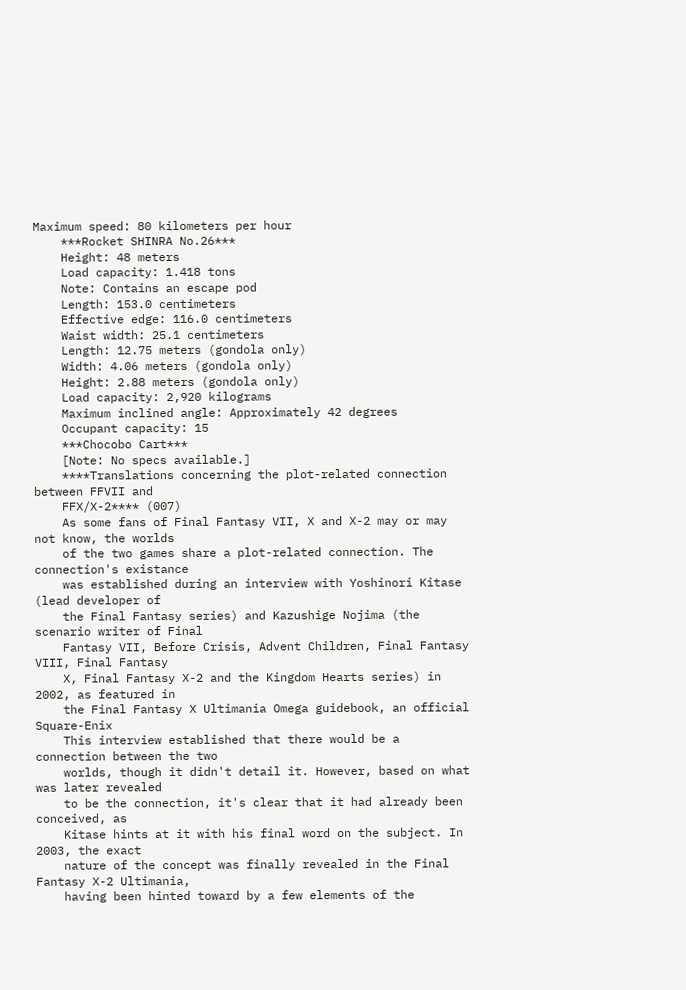Maximum speed: 80 kilometers per hour
    ***Rocket SHINRA No.26***
    Height: 48 meters
    Load capacity: 1.418 tons
    Note: Contains an escape pod
    Length: 153.0 centimeters
    Effective edge: 116.0 centimeters
    Waist width: 25.1 centimeters
    Length: 12.75 meters (gondola only)
    Width: 4.06 meters (gondola only)
    Height: 2.88 meters (gondola only)
    Load capacity: 2,920 kilograms
    Maximum inclined angle: Approximately 42 degrees
    Occupant capacity: 15
    ***Chocobo Cart***
    [Note: No specs available.]
    ****Translations concerning the plot-related connection between FFVII and
    FFX/X-2**** (007)
    As some fans of Final Fantasy VII, X and X-2 may or may not know, the worlds
    of the two games share a plot-related connection. The connection's existance
    was established during an interview with Yoshinori Kitase (lead developer of
    the Final Fantasy series) and Kazushige Nojima (the scenario writer of Final
    Fantasy VII, Before Crisis, Advent Children, Final Fantasy VIII, Final Fantasy
    X, Final Fantasy X-2 and the Kingdom Hearts series) in 2002, as featured in
    the Final Fantasy X Ultimania Omega guidebook, an official Square-Enix
    This interview established that there would be a connection between the two
    worlds, though it didn't detail it. However, based on what was later revealed
    to be the connection, it's clear that it had already been conceived, as
    Kitase hints at it with his final word on the subject. In 2003, the exact
    nature of the concept was finally revealed in the Final Fantasy X-2 Ultimania,
    having been hinted toward by a few elements of the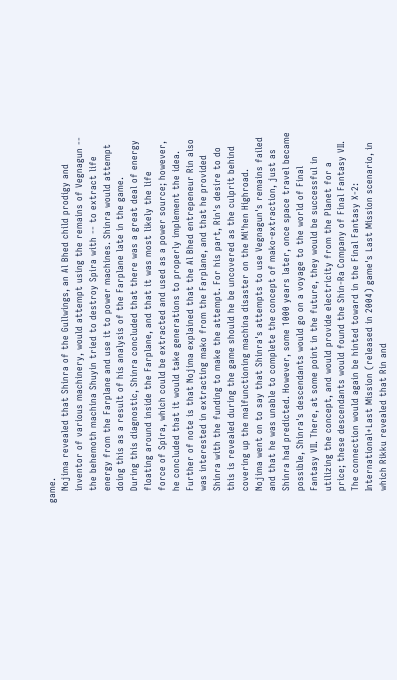game.
    Nojima revealed that Shinra of the Gullwings, an Al Bhed child prodigy and
    inventor of various machinery, would attempt using the remains of Vegnagun --
    the behemoth machina Shuyin tried to destroy Spira with -- to extract life
    energy from the Farplane and use it to power machines. Shinra would attempt
    doing this as a result of his analysis of the Farplane late in the game.
    During this diagnostic, Shinra concluded that there was a great deal of energy
    floating around inside the Farplane, and that it was most likely the life
    force of Spira, which could be extracted and used as a power source; however,
    he concluded that it would take generations to properly implement the idea.
    Further of note is that Nojima explained that the Al Bhed entrepeneur Rin also
    was interested in extracting mako from the Farplane, and that he provided
    Shinra with the funding to make the attempt. For his part, Rin's desire to do
    this is revealed during the game should he be uncovered as the culprit behind
    covering up the malfunctioning machina disaster on the Mi'hen Highroad.
    Nojima went on to say that Shinra's attempts to use Vegnagun's remains failed
    and that he was unable to complete the concept of mako-extraction, just as
    Shinra had predicted. However, some 1000 years later, once space travel became
    possible, Shinra's descendants would go on a voyage to the world of Final
    Fantasy VII. There, at some point in the future, they would be successful in
    utilizing the concept, and would provide electricity from the Planet for a
    price; these descendants would found the Shin-Ra Company of Final Fantasy VII.
    The connection would again be hinted toward in the Final Fantasy X-2:
    International+Last Mission (released in 2004) game's Last Mission scenario, in
    which Rikku revealed that Rin and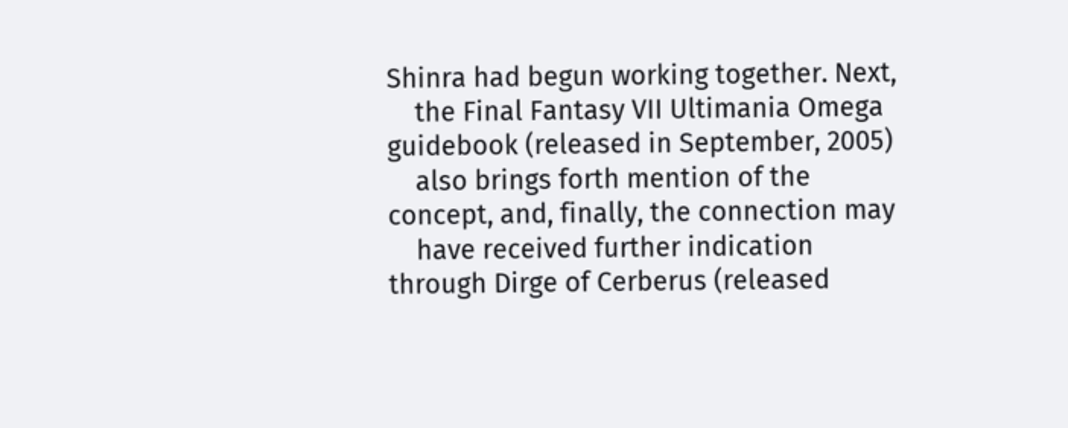Shinra had begun working together. Next,
    the Final Fantasy VII Ultimania Omega guidebook (released in September, 2005)
    also brings forth mention of the concept, and, finally, the connection may
    have received further indication through Dirge of Cerberus (released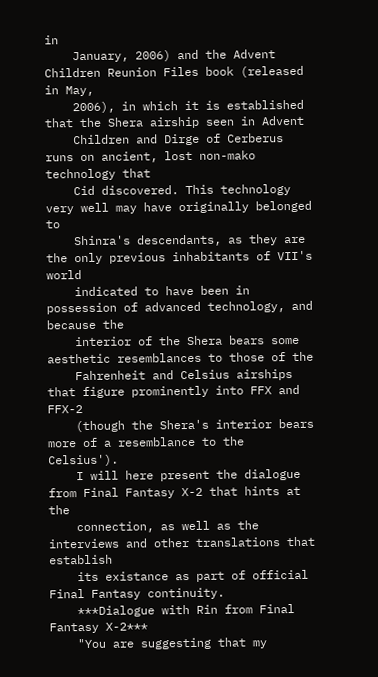in
    January, 2006) and the Advent Children Reunion Files book (released in May,
    2006), in which it is established that the Shera airship seen in Advent
    Children and Dirge of Cerberus runs on ancient, lost non-mako technology that
    Cid discovered. This technology very well may have originally belonged to
    Shinra's descendants, as they are the only previous inhabitants of VII's world
    indicated to have been in possession of advanced technology, and because the
    interior of the Shera bears some aesthetic resemblances to those of the
    Fahrenheit and Celsius airships that figure prominently into FFX and FFX-2
    (though the Shera's interior bears more of a resemblance to the Celsius').
    I will here present the dialogue from Final Fantasy X-2 that hints at the
    connection, as well as the interviews and other translations that establish
    its existance as part of official Final Fantasy continuity.
    ***Dialogue with Rin from Final Fantasy X-2***
    "You are suggesting that my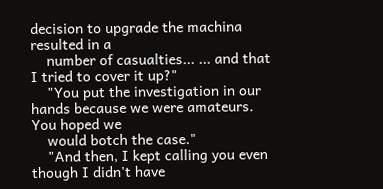decision to upgrade the machina resulted in a
    number of casualties... ... and that I tried to cover it up?"
    "You put the investigation in our hands because we were amateurs. You hoped we
    would botch the case."
    "And then, I kept calling you even though I didn't have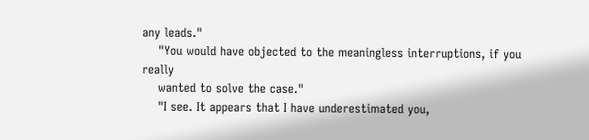any leads."
    "You would have objected to the meaningless interruptions, if you really
    wanted to solve the case."
    "I see. It appears that I have underestimated you,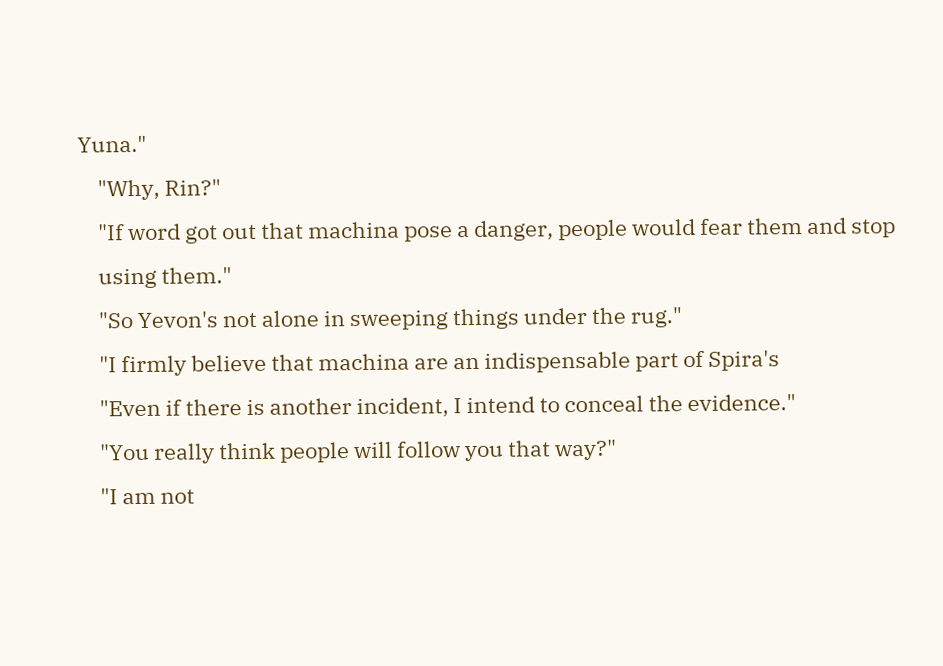Yuna."
    "Why, Rin?"
    "If word got out that machina pose a danger, people would fear them and stop
    using them."
    "So Yevon's not alone in sweeping things under the rug."
    "I firmly believe that machina are an indispensable part of Spira's
    "Even if there is another incident, I intend to conceal the evidence."
    "You really think people will follow you that way?"
    "I am not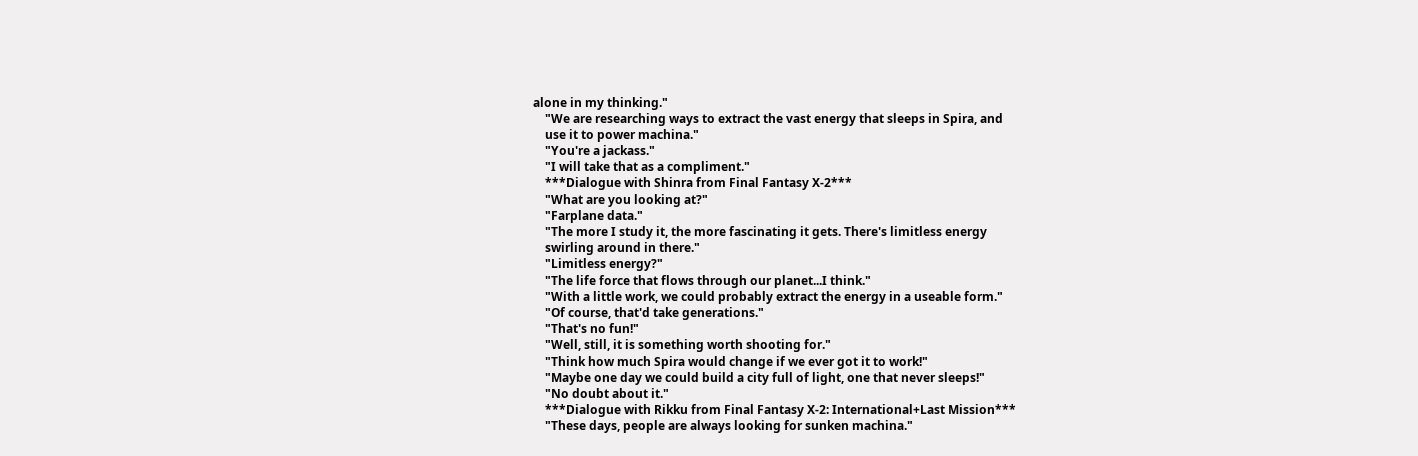alone in my thinking."
    "We are researching ways to extract the vast energy that sleeps in Spira, and
    use it to power machina."
    "You're a jackass."
    "I will take that as a compliment."
    ***Dialogue with Shinra from Final Fantasy X-2***
    "What are you looking at?"
    "Farplane data."
    "The more I study it, the more fascinating it gets. There's limitless energy
    swirling around in there."
    "Limitless energy?"
    "The life force that flows through our planet...I think."
    "With a little work, we could probably extract the energy in a useable form."
    "Of course, that'd take generations."
    "That's no fun!"
    "Well, still, it is something worth shooting for."
    "Think how much Spira would change if we ever got it to work!"
    "Maybe one day we could build a city full of light, one that never sleeps!"
    "No doubt about it."
    ***Dialogue with Rikku from Final Fantasy X-2: International+Last Mission***
    "These days, people are always looking for sunken machina."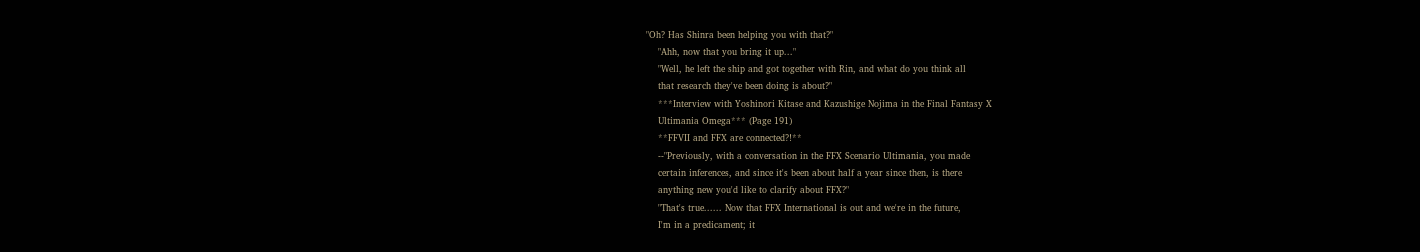"Oh? Has Shinra been helping you with that?"
    "Ahh, now that you bring it up..."
    "Well, he left the ship and got together with Rin, and what do you think all
    that research they've been doing is about?"
    ***Interview with Yoshinori Kitase and Kazushige Nojima in the Final Fantasy X
    Ultimania Omega*** (Page 191)
    **FFVII and FFX are connected?!**
    --"Previously, with a conversation in the FFX Scenario Ultimania, you made
    certain inferences, and since it's been about half a year since then, is there
    anything new you'd like to clarify about FFX?"
    "That's true...... Now that FFX International is out and we're in the future,
    I'm in a predicament; it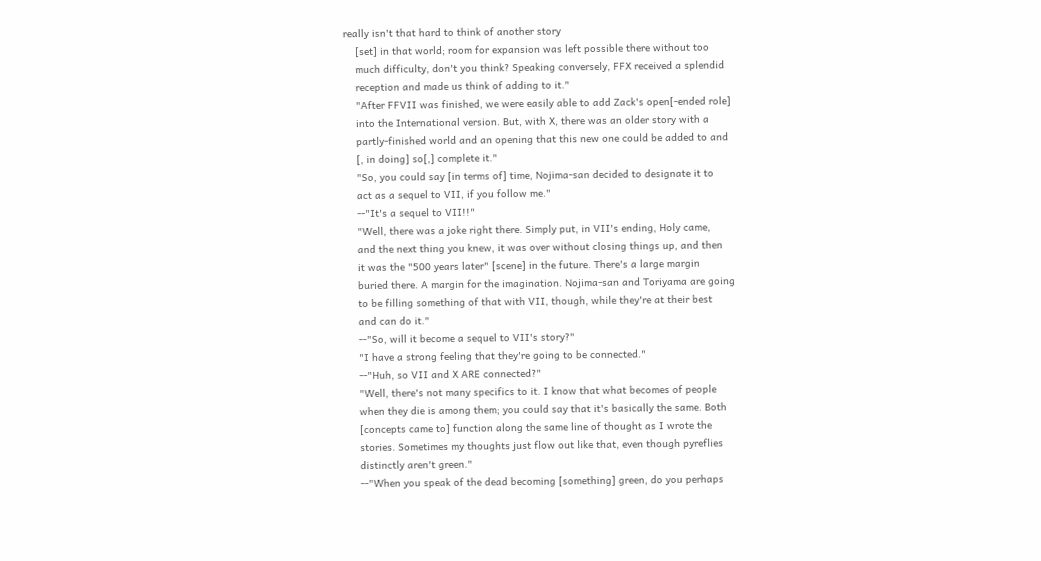really isn't that hard to think of another story
    [set] in that world; room for expansion was left possible there without too
    much difficulty, don't you think? Speaking conversely, FFX received a splendid
    reception and made us think of adding to it."
    "After FFVII was finished, we were easily able to add Zack's open[-ended role]
    into the International version. But, with X, there was an older story with a
    partly-finished world and an opening that this new one could be added to and
    [, in doing] so[,] complete it."
    "So, you could say [in terms of] time, Nojima-san decided to designate it to
    act as a sequel to VII, if you follow me."
    --"It's a sequel to VII!!"
    "Well, there was a joke right there. Simply put, in VII's ending, Holy came,
    and the next thing you knew, it was over without closing things up, and then
    it was the "500 years later" [scene] in the future. There's a large margin
    buried there. A margin for the imagination. Nojima-san and Toriyama are going
    to be filling something of that with VII, though, while they're at their best
    and can do it."
    --"So, will it become a sequel to VII's story?"
    "I have a strong feeling that they're going to be connected."
    --"Huh, so VII and X ARE connected?"
    "Well, there's not many specifics to it. I know that what becomes of people
    when they die is among them; you could say that it's basically the same. Both
    [concepts came to] function along the same line of thought as I wrote the
    stories. Sometimes my thoughts just flow out like that, even though pyreflies
    distinctly aren't green."
    --"When you speak of the dead becoming [something] green, do you perhaps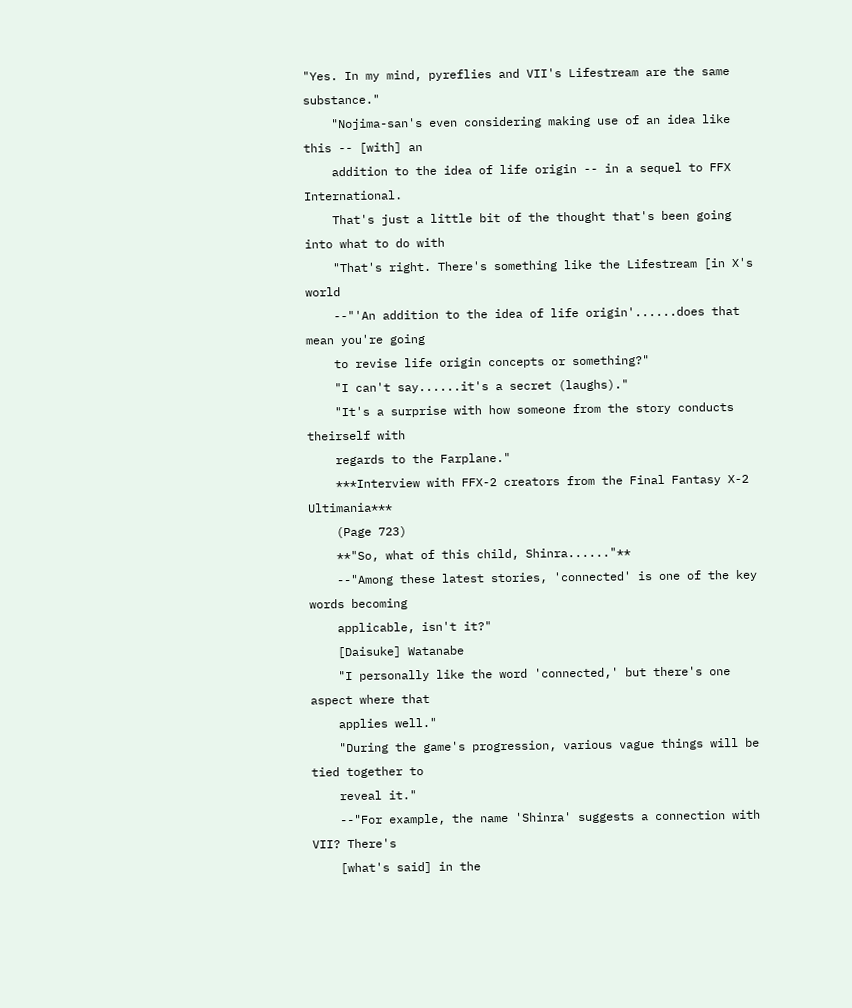"Yes. In my mind, pyreflies and VII's Lifestream are the same substance."
    "Nojima-san's even considering making use of an idea like this -- [with] an
    addition to the idea of life origin -- in a sequel to FFX International.
    That's just a little bit of the thought that's been going into what to do with
    "That's right. There's something like the Lifestream [in X's world
    --"'An addition to the idea of life origin'......does that mean you're going
    to revise life origin concepts or something?"
    "I can't say......it's a secret (laughs)."
    "It's a surprise with how someone from the story conducts theirself with
    regards to the Farplane."
    ***Interview with FFX-2 creators from the Final Fantasy X-2 Ultimania***
    (Page 723)
    **"So, what of this child, Shinra......"**
    --"Among these latest stories, 'connected' is one of the key words becoming
    applicable, isn't it?"
    [Daisuke] Watanabe
    "I personally like the word 'connected,' but there's one aspect where that
    applies well."
    "During the game's progression, various vague things will be tied together to
    reveal it."
    --"For example, the name 'Shinra' suggests a connection with VII? There's
    [what's said] in the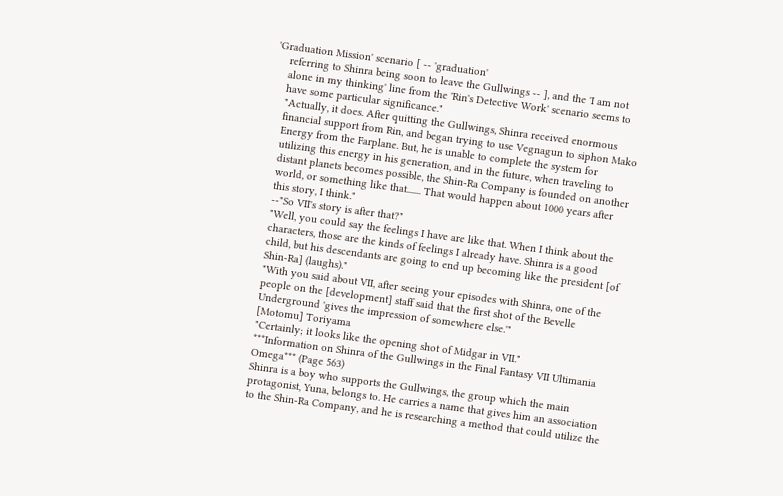'Graduation Mission' scenario [ -- 'graduation'
    referring to Shinra being soon to leave the Gullwings -- ], and the 'I am not
    alone in my thinking' line from the 'Rin's Detective Work' scenario seems to
    have some particular significance."
    "Actually, it does. After quitting the Gullwings, Shinra received enormous
    financial support from Rin, and began trying to use Vegnagun to siphon Mako
    Energy from the Farplane. But, he is unable to complete the system for
    utilizing this energy in his generation, and in the future, when traveling to
    distant planets becomes possible, the Shin-Ra Company is founded on another
    world, or something like that....... That would happen about 1000 years after
    this story, I think."
    --"So VII's story is after that?"
    "Well, you could say the feelings I have are like that. When I think about the
    characters, those are the kinds of feelings I already have. Shinra is a good
    child, but his descendants are going to end up becoming like the president [of
    Shin-Ra] (laughs)."
    "With you said about VII, after seeing your episodes with Shinra, one of the
    people on the [development] staff said that the first shot of the Bevelle
    Underground 'gives the impression of somewhere else.'"
    [Motomu] Toriyama
    "Certainly; it looks like the opening shot of Midgar in VII."
    ***Information on Shinra of the Gullwings in the Final Fantasy VII Ultimania
    Omega*** (Page 563)
    Shinra is a boy who supports the Gullwings, the group which the main
    protagonist, Yuna, belongs to. He carries a name that gives him an association
    to the Shin-Ra Company, and he is researching a method that could utilize the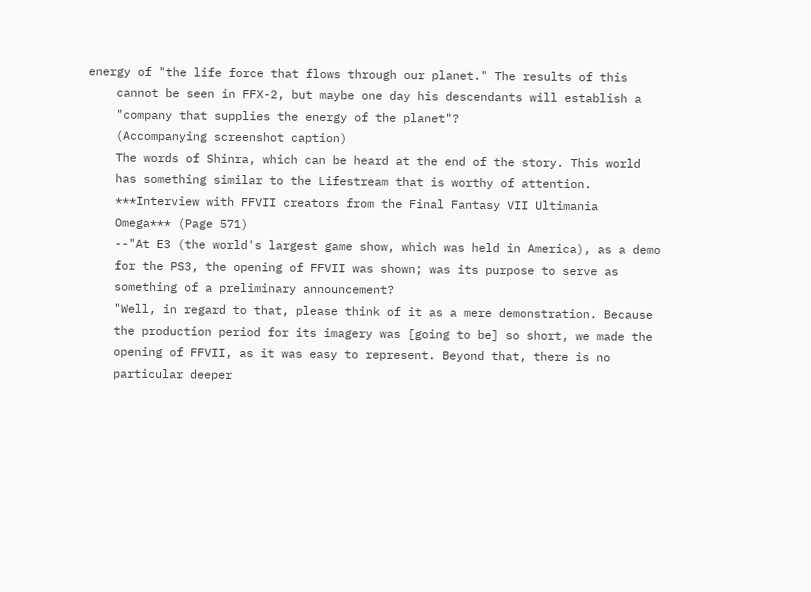energy of "the life force that flows through our planet." The results of this
    cannot be seen in FFX-2, but maybe one day his descendants will establish a
    "company that supplies the energy of the planet"?
    (Accompanying screenshot caption)
    The words of Shinra, which can be heard at the end of the story. This world
    has something similar to the Lifestream that is worthy of attention.
    ***Interview with FFVII creators from the Final Fantasy VII Ultimania
    Omega*** (Page 571)
    --"At E3 (the world's largest game show, which was held in America), as a demo
    for the PS3, the opening of FFVII was shown; was its purpose to serve as
    something of a preliminary announcement?
    "Well, in regard to that, please think of it as a mere demonstration. Because
    the production period for its imagery was [going to be] so short, we made the
    opening of FFVII, as it was easy to represent. Beyond that, there is no
    particular deeper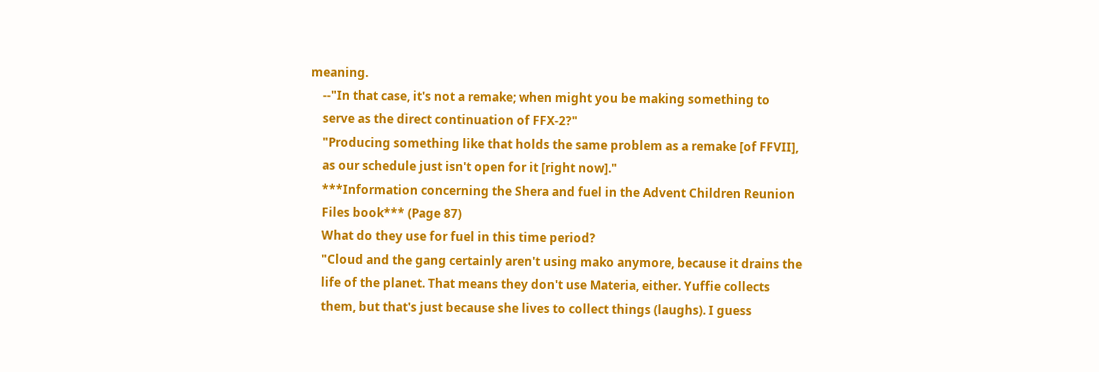meaning.
    --"In that case, it's not a remake; when might you be making something to
    serve as the direct continuation of FFX-2?"
    "Producing something like that holds the same problem as a remake [of FFVII],
    as our schedule just isn't open for it [right now]."
    ***Information concerning the Shera and fuel in the Advent Children Reunion
    Files book*** (Page 87)
    What do they use for fuel in this time period?
    "Cloud and the gang certainly aren't using mako anymore, because it drains the
    life of the planet. That means they don't use Materia, either. Yuffie collects
    them, but that's just because she lives to collect things (laughs). I guess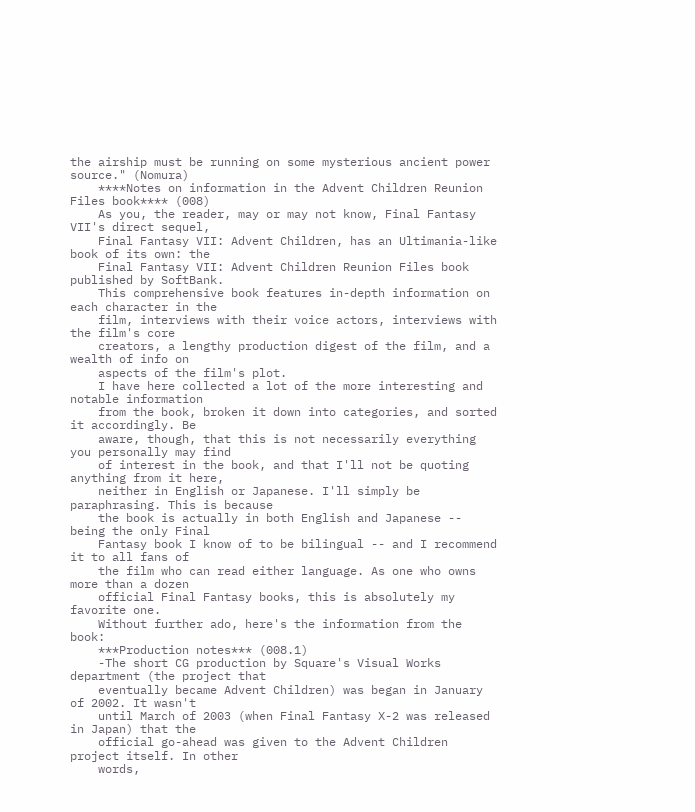the airship must be running on some mysterious ancient power source." (Nomura)
    ****Notes on information in the Advent Children Reunion Files book**** (008)
    As you, the reader, may or may not know, Final Fantasy VII's direct sequel,
    Final Fantasy VII: Advent Children, has an Ultimania-like book of its own: the
    Final Fantasy VII: Advent Children Reunion Files book published by SoftBank.
    This comprehensive book features in-depth information on each character in the
    film, interviews with their voice actors, interviews with the film's core
    creators, a lengthy production digest of the film, and a wealth of info on
    aspects of the film's plot.
    I have here collected a lot of the more interesting and notable information
    from the book, broken it down into categories, and sorted it accordingly. Be
    aware, though, that this is not necessarily everything you personally may find
    of interest in the book, and that I'll not be quoting anything from it here,
    neither in English or Japanese. I'll simply be paraphrasing. This is because
    the book is actually in both English and Japanese -- being the only Final
    Fantasy book I know of to be bilingual -- and I recommend it to all fans of
    the film who can read either language. As one who owns more than a dozen
    official Final Fantasy books, this is absolutely my favorite one.
    Without further ado, here's the information from the book:
    ***Production notes*** (008.1)
    -The short CG production by Square's Visual Works department (the project that
    eventually became Advent Children) was began in January of 2002. It wasn't
    until March of 2003 (when Final Fantasy X-2 was released in Japan) that the
    official go-ahead was given to the Advent Children project itself. In other
    words,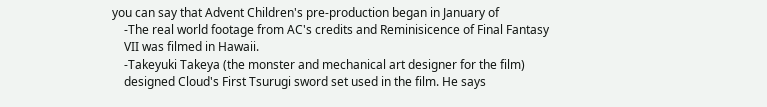you can say that Advent Children's pre-production began in January of
    -The real world footage from AC's credits and Reminisicence of Final Fantasy
    VII was filmed in Hawaii.
    -Takeyuki Takeya (the monster and mechanical art designer for the film)
    designed Cloud's First Tsurugi sword set used in the film. He says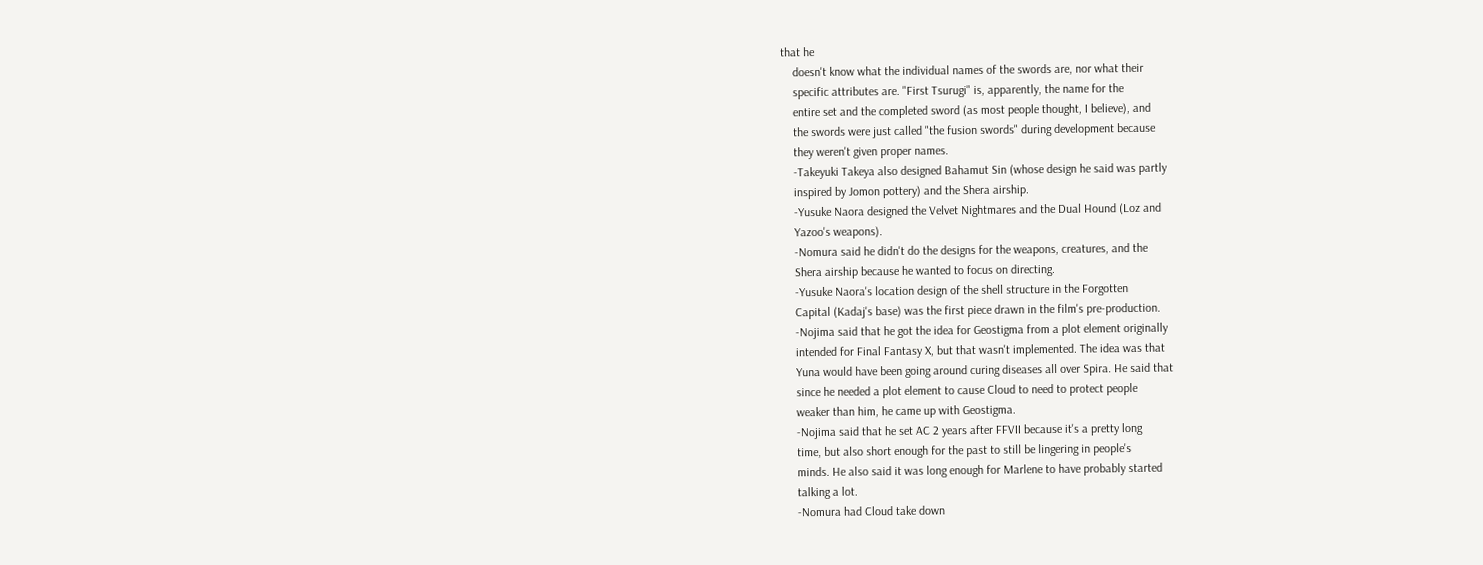that he
    doesn't know what the individual names of the swords are, nor what their
    specific attributes are. "First Tsurugi" is, apparently, the name for the
    entire set and the completed sword (as most people thought, I believe), and
    the swords were just called "the fusion swords" during development because
    they weren't given proper names.
    -Takeyuki Takeya also designed Bahamut Sin (whose design he said was partly
    inspired by Jomon pottery) and the Shera airship.
    -Yusuke Naora designed the Velvet Nightmares and the Dual Hound (Loz and
    Yazoo's weapons).
    -Nomura said he didn't do the designs for the weapons, creatures, and the
    Shera airship because he wanted to focus on directing.
    -Yusuke Naora's location design of the shell structure in the Forgotten
    Capital (Kadaj's base) was the first piece drawn in the film's pre-production.
    -Nojima said that he got the idea for Geostigma from a plot element originally
    intended for Final Fantasy X, but that wasn't implemented. The idea was that
    Yuna would have been going around curing diseases all over Spira. He said that
    since he needed a plot element to cause Cloud to need to protect people
    weaker than him, he came up with Geostigma.
    -Nojima said that he set AC 2 years after FFVII because it's a pretty long
    time, but also short enough for the past to still be lingering in people's
    minds. He also said it was long enough for Marlene to have probably started
    talking a lot.
    -Nomura had Cloud take down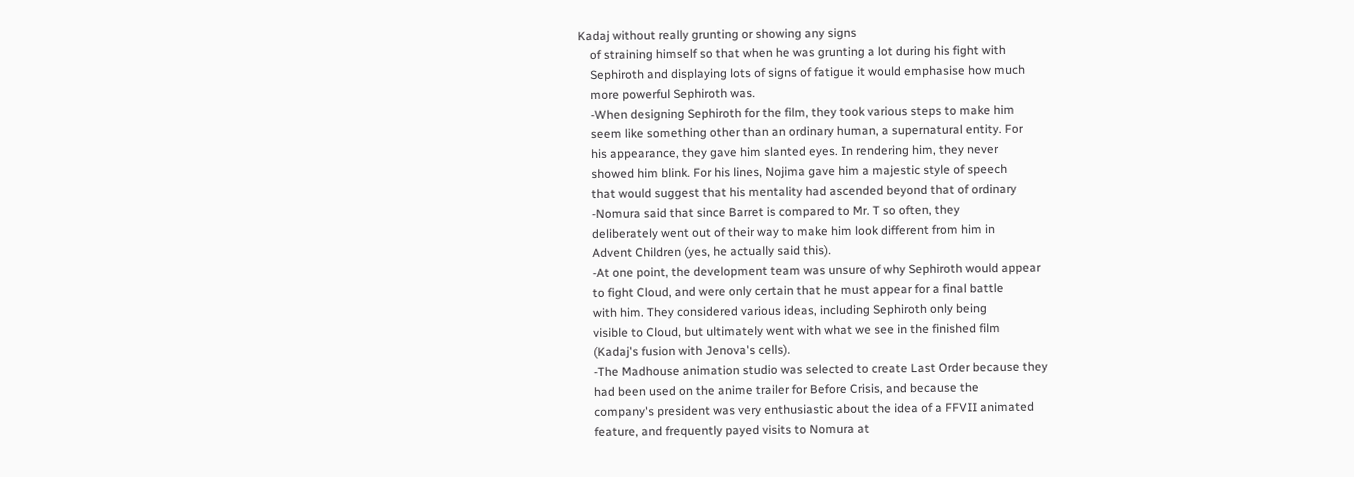Kadaj without really grunting or showing any signs
    of straining himself so that when he was grunting a lot during his fight with
    Sephiroth and displaying lots of signs of fatigue it would emphasise how much
    more powerful Sephiroth was.
    -When designing Sephiroth for the film, they took various steps to make him
    seem like something other than an ordinary human, a supernatural entity. For
    his appearance, they gave him slanted eyes. In rendering him, they never
    showed him blink. For his lines, Nojima gave him a majestic style of speech
    that would suggest that his mentality had ascended beyond that of ordinary
    -Nomura said that since Barret is compared to Mr. T so often, they
    deliberately went out of their way to make him look different from him in
    Advent Children (yes, he actually said this).
    -At one point, the development team was unsure of why Sephiroth would appear
    to fight Cloud, and were only certain that he must appear for a final battle
    with him. They considered various ideas, including Sephiroth only being
    visible to Cloud, but ultimately went with what we see in the finished film
    (Kadaj's fusion with Jenova's cells).
    -The Madhouse animation studio was selected to create Last Order because they
    had been used on the anime trailer for Before Crisis, and because the
    company's president was very enthusiastic about the idea of a FFVII animated
    feature, and frequently payed visits to Nomura at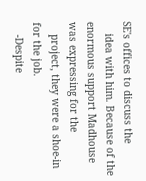SE's offices to discuss the
    idea with him. Because of the enormous support Madhouse was expressing for the
    project, they were a shoe-in for the job.
    -Despite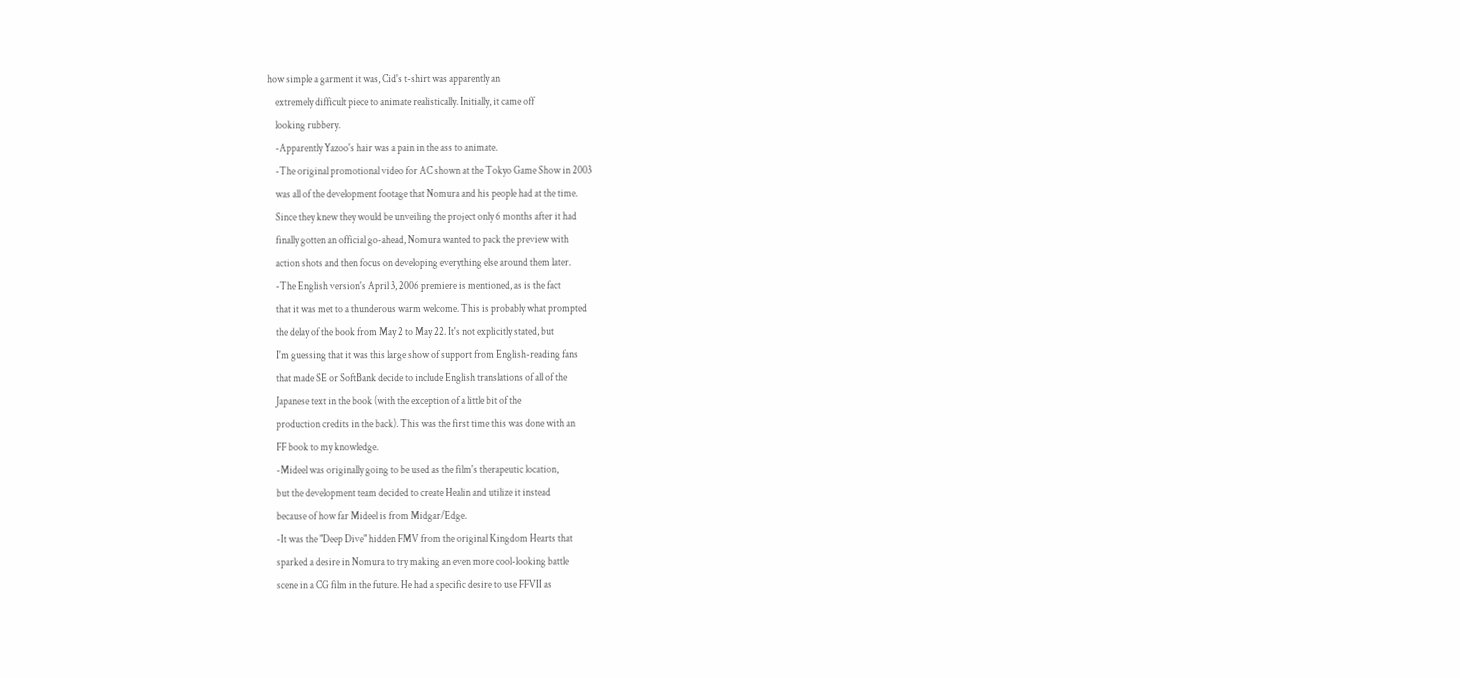how simple a garment it was, Cid's t-shirt was apparently an
    extremely difficult piece to animate realistically. Initially, it came off
    looking rubbery.
    -Apparently Yazoo's hair was a pain in the ass to animate.
    -The original promotional video for AC shown at the Tokyo Game Show in 2003
    was all of the development footage that Nomura and his people had at the time.
    Since they knew they would be unveiling the project only 6 months after it had
    finally gotten an official go-ahead, Nomura wanted to pack the preview with
    action shots and then focus on developing everything else around them later.
    -The English version's April 3, 2006 premiere is mentioned, as is the fact
    that it was met to a thunderous warm welcome. This is probably what prompted
    the delay of the book from May 2 to May 22. It's not explicitly stated, but
    I'm guessing that it was this large show of support from English-reading fans
    that made SE or SoftBank decide to include English translations of all of the
    Japanese text in the book (with the exception of a little bit of the
    production credits in the back). This was the first time this was done with an
    FF book to my knowledge.
    -Mideel was originally going to be used as the film's therapeutic location,
    but the development team decided to create Healin and utilize it instead
    because of how far Mideel is from Midgar/Edge.
    -It was the "Deep Dive" hidden FMV from the original Kingdom Hearts that
    sparked a desire in Nomura to try making an even more cool-looking battle
    scene in a CG film in the future. He had a specific desire to use FFVII as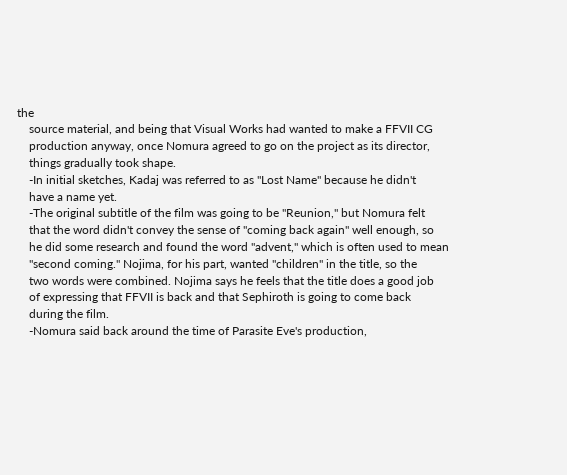the
    source material, and being that Visual Works had wanted to make a FFVII CG
    production anyway, once Nomura agreed to go on the project as its director,
    things gradually took shape.
    -In initial sketches, Kadaj was referred to as "Lost Name" because he didn't
    have a name yet.
    -The original subtitle of the film was going to be "Reunion," but Nomura felt
    that the word didn't convey the sense of "coming back again" well enough, so
    he did some research and found the word "advent," which is often used to mean
    "second coming." Nojima, for his part, wanted "children" in the title, so the
    two words were combined. Nojima says he feels that the title does a good job
    of expressing that FFVII is back and that Sephiroth is going to come back
    during the film.
    -Nomura said back around the time of Parasite Eve's production,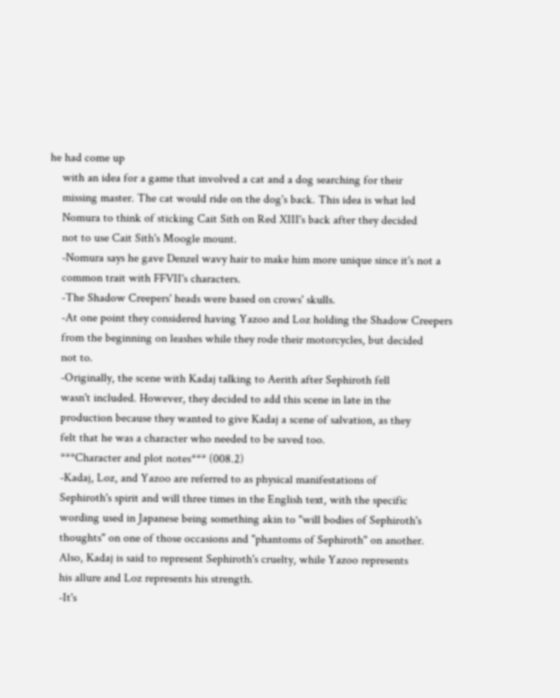he had come up
    with an idea for a game that involved a cat and a dog searching for their
    missing master. The cat would ride on the dog's back. This idea is what led
    Nomura to think of sticking Cait Sith on Red XIII's back after they decided
    not to use Cait Sith's Moogle mount.
    -Nomura says he gave Denzel wavy hair to make him more unique since it's not a
    common trait with FFVII's characters.
    -The Shadow Creepers' heads were based on crows' skulls.
    -At one point they considered having Yazoo and Loz holding the Shadow Creepers
    from the beginning on leashes while they rode their motorcycles, but decided
    not to.
    -Originally, the scene with Kadaj talking to Aerith after Sephiroth fell
    wasn't included. However, they decided to add this scene in late in the
    production because they wanted to give Kadaj a scene of salvation, as they
    felt that he was a character who needed to be saved too.
    ***Character and plot notes*** (008.2)
    -Kadaj, Loz, and Yazoo are referred to as physical manifestations of
    Sephiroth's spirit and will three times in the English text, with the specific
    wording used in Japanese being something akin to "will bodies of Sephiroth's
    thoughts" on one of those occasions and "phantoms of Sephiroth" on another.
    Also, Kadaj is said to represent Sephiroth's cruelty, while Yazoo represents
    his allure and Loz represents his strength.
    -It's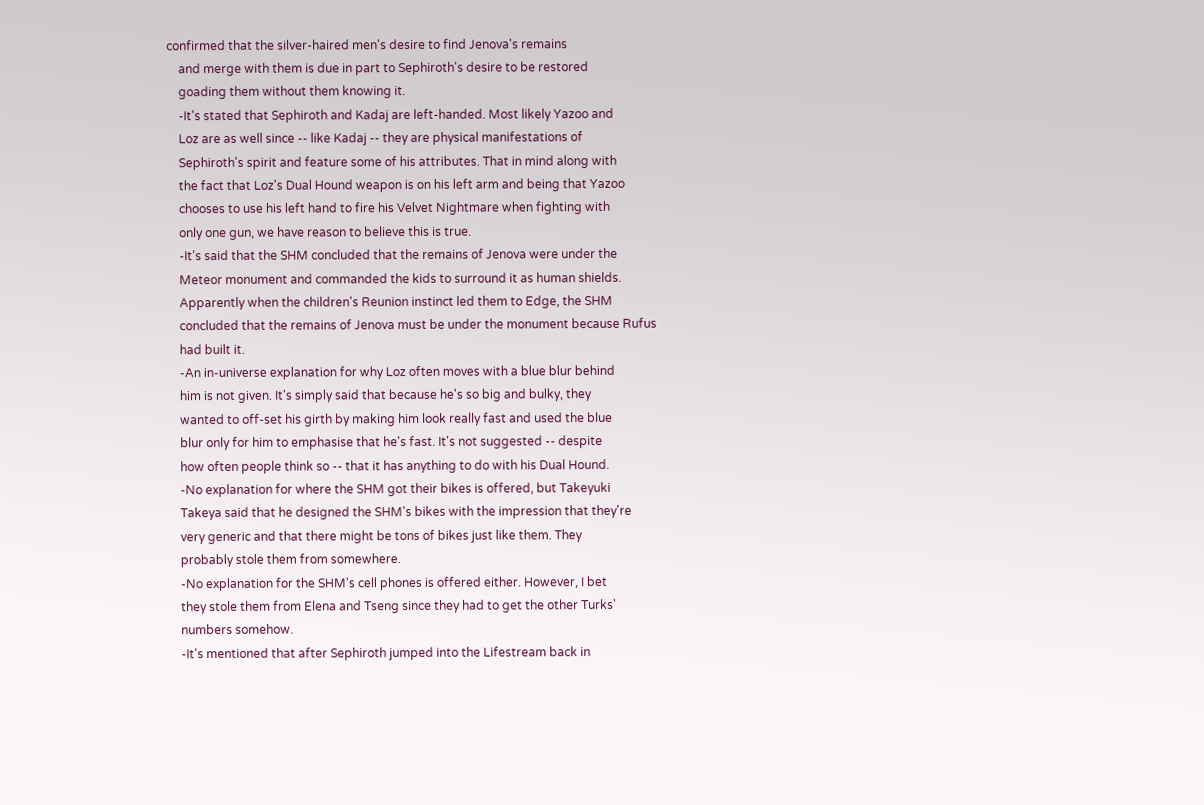confirmed that the silver-haired men's desire to find Jenova's remains
    and merge with them is due in part to Sephiroth's desire to be restored
    goading them without them knowing it.
    -It's stated that Sephiroth and Kadaj are left-handed. Most likely Yazoo and
    Loz are as well since -- like Kadaj -- they are physical manifestations of
    Sephiroth's spirit and feature some of his attributes. That in mind along with
    the fact that Loz's Dual Hound weapon is on his left arm and being that Yazoo
    chooses to use his left hand to fire his Velvet Nightmare when fighting with
    only one gun, we have reason to believe this is true.
    -It's said that the SHM concluded that the remains of Jenova were under the
    Meteor monument and commanded the kids to surround it as human shields.
    Apparently when the children's Reunion instinct led them to Edge, the SHM
    concluded that the remains of Jenova must be under the monument because Rufus
    had built it.
    -An in-universe explanation for why Loz often moves with a blue blur behind
    him is not given. It's simply said that because he's so big and bulky, they
    wanted to off-set his girth by making him look really fast and used the blue
    blur only for him to emphasise that he's fast. It's not suggested -- despite
    how often people think so -- that it has anything to do with his Dual Hound.
    -No explanation for where the SHM got their bikes is offered, but Takeyuki
    Takeya said that he designed the SHM's bikes with the impression that they're
    very generic and that there might be tons of bikes just like them. They
    probably stole them from somewhere.
    -No explanation for the SHM's cell phones is offered either. However, I bet
    they stole them from Elena and Tseng since they had to get the other Turks'
    numbers somehow.
    -It's mentioned that after Sephiroth jumped into the Lifestream back in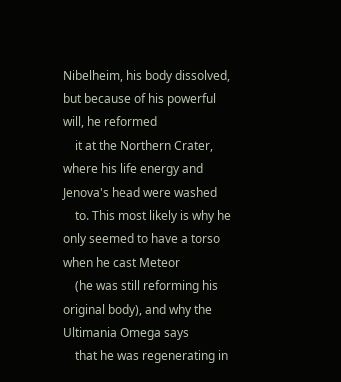Nibelheim, his body dissolved, but because of his powerful will, he reformed
    it at the Northern Crater, where his life energy and Jenova's head were washed
    to. This most likely is why he only seemed to have a torso when he cast Meteor
    (he was still reforming his original body), and why the Ultimania Omega says
    that he was regenerating in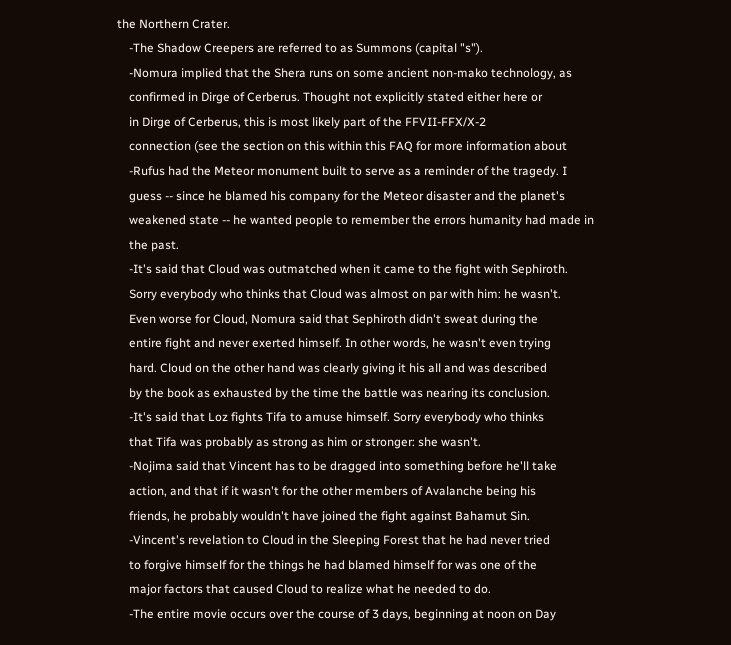the Northern Crater.
    -The Shadow Creepers are referred to as Summons (capital "s").
    -Nomura implied that the Shera runs on some ancient non-mako technology, as
    confirmed in Dirge of Cerberus. Thought not explicitly stated either here or
    in Dirge of Cerberus, this is most likely part of the FFVII-FFX/X-2
    connection (see the section on this within this FAQ for more information about
    -Rufus had the Meteor monument built to serve as a reminder of the tragedy. I
    guess -- since he blamed his company for the Meteor disaster and the planet's
    weakened state -- he wanted people to remember the errors humanity had made in
    the past.
    -It's said that Cloud was outmatched when it came to the fight with Sephiroth.
    Sorry everybody who thinks that Cloud was almost on par with him: he wasn't.
    Even worse for Cloud, Nomura said that Sephiroth didn't sweat during the
    entire fight and never exerted himself. In other words, he wasn't even trying
    hard. Cloud on the other hand was clearly giving it his all and was described
    by the book as exhausted by the time the battle was nearing its conclusion.
    -It's said that Loz fights Tifa to amuse himself. Sorry everybody who thinks
    that Tifa was probably as strong as him or stronger: she wasn't.
    -Nojima said that Vincent has to be dragged into something before he'll take
    action, and that if it wasn't for the other members of Avalanche being his
    friends, he probably wouldn't have joined the fight against Bahamut Sin.
    -Vincent's revelation to Cloud in the Sleeping Forest that he had never tried
    to forgive himself for the things he had blamed himself for was one of the
    major factors that caused Cloud to realize what he needed to do.
    -The entire movie occurs over the course of 3 days, beginning at noon on Day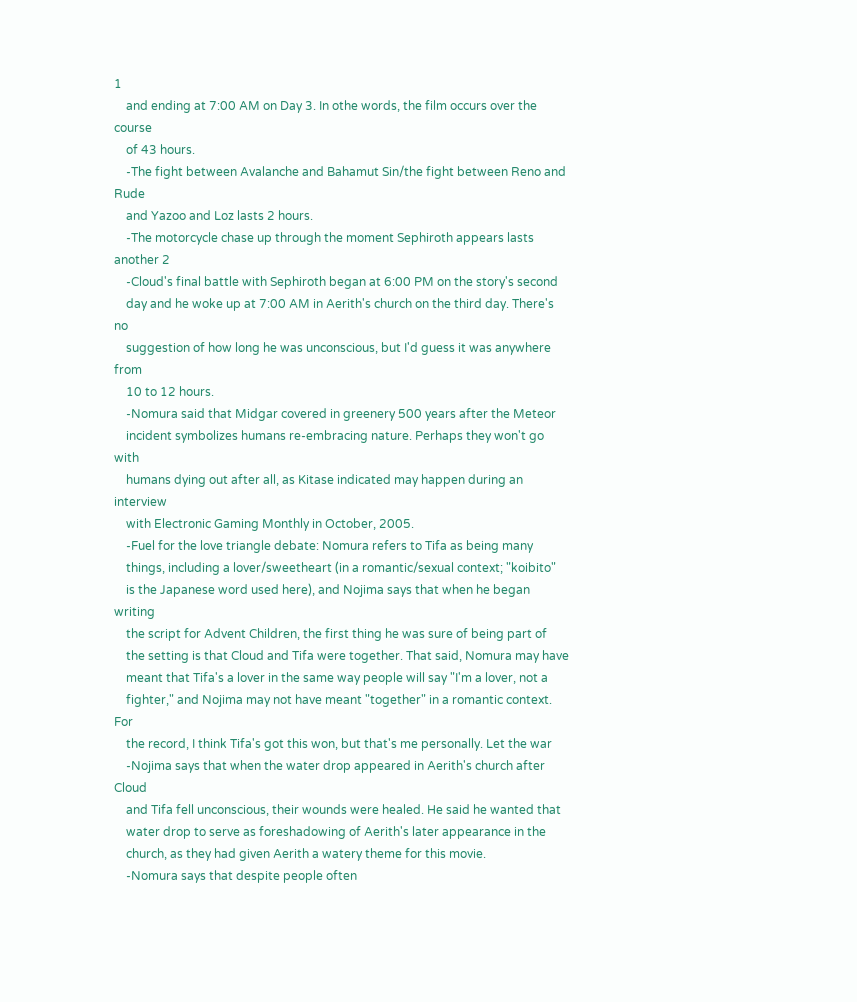1
    and ending at 7:00 AM on Day 3. In othe words, the film occurs over the course
    of 43 hours.
    -The fight between Avalanche and Bahamut Sin/the fight between Reno and Rude
    and Yazoo and Loz lasts 2 hours.
    -The motorcycle chase up through the moment Sephiroth appears lasts another 2
    -Cloud's final battle with Sephiroth began at 6:00 PM on the story's second
    day and he woke up at 7:00 AM in Aerith's church on the third day. There's no
    suggestion of how long he was unconscious, but I'd guess it was anywhere from
    10 to 12 hours.
    -Nomura said that Midgar covered in greenery 500 years after the Meteor
    incident symbolizes humans re-embracing nature. Perhaps they won't go with
    humans dying out after all, as Kitase indicated may happen during an interview
    with Electronic Gaming Monthly in October, 2005.
    -Fuel for the love triangle debate: Nomura refers to Tifa as being many
    things, including a lover/sweetheart (in a romantic/sexual context; "koibito"
    is the Japanese word used here), and Nojima says that when he began writing
    the script for Advent Children, the first thing he was sure of being part of
    the setting is that Cloud and Tifa were together. That said, Nomura may have
    meant that Tifa's a lover in the same way people will say "I'm a lover, not a
    fighter," and Nojima may not have meant "together" in a romantic context. For
    the record, I think Tifa's got this won, but that's me personally. Let the war
    -Nojima says that when the water drop appeared in Aerith's church after Cloud
    and Tifa fell unconscious, their wounds were healed. He said he wanted that
    water drop to serve as foreshadowing of Aerith's later appearance in the
    church, as they had given Aerith a watery theme for this movie.
    -Nomura says that despite people often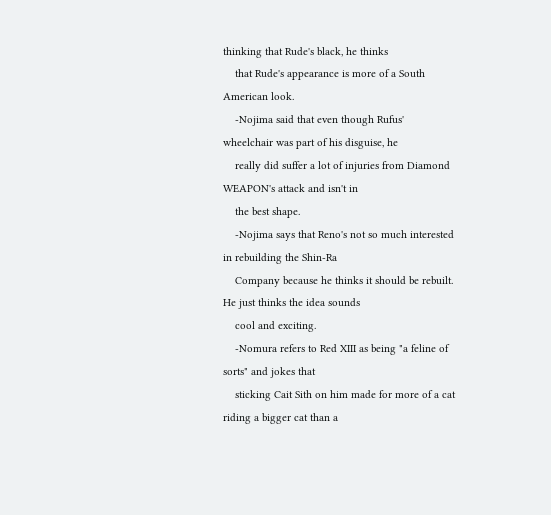thinking that Rude's black, he thinks
    that Rude's appearance is more of a South American look.
    -Nojima said that even though Rufus' wheelchair was part of his disguise, he
    really did suffer a lot of injuries from Diamond WEAPON's attack and isn't in
    the best shape.
    -Nojima says that Reno's not so much interested in rebuilding the Shin-Ra
    Company because he thinks it should be rebuilt. He just thinks the idea sounds
    cool and exciting.
    -Nomura refers to Red XIII as being "a feline of sorts" and jokes that
    sticking Cait Sith on him made for more of a cat riding a bigger cat than a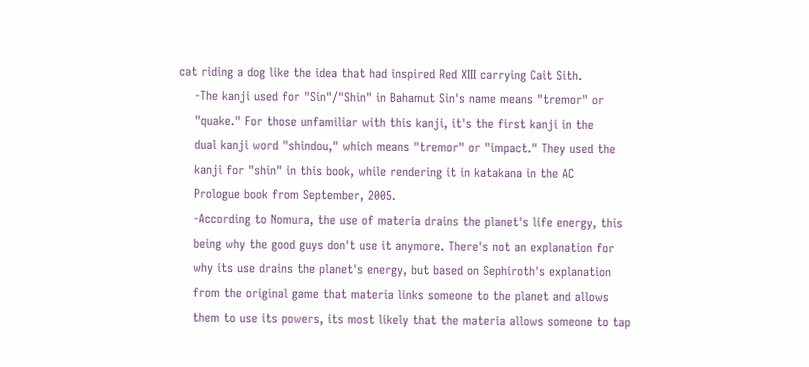cat riding a dog like the idea that had inspired Red XIII carrying Cait Sith.
    -The kanji used for "Sin"/"Shin" in Bahamut Sin's name means "tremor" or
    "quake." For those unfamiliar with this kanji, it's the first kanji in the
    dual kanji word "shindou," which means "tremor" or "impact." They used the
    kanji for "shin" in this book, while rendering it in katakana in the AC
    Prologue book from September, 2005.
    -According to Nomura, the use of materia drains the planet's life energy, this
    being why the good guys don't use it anymore. There's not an explanation for
    why its use drains the planet's energy, but based on Sephiroth's explanation
    from the original game that materia links someone to the planet and allows
    them to use its powers, its most likely that the materia allows someone to tap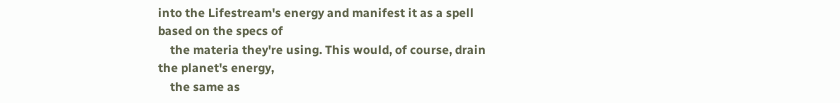into the Lifestream's energy and manifest it as a spell based on the specs of
    the materia they're using. This would, of course, drain the planet's energy,
    the same as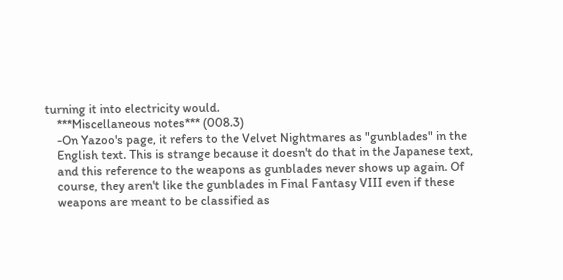turning it into electricity would.
    ***Miscellaneous notes*** (008.3)
    -On Yazoo's page, it refers to the Velvet Nightmares as "gunblades" in the
    English text. This is strange because it doesn't do that in the Japanese text,
    and this reference to the weapons as gunblades never shows up again. Of
    course, they aren't like the gunblades in Final Fantasy VIII even if these
    weapons are meant to be classified as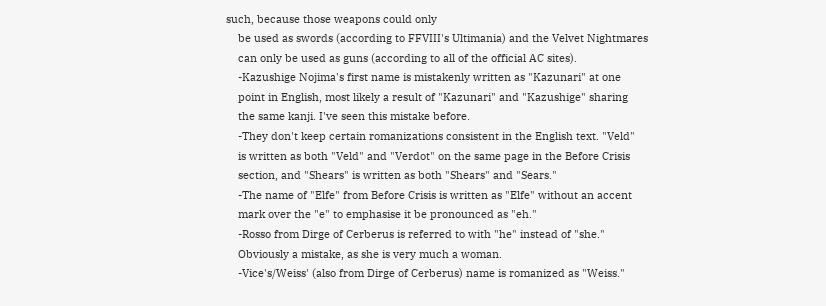such, because those weapons could only
    be used as swords (according to FFVIII's Ultimania) and the Velvet Nightmares
    can only be used as guns (according to all of the official AC sites).
    -Kazushige Nojima's first name is mistakenly written as "Kazunari" at one
    point in English, most likely a result of "Kazunari" and "Kazushige" sharing
    the same kanji. I've seen this mistake before.
    -They don't keep certain romanizations consistent in the English text. "Veld"
    is written as both "Veld" and "Verdot" on the same page in the Before Crisis
    section, and "Shears" is written as both "Shears" and "Sears."
    -The name of "Elfe" from Before Crisis is written as "Elfe" without an accent
    mark over the "e" to emphasise it be pronounced as "eh."
    -Rosso from Dirge of Cerberus is referred to with "he" instead of "she."
    Obviously a mistake, as she is very much a woman.
    -Vice's/Weiss' (also from Dirge of Cerberus) name is romanized as "Weiss."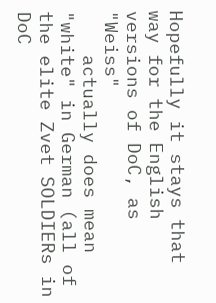Hopefully it stays that way for the English versions of DoC, as "Weiss"
    actually does mean "white" in German (all of the elite Zvet SOLDIERs in DoC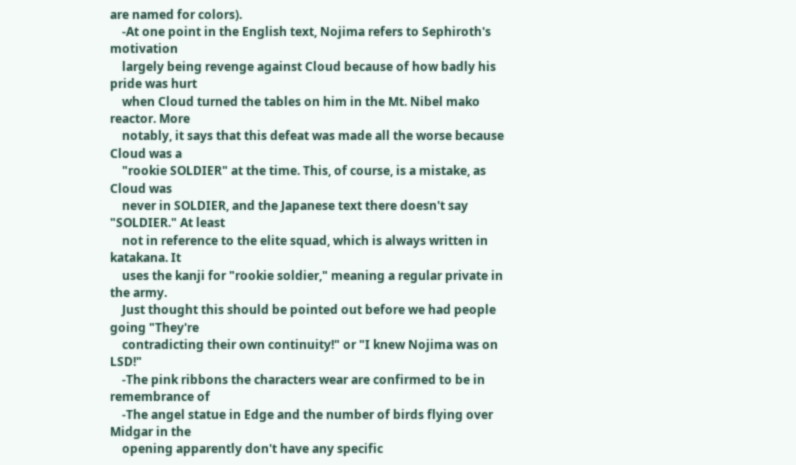are named for colors).
    -At one point in the English text, Nojima refers to Sephiroth's motivation
    largely being revenge against Cloud because of how badly his pride was hurt
    when Cloud turned the tables on him in the Mt. Nibel mako reactor. More
    notably, it says that this defeat was made all the worse because Cloud was a
    "rookie SOLDIER" at the time. This, of course, is a mistake, as Cloud was
    never in SOLDIER, and the Japanese text there doesn't say "SOLDIER." At least
    not in reference to the elite squad, which is always written in katakana. It
    uses the kanji for "rookie soldier," meaning a regular private in the army.
    Just thought this should be pointed out before we had people going "They're
    contradicting their own continuity!" or "I knew Nojima was on LSD!"
    -The pink ribbons the characters wear are confirmed to be in remembrance of
    -The angel statue in Edge and the number of birds flying over Midgar in the
    opening apparently don't have any specific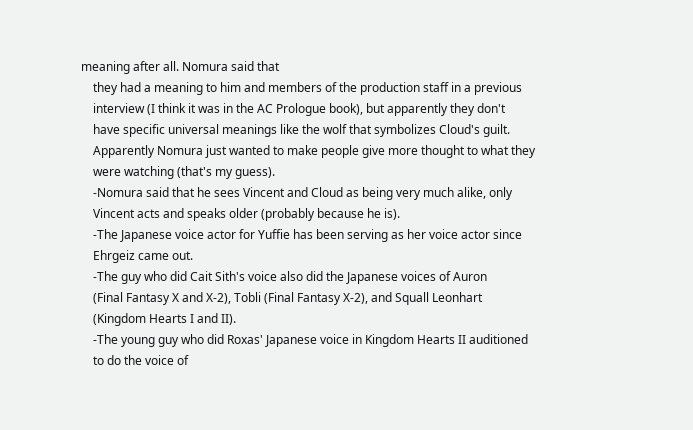meaning after all. Nomura said that
    they had a meaning to him and members of the production staff in a previous
    interview (I think it was in the AC Prologue book), but apparently they don't
    have specific universal meanings like the wolf that symbolizes Cloud's guilt.
    Apparently Nomura just wanted to make people give more thought to what they
    were watching (that's my guess).
    -Nomura said that he sees Vincent and Cloud as being very much alike, only
    Vincent acts and speaks older (probably because he is).
    -The Japanese voice actor for Yuffie has been serving as her voice actor since
    Ehrgeiz came out.
    -The guy who did Cait Sith's voice also did the Japanese voices of Auron
    (Final Fantasy X and X-2), Tobli (Final Fantasy X-2), and Squall Leonhart
    (Kingdom Hearts I and II).
    -The young guy who did Roxas' Japanese voice in Kingdom Hearts II auditioned
    to do the voice of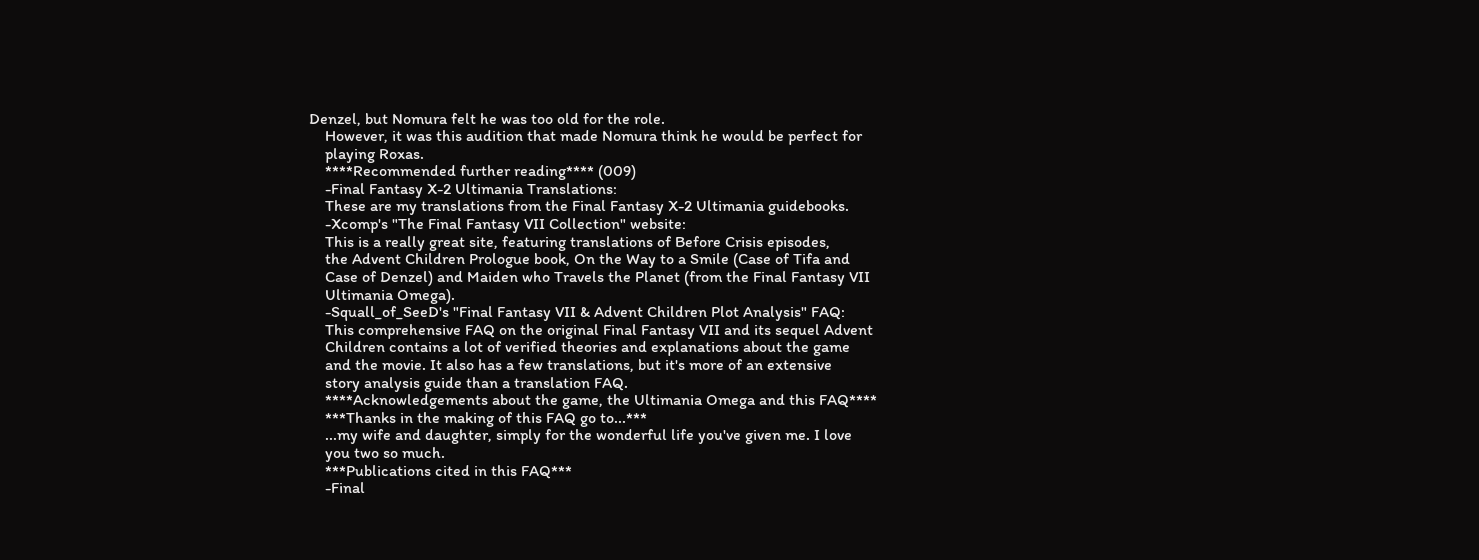Denzel, but Nomura felt he was too old for the role.
    However, it was this audition that made Nomura think he would be perfect for
    playing Roxas.
    ****Recommended further reading**** (009)
    -Final Fantasy X-2 Ultimania Translations:
    These are my translations from the Final Fantasy X-2 Ultimania guidebooks.
    -Xcomp's "The Final Fantasy VII Collection" website:
    This is a really great site, featuring translations of Before Crisis episodes,
    the Advent Children Prologue book, On the Way to a Smile (Case of Tifa and
    Case of Denzel) and Maiden who Travels the Planet (from the Final Fantasy VII
    Ultimania Omega).
    -Squall_of_SeeD's "Final Fantasy VII & Advent Children Plot Analysis" FAQ:
    This comprehensive FAQ on the original Final Fantasy VII and its sequel Advent
    Children contains a lot of verified theories and explanations about the game
    and the movie. It also has a few translations, but it's more of an extensive
    story analysis guide than a translation FAQ.
    ****Acknowledgements about the game, the Ultimania Omega and this FAQ****
    ***Thanks in the making of this FAQ go to...***
    ...my wife and daughter, simply for the wonderful life you've given me. I love
    you two so much.
    ***Publications cited in this FAQ***
    -Final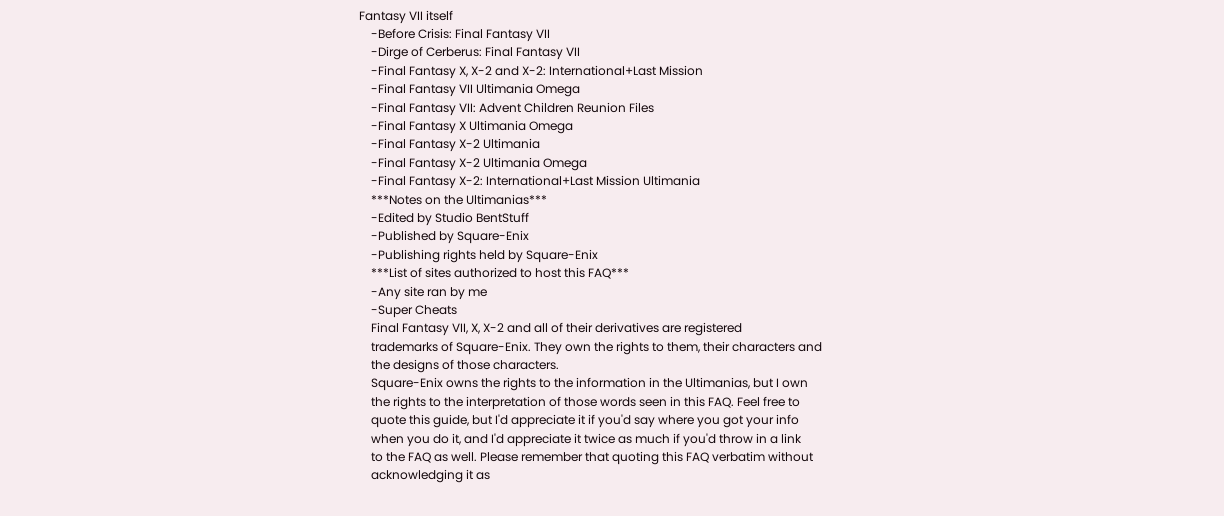Fantasy VII itself
    -Before Crisis: Final Fantasy VII
    -Dirge of Cerberus: Final Fantasy VII
    -Final Fantasy X, X-2 and X-2: International+Last Mission
    -Final Fantasy VII Ultimania Omega
    -Final Fantasy VII: Advent Children Reunion Files
    -Final Fantasy X Ultimania Omega
    -Final Fantasy X-2 Ultimania
    -Final Fantasy X-2 Ultimania Omega
    -Final Fantasy X-2: International+Last Mission Ultimania
    ***Notes on the Ultimanias***
    -Edited by Studio BentStuff
    -Published by Square-Enix
    -Publishing rights held by Square-Enix
    ***List of sites authorized to host this FAQ***
    -Any site ran by me
    -Super Cheats
    Final Fantasy VII, X, X-2 and all of their derivatives are registered
    trademarks of Square-Enix. They own the rights to them, their characters and
    the designs of those characters.
    Square-Enix owns the rights to the information in the Ultimanias, but I own
    the rights to the interpretation of those words seen in this FAQ. Feel free to
    quote this guide, but I'd appreciate it if you'd say where you got your info
    when you do it, and I'd appreciate it twice as much if you'd throw in a link
    to the FAQ as well. Please remember that quoting this FAQ verbatim without
    acknowledging it as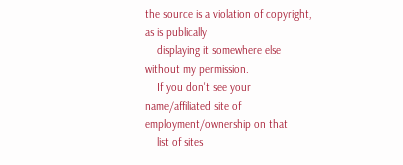the source is a violation of copyright, as is publically
    displaying it somewhere else without my permission.
    If you don't see your name/affiliated site of employment/ownership on that
    list of sites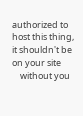authorized to host this thing, it shouldn't be on your site
    without you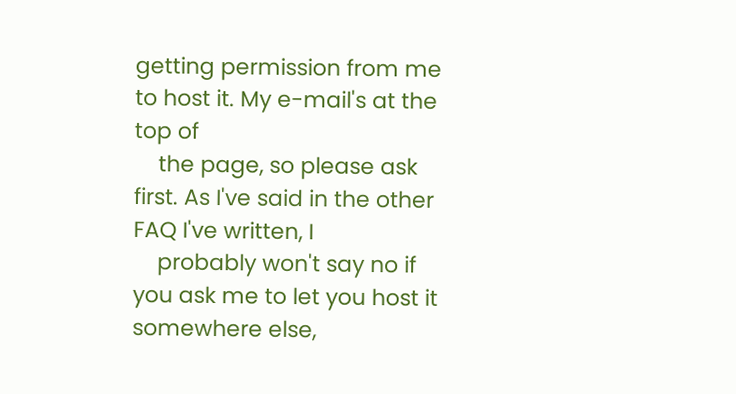getting permission from me to host it. My e-mail's at the top of
    the page, so please ask first. As I've said in the other FAQ I've written, I
    probably won't say no if you ask me to let you host it somewhere else,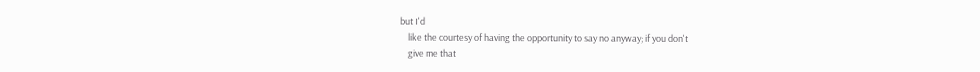but I'd
    like the courtesy of having the opportunity to say no anyway; if you don't
    give me that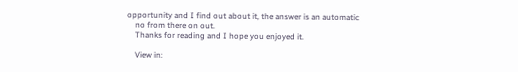opportunity and I find out about it, the answer is an automatic
    no from there on out.
    Thanks for reading and I hope you enjoyed it.

    View in: